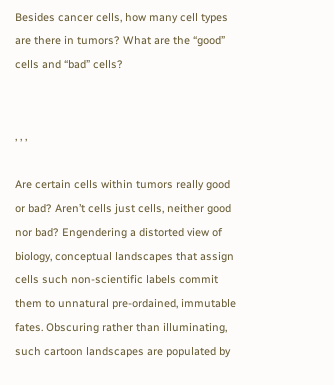Besides cancer cells, how many cell types are there in tumors? What are the “good” cells and “bad” cells?


, , ,

Are certain cells within tumors really good or bad? Aren’t cells just cells, neither good nor bad? Engendering a distorted view of biology, conceptual landscapes that assign cells such non-scientific labels commit them to unnatural pre-ordained, immutable fates. Obscuring rather than illuminating, such cartoon landscapes are populated by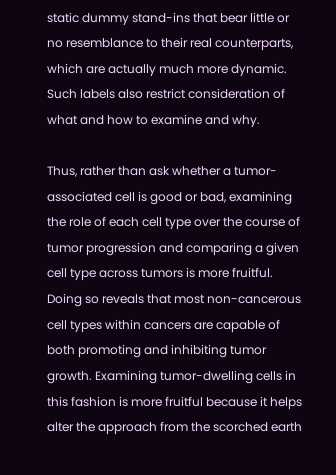static dummy stand-ins that bear little or no resemblance to their real counterparts, which are actually much more dynamic. Such labels also restrict consideration of what and how to examine and why.

Thus, rather than ask whether a tumor-associated cell is good or bad, examining the role of each cell type over the course of tumor progression and comparing a given cell type across tumors is more fruitful. Doing so reveals that most non-cancerous cell types within cancers are capable of both promoting and inhibiting tumor growth. Examining tumor-dwelling cells in this fashion is more fruitful because it helps alter the approach from the scorched earth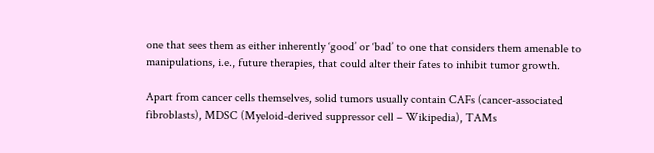one that sees them as either inherently ‘good’ or ‘bad’ to one that considers them amenable to manipulations, i.e., future therapies, that could alter their fates to inhibit tumor growth.

Apart from cancer cells themselves, solid tumors usually contain CAFs (cancer-associated fibroblasts), MDSC (Myeloid-derived suppressor cell – Wikipedia), TAMs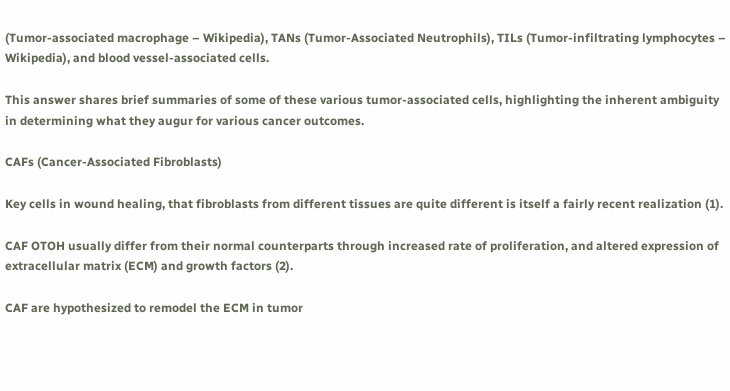(Tumor-associated macrophage – Wikipedia), TANs (Tumor-Associated Neutrophils), TILs (Tumor-infiltrating lymphocytes – Wikipedia), and blood vessel-associated cells.

This answer shares brief summaries of some of these various tumor-associated cells, highlighting the inherent ambiguity in determining what they augur for various cancer outcomes.

CAFs (Cancer-Associated Fibroblasts)

Key cells in wound healing, that fibroblasts from different tissues are quite different is itself a fairly recent realization (1).

CAF OTOH usually differ from their normal counterparts through increased rate of proliferation, and altered expression of extracellular matrix (ECM) and growth factors (2).

CAF are hypothesized to remodel the ECM in tumor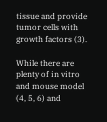tissue and provide tumor cells with growth factors (3).

While there are plenty of in vitro and mouse model (4, 5, 6) and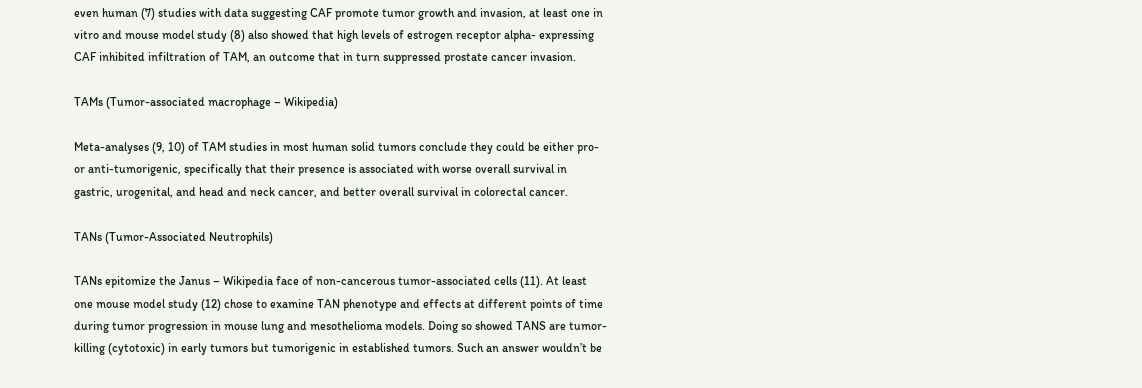even human (7) studies with data suggesting CAF promote tumor growth and invasion, at least one in vitro and mouse model study (8) also showed that high levels of estrogen receptor alpha- expressing CAF inhibited infiltration of TAM, an outcome that in turn suppressed prostate cancer invasion.

TAMs (Tumor-associated macrophage – Wikipedia)

Meta-analyses (9, 10) of TAM studies in most human solid tumors conclude they could be either pro- or anti-tumorigenic, specifically that their presence is associated with worse overall survival in gastric, urogenital, and head and neck cancer, and better overall survival in colorectal cancer.

TANs (Tumor-Associated Neutrophils)

TANs epitomize the Janus – Wikipedia face of non-cancerous tumor-associated cells (11). At least one mouse model study (12) chose to examine TAN phenotype and effects at different points of time during tumor progression in mouse lung and mesothelioma models. Doing so showed TANS are tumor-killing (cytotoxic) in early tumors but tumorigenic in established tumors. Such an answer wouldn’t be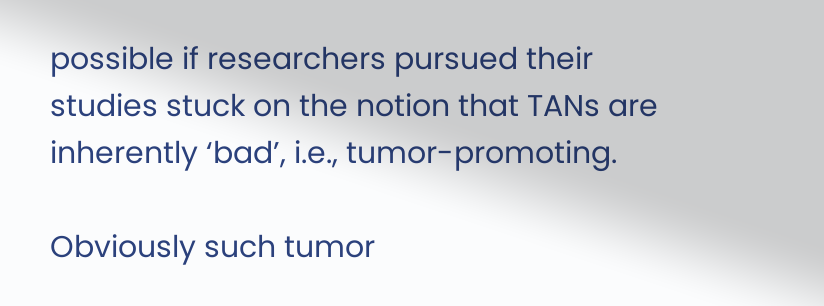possible if researchers pursued their studies stuck on the notion that TANs are inherently ‘bad’, i.e., tumor-promoting.

Obviously such tumor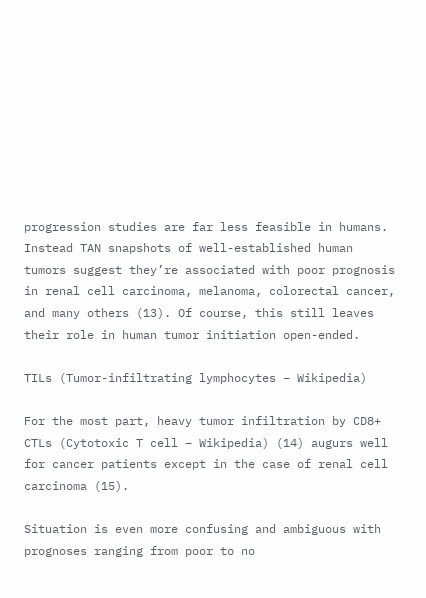progression studies are far less feasible in humans. Instead TAN snapshots of well-established human tumors suggest they’re associated with poor prognosis in renal cell carcinoma, melanoma, colorectal cancer, and many others (13). Of course, this still leaves their role in human tumor initiation open-ended.

TILs (Tumor-infiltrating lymphocytes – Wikipedia)

For the most part, heavy tumor infiltration by CD8+ CTLs (Cytotoxic T cell – Wikipedia) (14) augurs well for cancer patients except in the case of renal cell carcinoma (15).

Situation is even more confusing and ambiguous with prognoses ranging from poor to no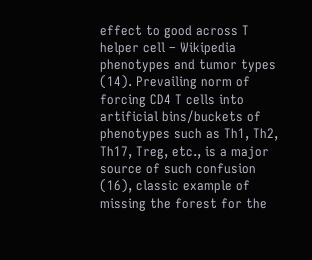effect to good across T helper cell – Wikipedia phenotypes and tumor types (14). Prevailing norm of forcing CD4 T cells into artificial bins/buckets of phenotypes such as Th1, Th2, Th17, Treg, etc., is a major source of such confusion (16), classic example of missing the forest for the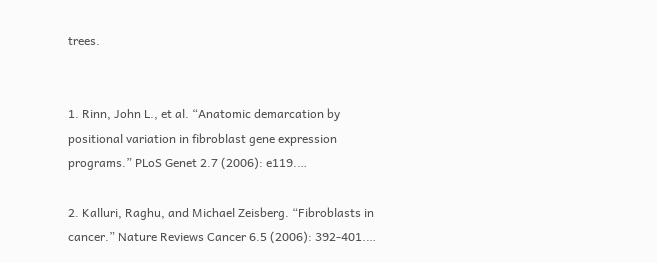trees.


1. Rinn, John L., et al. “Anatomic demarcation by positional variation in fibroblast gene expression programs.” PLoS Genet 2.7 (2006): e119.…

2. Kalluri, Raghu, and Michael Zeisberg. “Fibroblasts in cancer.” Nature Reviews Cancer 6.5 (2006): 392-401.…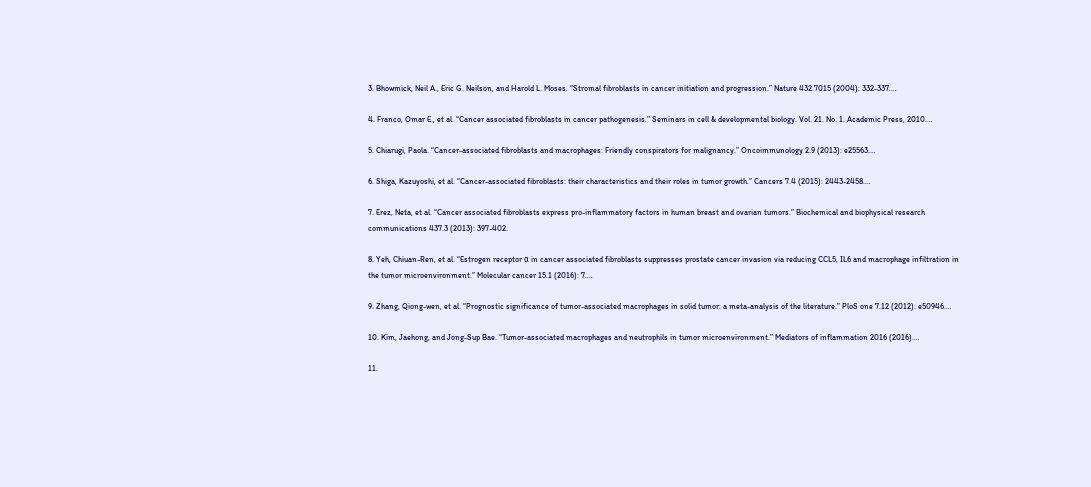3. Bhowmick, Neil A., Eric G. Neilson, and Harold L. Moses. “Stromal fibroblasts in cancer initiation and progression.” Nature 432.7015 (2004): 332-337.…

4. Franco, Omar E., et al. “Cancer associated fibroblasts in cancer pathogenesis.” Seminars in cell & developmental biology. Vol. 21. No. 1. Academic Press, 2010.…

5. Chiarugi, Paola. “Cancer-associated fibroblasts and macrophages: Friendly conspirators for malignancy.” Oncoimmunology 2.9 (2013): e25563.…

6. Shiga, Kazuyoshi, et al. “Cancer-associated fibroblasts: their characteristics and their roles in tumor growth.” Cancers 7.4 (2015): 2443-2458.…

7. Erez, Neta, et al. “Cancer associated fibroblasts express pro-inflammatory factors in human breast and ovarian tumors.” Biochemical and biophysical research communications 437.3 (2013): 397-402.

8. Yeh, Chiuan-Ren, et al. “Estrogen receptor α in cancer associated fibroblasts suppresses prostate cancer invasion via reducing CCL5, IL6 and macrophage infiltration in the tumor microenvironment.” Molecular cancer 15.1 (2016): 7.…

9. Zhang, Qiong-wen, et al. “Prognostic significance of tumor-associated macrophages in solid tumor: a meta-analysis of the literature.” PloS one 7.12 (2012): e50946.…

10. Kim, Jaehong, and Jong-Sup Bae. “Tumor-associated macrophages and neutrophils in tumor microenvironment.” Mediators of inflammation 2016 (2016).…

11.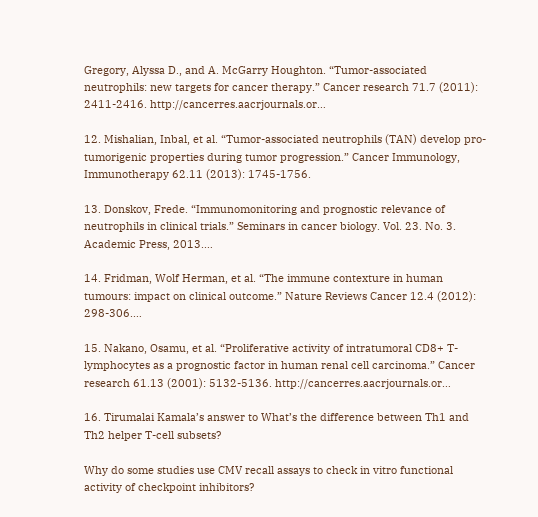Gregory, Alyssa D., and A. McGarry Houghton. “Tumor-associated neutrophils: new targets for cancer therapy.” Cancer research 71.7 (2011): 2411-2416. http://cancerres.aacrjournals.or…

12. Mishalian, Inbal, et al. “Tumor-associated neutrophils (TAN) develop pro-tumorigenic properties during tumor progression.” Cancer Immunology, Immunotherapy 62.11 (2013): 1745-1756.

13. Donskov, Frede. “Immunomonitoring and prognostic relevance of neutrophils in clinical trials.” Seminars in cancer biology. Vol. 23. No. 3. Academic Press, 2013.…

14. Fridman, Wolf Herman, et al. “The immune contexture in human tumours: impact on clinical outcome.” Nature Reviews Cancer 12.4 (2012): 298-306.…

15. Nakano, Osamu, et al. “Proliferative activity of intratumoral CD8+ T-lymphocytes as a prognostic factor in human renal cell carcinoma.” Cancer research 61.13 (2001): 5132-5136. http://cancerres.aacrjournals.or…

16. Tirumalai Kamala’s answer to What’s the difference between Th1 and Th2 helper T-cell subsets?

Why do some studies use CMV recall assays to check in vitro functional activity of checkpoint inhibitors?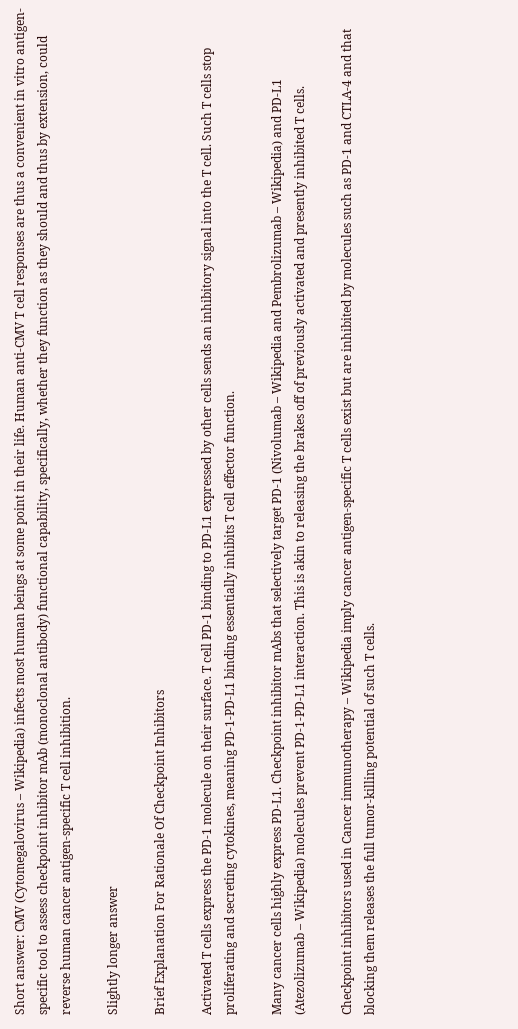Short answer: CMV (Cytomegalovirus – Wikipedia) infects most human beings at some point in their life. Human anti-CMV T cell responses are thus a convenient in vitro antigen-specific tool to assess checkpoint inhibitor mAb (monoclonal antibody) functional capability, specifically, whether they function as they should and thus by extension, could reverse human cancer antigen-specific T cell inhibition.

Slightly longer answer

Brief Explanation For Rationale Of Checkpoint Inhibitors

Activated T cells express the PD-1 molecule on their surface. T cell PD-1 binding to PD-L1 expressed by other cells sends an inhibitory signal into the T cell. Such T cells stop proliferating and secreting cytokines, meaning PD-1-PD-L1 binding essentially inhibits T cell effector function.

Many cancer cells highly express PD-L1. Checkpoint inhibitor mAbs that selectively target PD-1 (Nivolumab – Wikipedia and Pembrolizumab – Wikipedia) and PD-L1 (Atezolizumab – Wikipedia) molecules prevent PD-1-PD-L1 interaction. This is akin to releasing the brakes off of previously activated and presently inhibited T cells.

Checkpoint inhibitors used in Cancer immunotherapy – Wikipedia imply cancer antigen-specific T cells exist but are inhibited by molecules such as PD-1 and CTLA-4 and that blocking them releases the full tumor-killing potential of such T cells.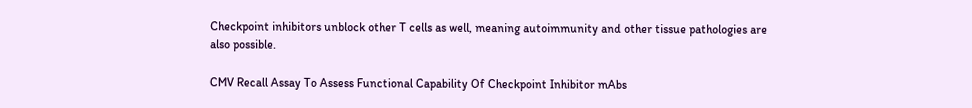Checkpoint inhibitors unblock other T cells as well, meaning autoimmunity and other tissue pathologies are also possible.

CMV Recall Assay To Assess Functional Capability Of Checkpoint Inhibitor mAbs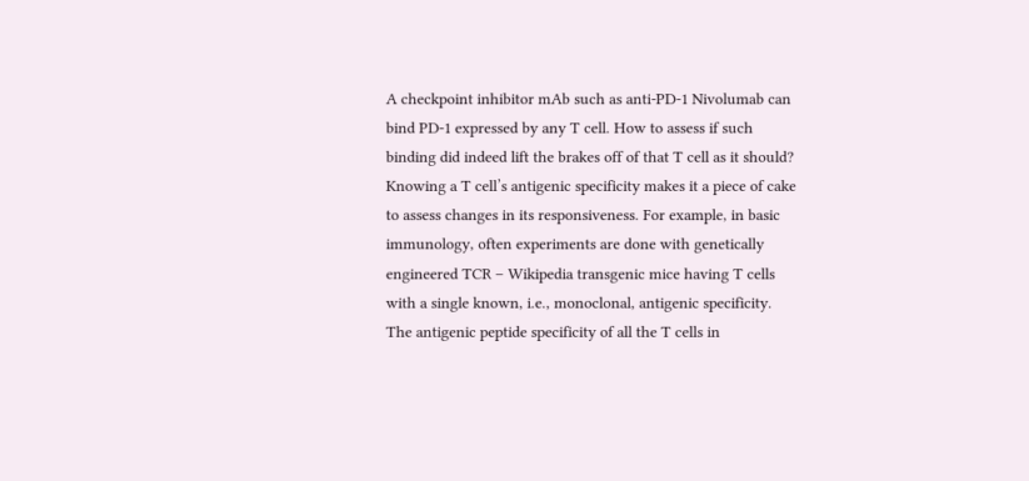A checkpoint inhibitor mAb such as anti-PD-1 Nivolumab can bind PD-1 expressed by any T cell. How to assess if such binding did indeed lift the brakes off of that T cell as it should? Knowing a T cell’s antigenic specificity makes it a piece of cake to assess changes in its responsiveness. For example, in basic immunology, often experiments are done with genetically engineered TCR – Wikipedia transgenic mice having T cells with a single known, i.e., monoclonal, antigenic specificity. The antigenic peptide specificity of all the T cells in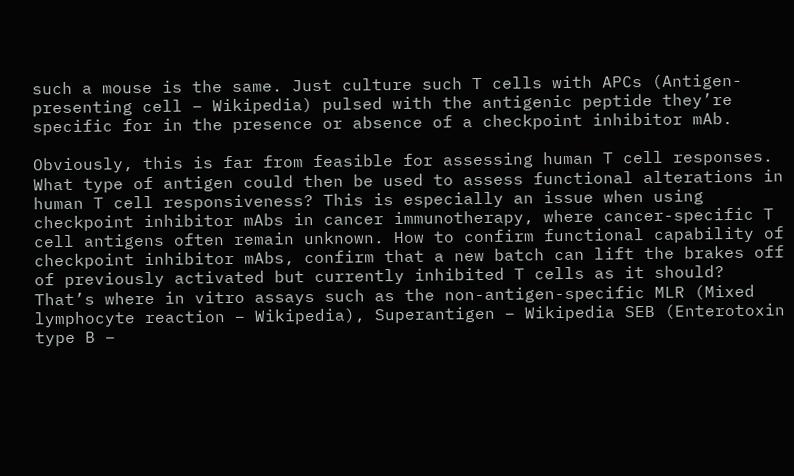such a mouse is the same. Just culture such T cells with APCs (Antigen-presenting cell – Wikipedia) pulsed with the antigenic peptide they’re specific for in the presence or absence of a checkpoint inhibitor mAb.

Obviously, this is far from feasible for assessing human T cell responses. What type of antigen could then be used to assess functional alterations in human T cell responsiveness? This is especially an issue when using checkpoint inhibitor mAbs in cancer immunotherapy, where cancer-specific T cell antigens often remain unknown. How to confirm functional capability of checkpoint inhibitor mAbs, confirm that a new batch can lift the brakes off of previously activated but currently inhibited T cells as it should? That’s where in vitro assays such as the non-antigen-specific MLR (Mixed lymphocyte reaction – Wikipedia), Superantigen – Wikipedia SEB (Enterotoxin type B –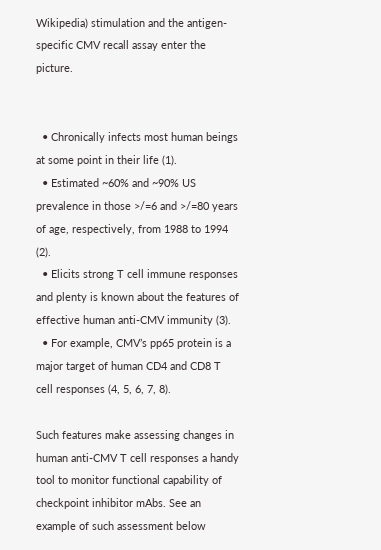Wikipedia) stimulation and the antigen-specific CMV recall assay enter the picture.


  • Chronically infects most human beings at some point in their life (1).
  • Estimated ~60% and ~90% US prevalence in those >/=6 and >/=80 years of age, respectively, from 1988 to 1994 (2).
  • Elicits strong T cell immune responses and plenty is known about the features of effective human anti-CMV immunity (3).
  • For example, CMV’s pp65 protein is a major target of human CD4 and CD8 T cell responses (4, 5, 6, 7, 8).

Such features make assessing changes in human anti-CMV T cell responses a handy tool to monitor functional capability of checkpoint inhibitor mAbs. See an example of such assessment below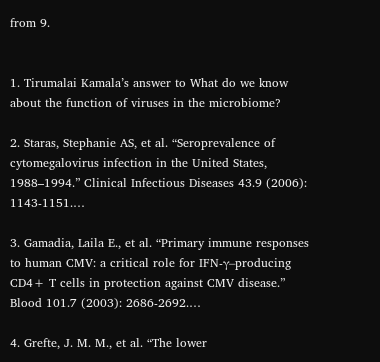from 9.


1. Tirumalai Kamala’s answer to What do we know about the function of viruses in the microbiome?

2. Staras, Stephanie AS, et al. “Seroprevalence of cytomegalovirus infection in the United States, 1988–1994.” Clinical Infectious Diseases 43.9 (2006): 1143-1151.…

3. Gamadia, Laila E., et al. “Primary immune responses to human CMV: a critical role for IFN-γ–producing CD4+ T cells in protection against CMV disease.” Blood 101.7 (2003): 2686-2692.…

4. Grefte, J. M. M., et al. “The lower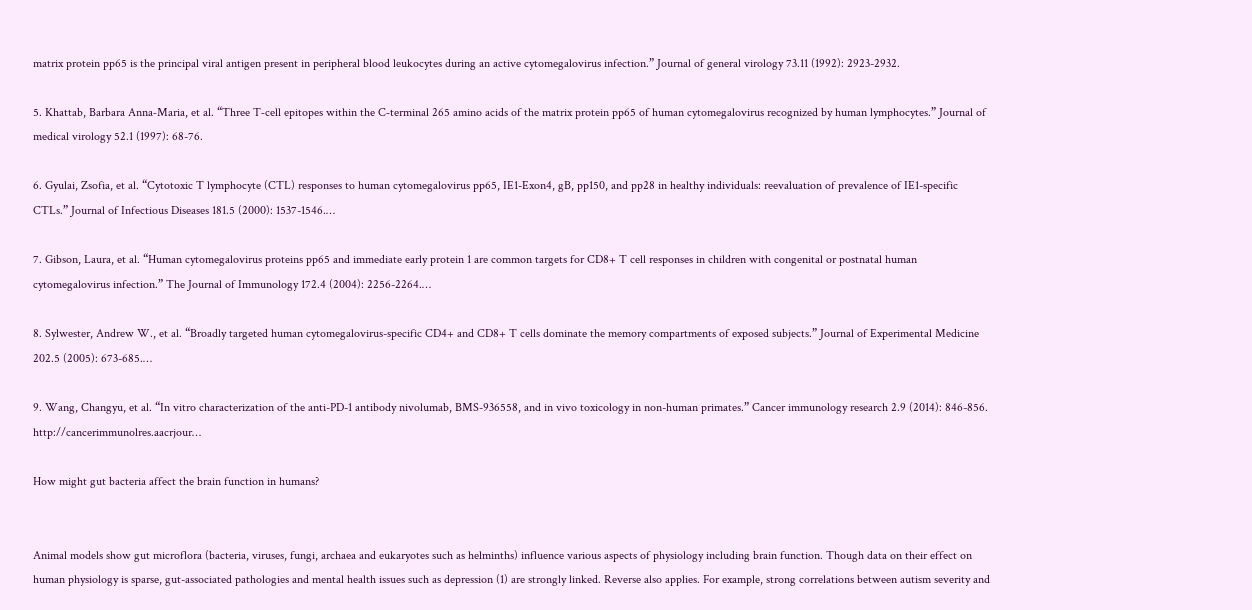matrix protein pp65 is the principal viral antigen present in peripheral blood leukocytes during an active cytomegalovirus infection.” Journal of general virology 73.11 (1992): 2923-2932.

5. Khattab, Barbara Anna‐Maria, et al. “Three T‐cell epitopes within the C‐terminal 265 amino acids of the matrix protein pp65 of human cytomegalovirus recognized by human lymphocytes.” Journal of medical virology 52.1 (1997): 68-76.

6. Gyulai, Zsofia, et al. “Cytotoxic T lymphocyte (CTL) responses to human cytomegalovirus pp65, IE1-Exon4, gB, pp150, and pp28 in healthy individuals: reevaluation of prevalence of IE1-specific CTLs.” Journal of Infectious Diseases 181.5 (2000): 1537-1546.…

7. Gibson, Laura, et al. “Human cytomegalovirus proteins pp65 and immediate early protein 1 are common targets for CD8+ T cell responses in children with congenital or postnatal human cytomegalovirus infection.” The Journal of Immunology 172.4 (2004): 2256-2264.…

8. Sylwester, Andrew W., et al. “Broadly targeted human cytomegalovirus-specific CD4+ and CD8+ T cells dominate the memory compartments of exposed subjects.” Journal of Experimental Medicine 202.5 (2005): 673-685.…

9. Wang, Changyu, et al. “In vitro characterization of the anti-PD-1 antibody nivolumab, BMS-936558, and in vivo toxicology in non-human primates.” Cancer immunology research 2.9 (2014): 846-856. http://cancerimmunolres.aacrjour…

How might gut bacteria affect the brain function in humans?


Animal models show gut microflora (bacteria, viruses, fungi, archaea and eukaryotes such as helminths) influence various aspects of physiology including brain function. Though data on their effect on human physiology is sparse, gut-associated pathologies and mental health issues such as depression (1) are strongly linked. Reverse also applies. For example, strong correlations between autism severity and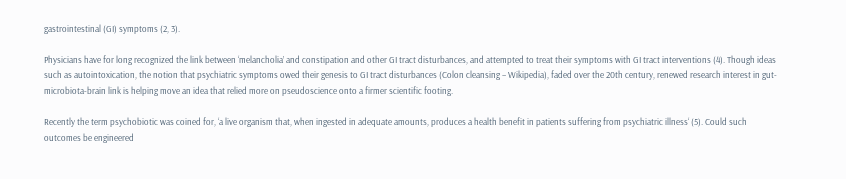gastrointestinal (GI) symptoms (2, 3).

Physicians have for long recognized the link between ‘melancholia’ and constipation and other GI tract disturbances, and attempted to treat their symptoms with GI tract interventions (4). Though ideas such as autointoxication, the notion that psychiatric symptoms owed their genesis to GI tract disturbances (Colon cleansing – Wikipedia), faded over the 20th century, renewed research interest in gut-microbiota-brain link is helping move an idea that relied more on pseudoscience onto a firmer scientific footing.

Recently the term psychobiotic was coined for, ‘a live organism that, when ingested in adequate amounts, produces a health benefit in patients suffering from psychiatric illness‘ (5). Could such outcomes be engineered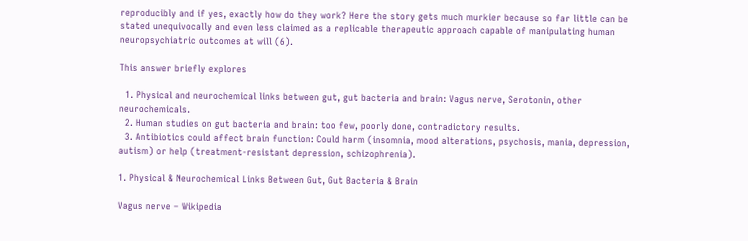reproducibly and if yes, exactly how do they work? Here the story gets much murkier because so far little can be stated unequivocally and even less claimed as a replicable therapeutic approach capable of manipulating human neuropsychiatric outcomes at will (6).

This answer briefly explores

  1. Physical and neurochemical links between gut, gut bacteria and brain: Vagus nerve, Serotonin, other neurochemicals.
  2. Human studies on gut bacteria and brain: too few, poorly done, contradictory results.
  3. Antibiotics could affect brain function: Could harm (insomnia, mood alterations, psychosis, mania, depression, autism) or help (treatment-resistant depression, schizophrenia).

1. Physical & Neurochemical Links Between Gut, Gut Bacteria & Brain

Vagus nerve – Wikipedia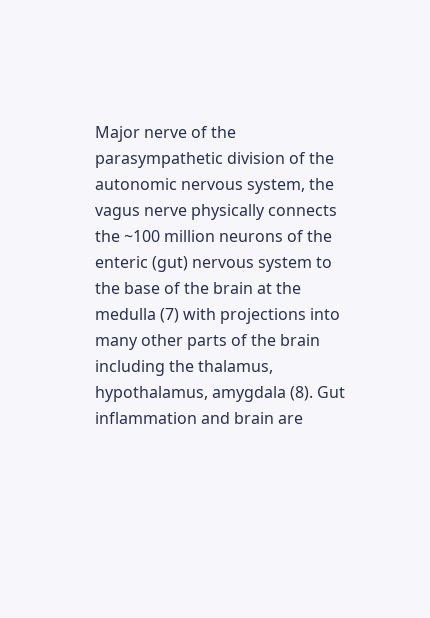Major nerve of the parasympathetic division of the autonomic nervous system, the vagus nerve physically connects the ~100 million neurons of the enteric (gut) nervous system to the base of the brain at the medulla (7) with projections into many other parts of the brain including the thalamus, hypothalamus, amygdala (8). Gut inflammation and brain are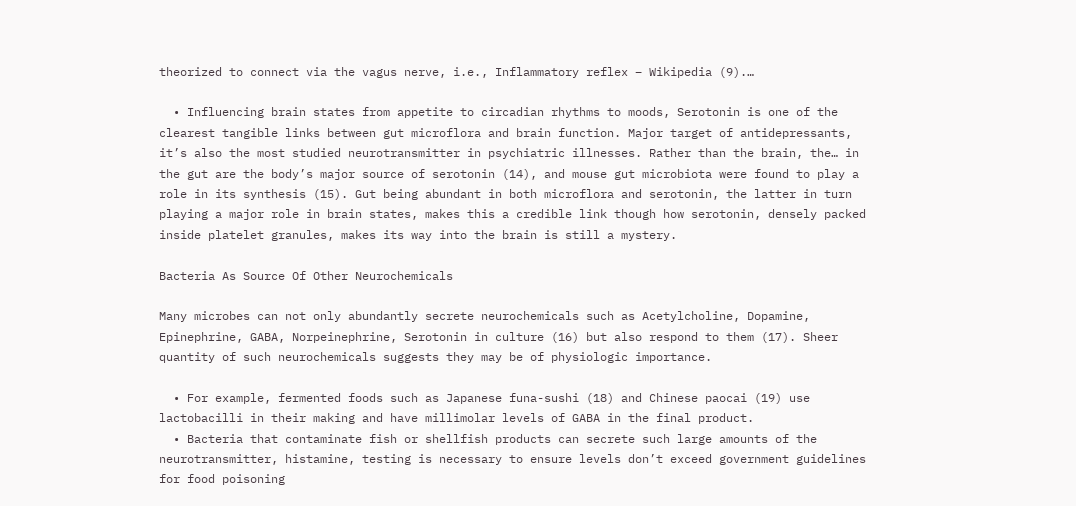theorized to connect via the vagus nerve, i.e., Inflammatory reflex – Wikipedia (9).…

  • Influencing brain states from appetite to circadian rhythms to moods, Serotonin is one of the clearest tangible links between gut microflora and brain function. Major target of antidepressants, it’s also the most studied neurotransmitter in psychiatric illnesses. Rather than the brain, the… in the gut are the body’s major source of serotonin (14), and mouse gut microbiota were found to play a role in its synthesis (15). Gut being abundant in both microflora and serotonin, the latter in turn playing a major role in brain states, makes this a credible link though how serotonin, densely packed inside platelet granules, makes its way into the brain is still a mystery.

Bacteria As Source Of Other Neurochemicals

Many microbes can not only abundantly secrete neurochemicals such as Acetylcholine, Dopamine, Epinephrine, GABA, Norpeinephrine, Serotonin in culture (16) but also respond to them (17). Sheer quantity of such neurochemicals suggests they may be of physiologic importance.

  • For example, fermented foods such as Japanese funa-sushi (18) and Chinese paocai (19) use lactobacilli in their making and have millimolar levels of GABA in the final product.
  • Bacteria that contaminate fish or shellfish products can secrete such large amounts of the neurotransmitter, histamine, testing is necessary to ensure levels don’t exceed government guidelines for food poisoning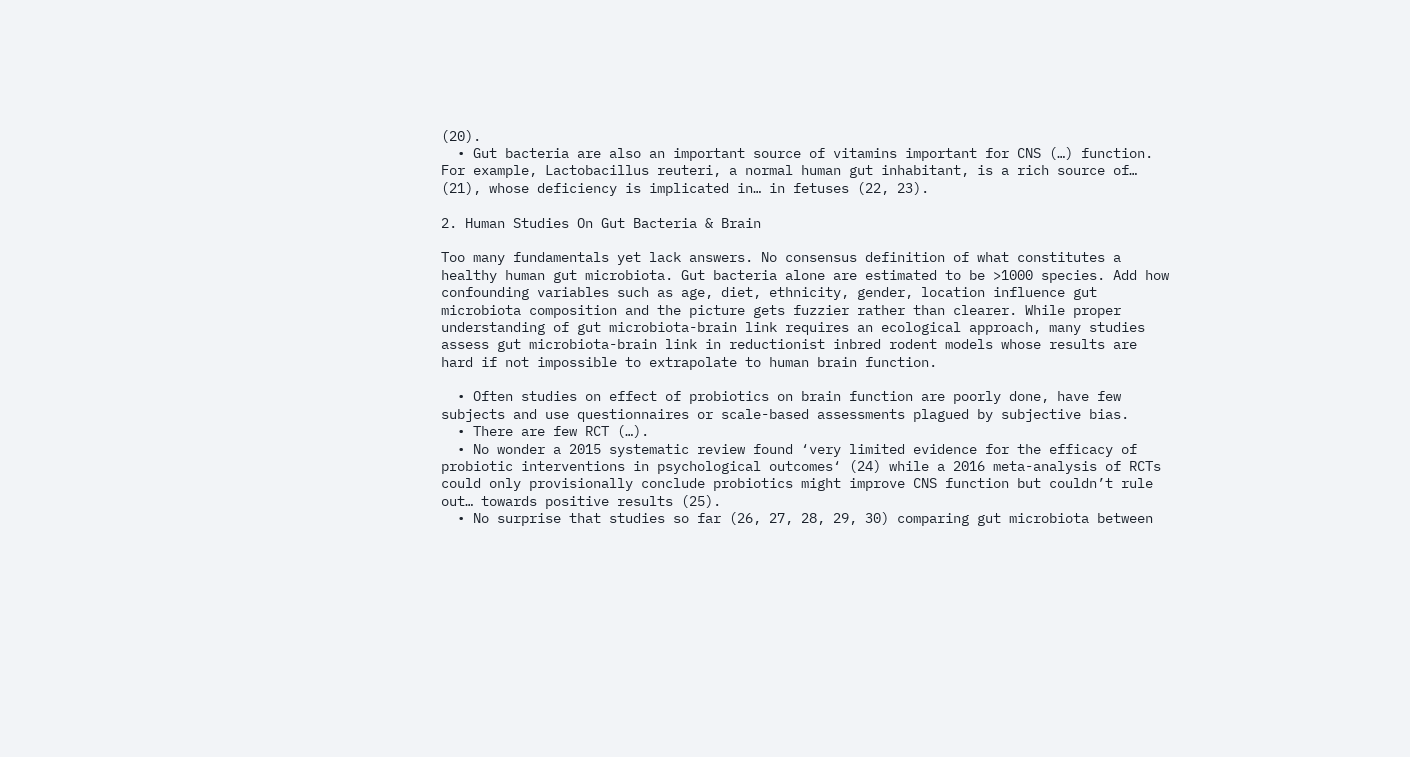(20).
  • Gut bacteria are also an important source of vitamins important for CNS (…) function. For example, Lactobacillus reuteri, a normal human gut inhabitant, is a rich source of… (21), whose deficiency is implicated in… in fetuses (22, 23).

2. Human Studies On Gut Bacteria & Brain

Too many fundamentals yet lack answers. No consensus definition of what constitutes a healthy human gut microbiota. Gut bacteria alone are estimated to be >1000 species. Add how confounding variables such as age, diet, ethnicity, gender, location influence gut microbiota composition and the picture gets fuzzier rather than clearer. While proper understanding of gut microbiota-brain link requires an ecological approach, many studies assess gut microbiota-brain link in reductionist inbred rodent models whose results are hard if not impossible to extrapolate to human brain function.

  • Often studies on effect of probiotics on brain function are poorly done, have few subjects and use questionnaires or scale-based assessments plagued by subjective bias.
  • There are few RCT (…).
  • No wonder a 2015 systematic review found ‘very limited evidence for the efficacy of probiotic interventions in psychological outcomes‘ (24) while a 2016 meta-analysis of RCTs could only provisionally conclude probiotics might improve CNS function but couldn’t rule out… towards positive results (25).
  • No surprise that studies so far (26, 27, 28, 29, 30) comparing gut microbiota between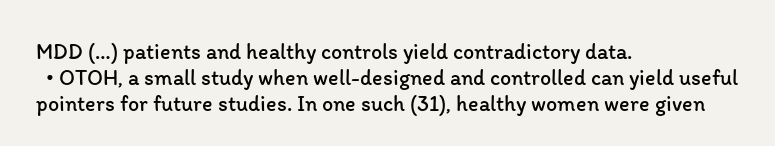MDD (…) patients and healthy controls yield contradictory data.
  • OTOH, a small study when well-designed and controlled can yield useful pointers for future studies. In one such (31), healthy women were given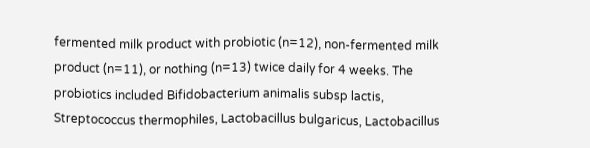fermented milk product with probiotic (n=12), non-fermented milk product (n=11), or nothing (n=13) twice daily for 4 weeks. The probiotics included Bifidobacterium animalis subsp lactis, Streptococcus thermophiles, Lactobacillus bulgaricus, Lactobacillus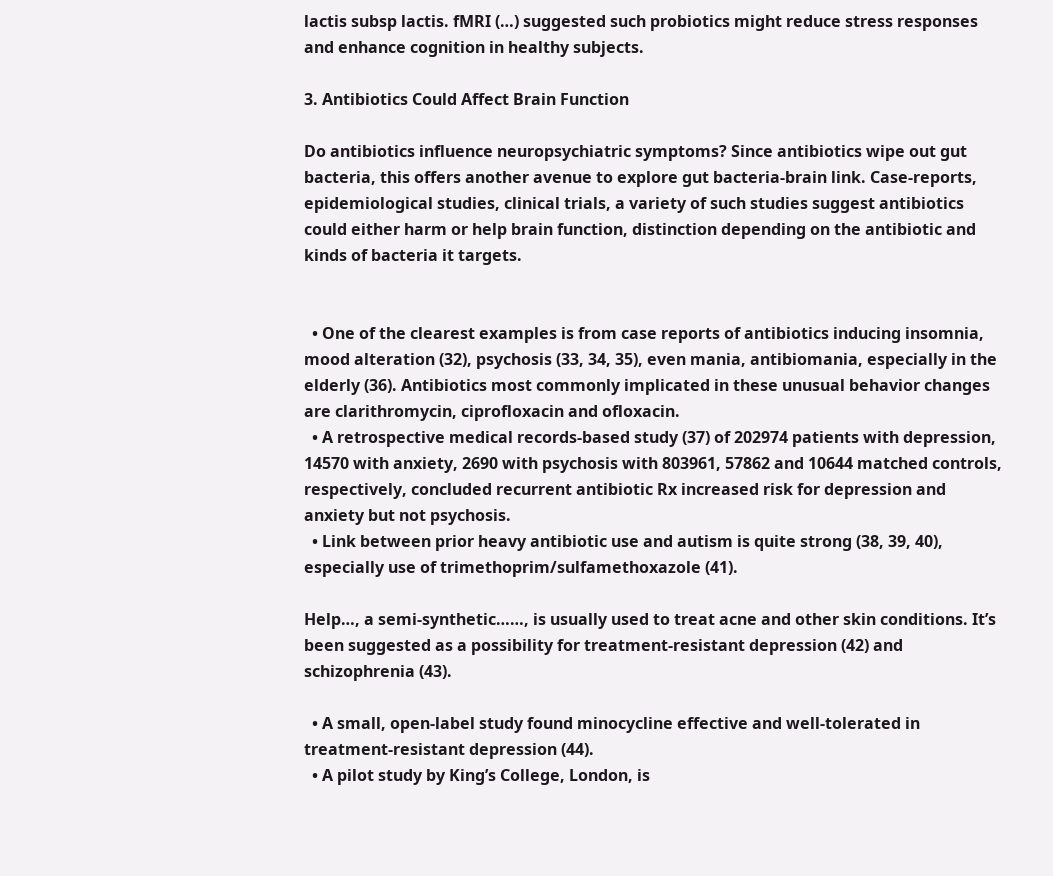lactis subsp lactis. fMRI (…) suggested such probiotics might reduce stress responses and enhance cognition in healthy subjects.

3. Antibiotics Could Affect Brain Function

Do antibiotics influence neuropsychiatric symptoms? Since antibiotics wipe out gut bacteria, this offers another avenue to explore gut bacteria-brain link. Case-reports, epidemiological studies, clinical trials, a variety of such studies suggest antibiotics could either harm or help brain function, distinction depending on the antibiotic and kinds of bacteria it targets.


  • One of the clearest examples is from case reports of antibiotics inducing insomnia, mood alteration (32), psychosis (33, 34, 35), even mania, antibiomania, especially in the elderly (36). Antibiotics most commonly implicated in these unusual behavior changes are clarithromycin, ciprofloxacin and ofloxacin.
  • A retrospective medical records-based study (37) of 202974 patients with depression, 14570 with anxiety, 2690 with psychosis with 803961, 57862 and 10644 matched controls, respectively, concluded recurrent antibiotic Rx increased risk for depression and anxiety but not psychosis.
  • Link between prior heavy antibiotic use and autism is quite strong (38, 39, 40), especially use of trimethoprim/sulfamethoxazole (41).

Help…, a semi-synthetic……, is usually used to treat acne and other skin conditions. It’s been suggested as a possibility for treatment-resistant depression (42) and schizophrenia (43).

  • A small, open-label study found minocycline effective and well-tolerated in treatment-resistant depression (44).
  • A pilot study by King’s College, London, is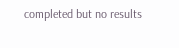completed but no results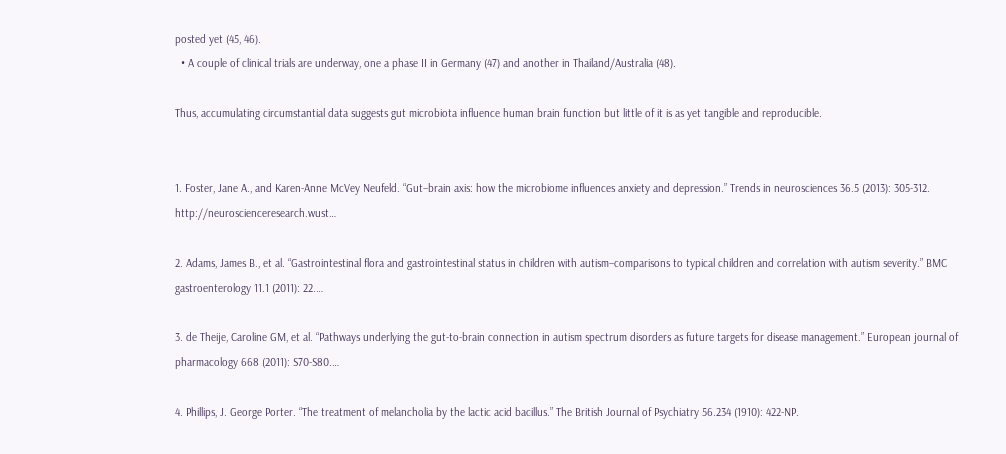posted yet (45, 46).
  • A couple of clinical trials are underway, one a phase II in Germany (47) and another in Thailand/Australia (48).

Thus, accumulating circumstantial data suggests gut microbiota influence human brain function but little of it is as yet tangible and reproducible.


1. Foster, Jane A., and Karen-Anne McVey Neufeld. “Gut–brain axis: how the microbiome influences anxiety and depression.” Trends in neurosciences 36.5 (2013): 305-312. http://neuroscienceresearch.wust…

2. Adams, James B., et al. “Gastrointestinal flora and gastrointestinal status in children with autism–comparisons to typical children and correlation with autism severity.” BMC gastroenterology 11.1 (2011): 22.…

3. de Theije, Caroline GM, et al. “Pathways underlying the gut-to-brain connection in autism spectrum disorders as future targets for disease management.” European journal of pharmacology 668 (2011): S70-S80.…

4. Phillips, J. George Porter. “The treatment of melancholia by the lactic acid bacillus.” The British Journal of Psychiatry 56.234 (1910): 422-NP.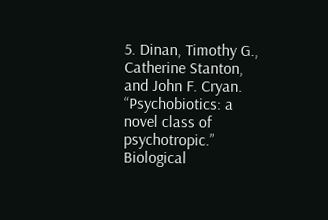5. Dinan, Timothy G., Catherine Stanton, and John F. Cryan. “Psychobiotics: a novel class of psychotropic.” Biological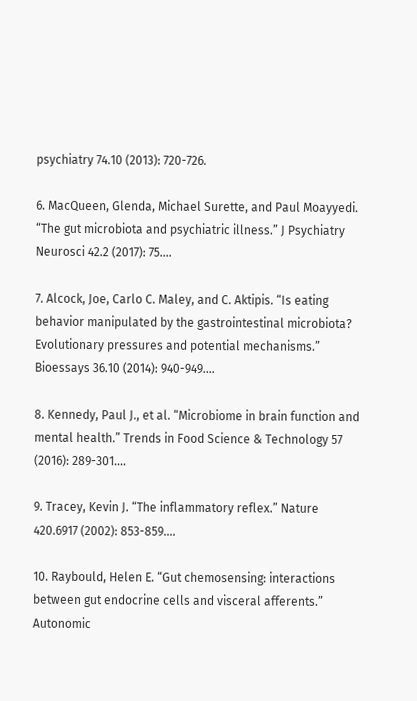psychiatry 74.10 (2013): 720-726.

6. MacQueen, Glenda, Michael Surette, and Paul Moayyedi. “The gut microbiota and psychiatric illness.” J Psychiatry Neurosci 42.2 (2017): 75.…

7. Alcock, Joe, Carlo C. Maley, and C. Aktipis. “Is eating behavior manipulated by the gastrointestinal microbiota? Evolutionary pressures and potential mechanisms.” Bioessays 36.10 (2014): 940-949.…

8. Kennedy, Paul J., et al. “Microbiome in brain function and mental health.” Trends in Food Science & Technology 57 (2016): 289-301.…

9. Tracey, Kevin J. “The inflammatory reflex.” Nature 420.6917 (2002): 853-859.…

10. Raybould, Helen E. “Gut chemosensing: interactions between gut endocrine cells and visceral afferents.” Autonomic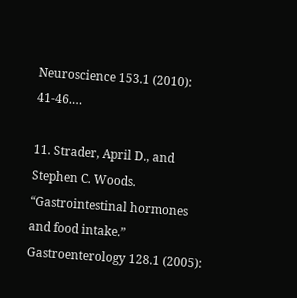Neuroscience 153.1 (2010): 41-46.…

11. Strader, April D., and Stephen C. Woods. “Gastrointestinal hormones and food intake.” Gastroenterology 128.1 (2005):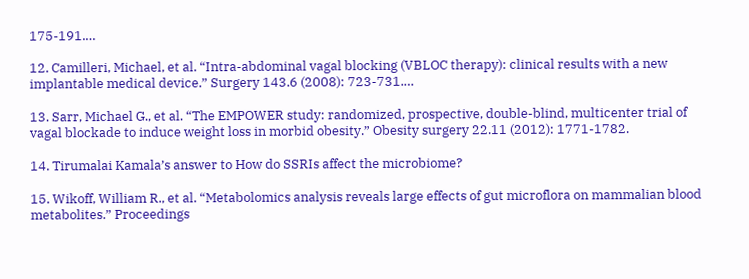175-191.…

12. Camilleri, Michael, et al. “Intra-abdominal vagal blocking (VBLOC therapy): clinical results with a new implantable medical device.” Surgery 143.6 (2008): 723-731.…

13. Sarr, Michael G., et al. “The EMPOWER study: randomized, prospective, double-blind, multicenter trial of vagal blockade to induce weight loss in morbid obesity.” Obesity surgery 22.11 (2012): 1771-1782.

14. Tirumalai Kamala’s answer to How do SSRIs affect the microbiome?

15. Wikoff, William R., et al. “Metabolomics analysis reveals large effects of gut microflora on mammalian blood metabolites.” Proceedings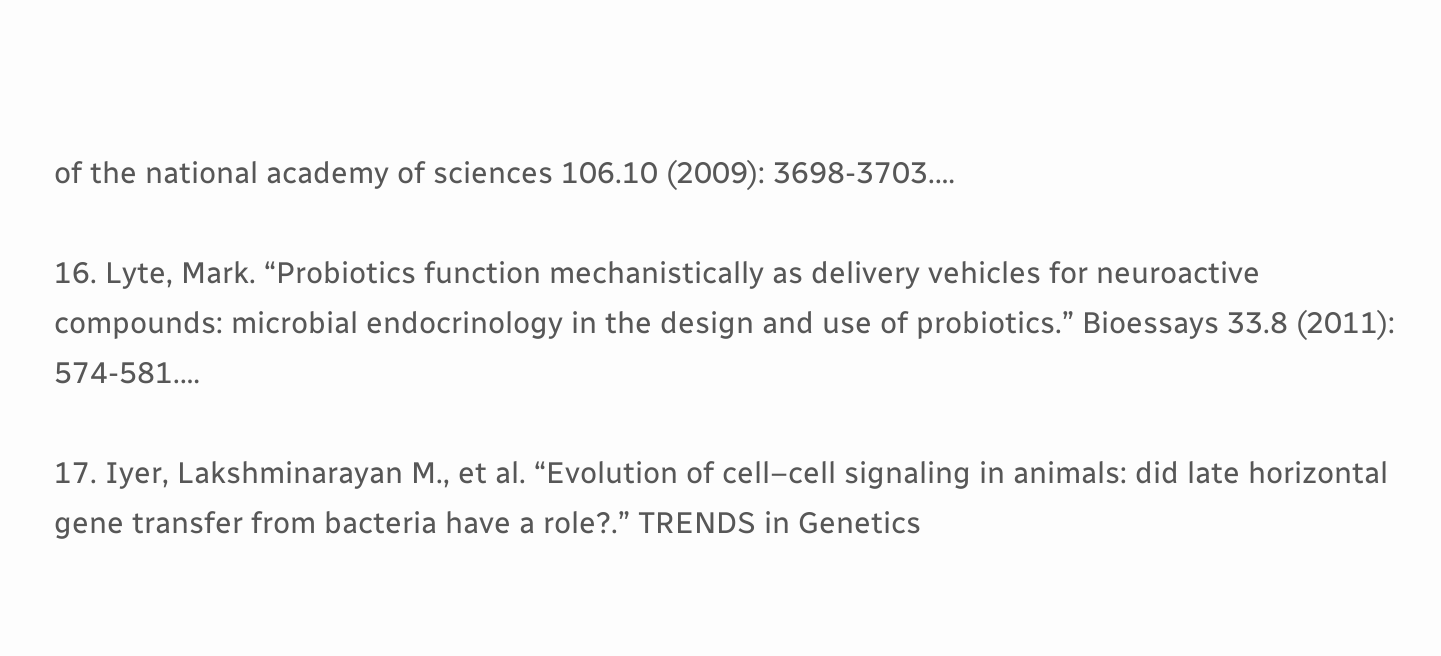of the national academy of sciences 106.10 (2009): 3698-3703.…

16. Lyte, Mark. “Probiotics function mechanistically as delivery vehicles for neuroactive compounds: microbial endocrinology in the design and use of probiotics.” Bioessays 33.8 (2011): 574-581.…

17. Iyer, Lakshminarayan M., et al. “Evolution of cell–cell signaling in animals: did late horizontal gene transfer from bacteria have a role?.” TRENDS in Genetics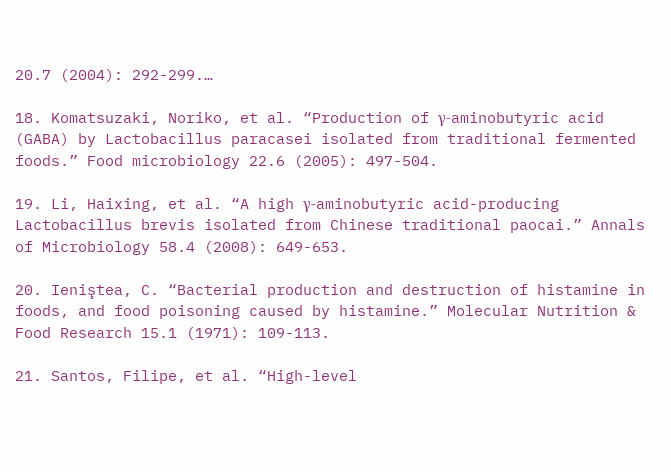20.7 (2004): 292-299.…

18. Komatsuzaki, Noriko, et al. “Production of γ-aminobutyric acid (GABA) by Lactobacillus paracasei isolated from traditional fermented foods.” Food microbiology 22.6 (2005): 497-504.

19. Li, Haixing, et al. “A high γ-aminobutyric acid-producing Lactobacillus brevis isolated from Chinese traditional paocai.” Annals of Microbiology 58.4 (2008): 649-653.

20. Ieniştea, C. “Bacterial production and destruction of histamine in foods, and food poisoning caused by histamine.” Molecular Nutrition & Food Research 15.1 (1971): 109-113.

21. Santos, Filipe, et al. “High-level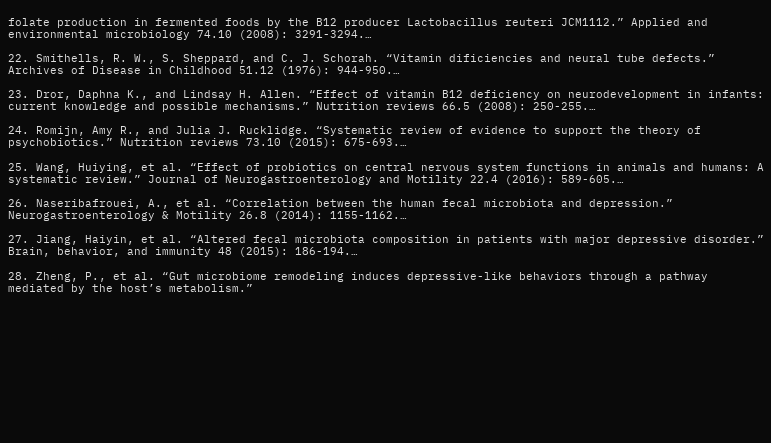folate production in fermented foods by the B12 producer Lactobacillus reuteri JCM1112.” Applied and environmental microbiology 74.10 (2008): 3291-3294.…

22. Smithells, R. W., S. Sheppard, and C. J. Schorah. “Vitamin dificiencies and neural tube defects.” Archives of Disease in Childhood 51.12 (1976): 944-950.…

23. Dror, Daphna K., and Lindsay H. Allen. “Effect of vitamin B12 deficiency on neurodevelopment in infants: current knowledge and possible mechanisms.” Nutrition reviews 66.5 (2008): 250-255.…

24. Romijn, Amy R., and Julia J. Rucklidge. “Systematic review of evidence to support the theory of psychobiotics.” Nutrition reviews 73.10 (2015): 675-693.…

25. Wang, Huiying, et al. “Effect of probiotics on central nervous system functions in animals and humans: A systematic review.” Journal of Neurogastroenterology and Motility 22.4 (2016): 589-605.…

26. Naseribafrouei, A., et al. “Correlation between the human fecal microbiota and depression.” Neurogastroenterology & Motility 26.8 (2014): 1155-1162.…

27. Jiang, Haiyin, et al. “Altered fecal microbiota composition in patients with major depressive disorder.” Brain, behavior, and immunity 48 (2015): 186-194.…

28. Zheng, P., et al. “Gut microbiome remodeling induces depressive-like behaviors through a pathway mediated by the host’s metabolism.”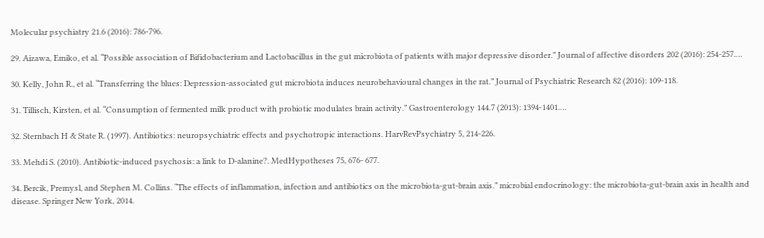Molecular psychiatry 21.6 (2016): 786-796.

29. Aizawa, Emiko, et al. “Possible association of Bifidobacterium and Lactobacillus in the gut microbiota of patients with major depressive disorder.” Journal of affective disorders 202 (2016): 254-257.…

30. Kelly, John R., et al. “Transferring the blues: Depression-associated gut microbiota induces neurobehavioural changes in the rat.” Journal of Psychiatric Research 82 (2016): 109-118.

31. Tillisch, Kirsten, et al. “Consumption of fermented milk product with probiotic modulates brain activity.” Gastroenterology 144.7 (2013): 1394-1401.…

32. Sternbach H & State R. (1997). Antibiotics: neuropsychiatric effects and psychotropic interactions. HarvRevPsychiatry 5, 214-226.

33. Mehdi S. (2010). Antibiotic-induced psychosis: a link to D-alanine?. MedHypotheses 75, 676- 677.

34. Bercik, Premysl, and Stephen M. Collins. “The effects of inflammation, infection and antibiotics on the microbiota-gut-brain axis.” microbial endocrinology: the microbiota-gut-brain axis in health and disease. Springer New York, 2014.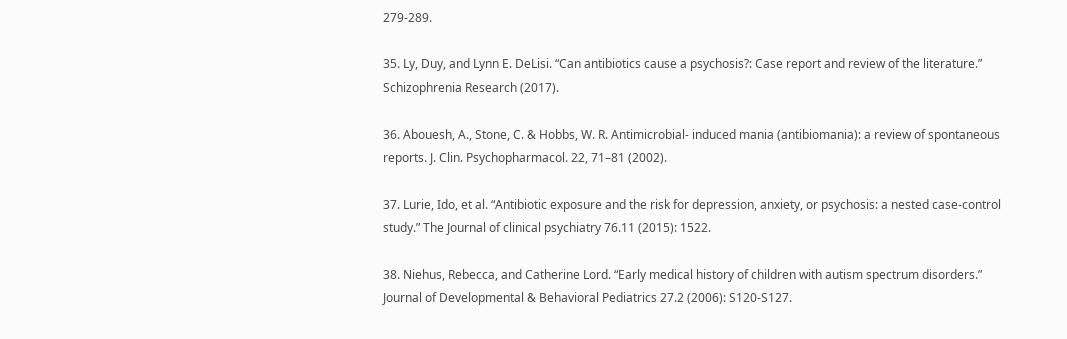279-289.

35. Ly, Duy, and Lynn E. DeLisi. “Can antibiotics cause a psychosis?: Case report and review of the literature.” Schizophrenia Research (2017).

36. Abouesh, A., Stone, C. & Hobbs, W. R. Antimicrobial‐ induced mania (antibiomania): a review of spontaneous reports. J. Clin. Psychopharmacol. 22, 71–81 (2002).

37. Lurie, Ido, et al. “Antibiotic exposure and the risk for depression, anxiety, or psychosis: a nested case-control study.” The Journal of clinical psychiatry 76.11 (2015): 1522.

38. Niehus, Rebecca, and Catherine Lord. “Early medical history of children with autism spectrum disorders.” Journal of Developmental & Behavioral Pediatrics 27.2 (2006): S120-S127.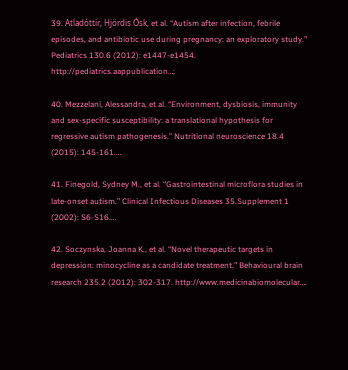39. Atladóttir, Hjördis Ósk, et al. “Autism after infection, febrile episodes, and antibiotic use during pregnancy: an exploratory study.” Pediatrics 130.6 (2012): e1447-e1454. http://pediatrics.aappublication…;

40. Mezzelani, Alessandra, et al. “Environment, dysbiosis, immunity and sex-specific susceptibility: a translational hypothesis for regressive autism pathogenesis.” Nutritional neuroscience 18.4 (2015): 145-161.…

41. Finegold, Sydney M., et al. “Gastrointestinal microflora studies in late-onset autism.” Clinical Infectious Diseases 35.Supplement 1 (2002): S6-S16.…

42. Soczynska, Joanna K., et al. “Novel therapeutic targets in depression: minocycline as a candidate treatment.” Behavioural brain research 235.2 (2012): 302-317. http://www.medicinabiomolecular….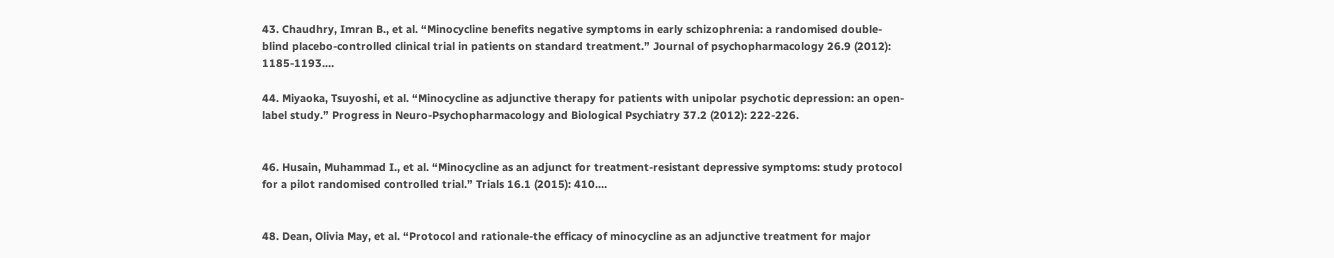43. Chaudhry, Imran B., et al. “Minocycline benefits negative symptoms in early schizophrenia: a randomised double-blind placebo-controlled clinical trial in patients on standard treatment.” Journal of psychopharmacology 26.9 (2012): 1185-1193.…

44. Miyaoka, Tsuyoshi, et al. “Minocycline as adjunctive therapy for patients with unipolar psychotic depression: an open-label study.” Progress in Neuro-Psychopharmacology and Biological Psychiatry 37.2 (2012): 222-226.


46. Husain, Muhammad I., et al. “Minocycline as an adjunct for treatment-resistant depressive symptoms: study protocol for a pilot randomised controlled trial.” Trials 16.1 (2015): 410.…


48. Dean, Olivia May, et al. “Protocol and rationale-the efficacy of minocycline as an adjunctive treatment for major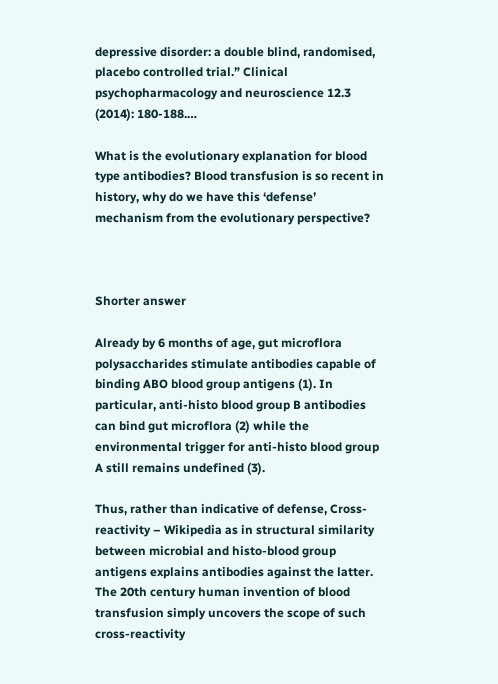depressive disorder: a double blind, randomised, placebo controlled trial.” Clinical psychopharmacology and neuroscience 12.3 (2014): 180-188.…

What is the evolutionary explanation for blood type antibodies? Blood transfusion is so recent in history, why do we have this ‘defense’ mechanism from the evolutionary perspective?



Shorter answer

Already by 6 months of age, gut microflora polysaccharides stimulate antibodies capable of binding ABO blood group antigens (1). In particular, anti-histo blood group B antibodies can bind gut microflora (2) while the environmental trigger for anti-histo blood group A still remains undefined (3).

Thus, rather than indicative of defense, Cross-reactivity – Wikipedia as in structural similarity between microbial and histo-blood group antigens explains antibodies against the latter. The 20th century human invention of blood transfusion simply uncovers the scope of such cross-reactivity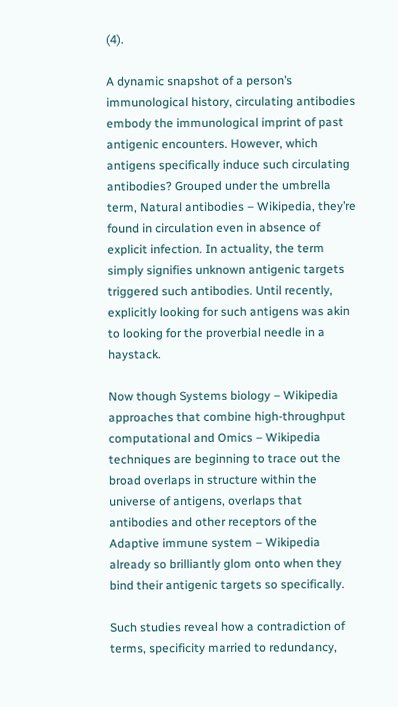(4).

A dynamic snapshot of a person’s immunological history, circulating antibodies embody the immunological imprint of past antigenic encounters. However, which antigens specifically induce such circulating antibodies? Grouped under the umbrella term, Natural antibodies – Wikipedia, they’re found in circulation even in absence of explicit infection. In actuality, the term simply signifies unknown antigenic targets triggered such antibodies. Until recently, explicitly looking for such antigens was akin to looking for the proverbial needle in a haystack.

Now though Systems biology – Wikipedia approaches that combine high-throughput computational and Omics – Wikipedia techniques are beginning to trace out the broad overlaps in structure within the universe of antigens, overlaps that antibodies and other receptors of the Adaptive immune system – Wikipedia already so brilliantly glom onto when they bind their antigenic targets so specifically.

Such studies reveal how a contradiction of terms, specificity married to redundancy,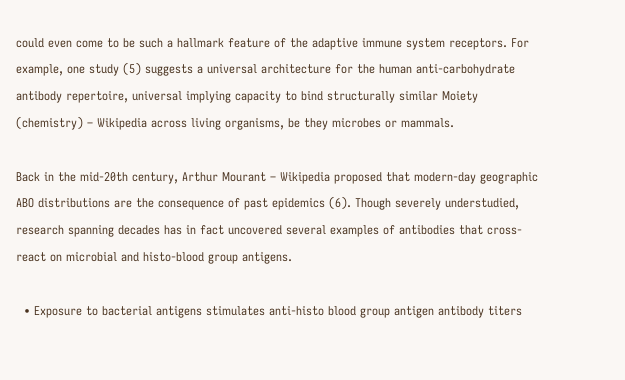could even come to be such a hallmark feature of the adaptive immune system receptors. For example, one study (5) suggests a universal architecture for the human anti-carbohydrate antibody repertoire, universal implying capacity to bind structurally similar Moiety (chemistry) – Wikipedia across living organisms, be they microbes or mammals.

Back in the mid-20th century, Arthur Mourant – Wikipedia proposed that modern-day geographic ABO distributions are the consequence of past epidemics (6). Though severely understudied, research spanning decades has in fact uncovered several examples of antibodies that cross-react on microbial and histo-blood group antigens.

  • Exposure to bacterial antigens stimulates anti-histo blood group antigen antibody titers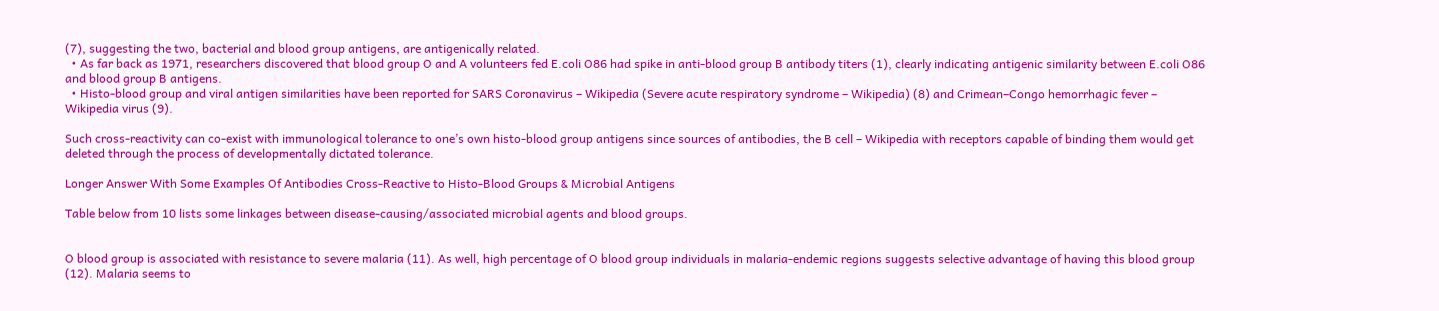(7), suggesting the two, bacterial and blood group antigens, are antigenically related.
  • As far back as 1971, researchers discovered that blood group O and A volunteers fed E.coli O86 had spike in anti-blood group B antibody titers (1), clearly indicating antigenic similarity between E.coli O86 and blood group B antigens.
  • Histo-blood group and viral antigen similarities have been reported for SARS Coronavirus – Wikipedia (Severe acute respiratory syndrome – Wikipedia) (8) and Crimean–Congo hemorrhagic fever – Wikipedia virus (9).

Such cross-reactivity can co-exist with immunological tolerance to one’s own histo-blood group antigens since sources of antibodies, the B cell – Wikipedia with receptors capable of binding them would get deleted through the process of developmentally dictated tolerance.

Longer Answer With Some Examples Of Antibodies Cross-Reactive to Histo-Blood Groups & Microbial Antigens

Table below from 10 lists some linkages between disease-causing/associated microbial agents and blood groups.


O blood group is associated with resistance to severe malaria (11). As well, high percentage of O blood group individuals in malaria-endemic regions suggests selective advantage of having this blood group (12). Malaria seems to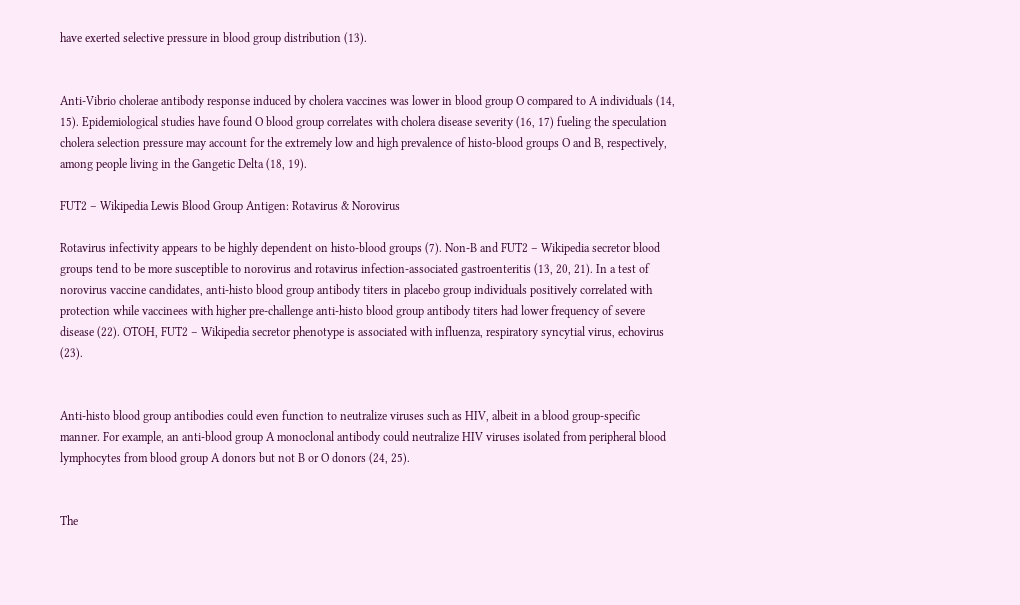have exerted selective pressure in blood group distribution (13).


Anti-Vibrio cholerae antibody response induced by cholera vaccines was lower in blood group O compared to A individuals (14, 15). Epidemiological studies have found O blood group correlates with cholera disease severity (16, 17) fueling the speculation cholera selection pressure may account for the extremely low and high prevalence of histo-blood groups O and B, respectively, among people living in the Gangetic Delta (18, 19).

FUT2 – Wikipedia Lewis Blood Group Antigen: Rotavirus & Norovirus

Rotavirus infectivity appears to be highly dependent on histo-blood groups (7). Non-B and FUT2 – Wikipedia secretor blood groups tend to be more susceptible to norovirus and rotavirus infection-associated gastroenteritis (13, 20, 21). In a test of norovirus vaccine candidates, anti-histo blood group antibody titers in placebo group individuals positively correlated with protection while vaccinees with higher pre-challenge anti-histo blood group antibody titers had lower frequency of severe disease (22). OTOH, FUT2 – Wikipedia secretor phenotype is associated with influenza, respiratory syncytial virus, echovirus (23).


Anti-histo blood group antibodies could even function to neutralize viruses such as HIV, albeit in a blood group-specific manner. For example, an anti-blood group A monoclonal antibody could neutralize HIV viruses isolated from peripheral blood lymphocytes from blood group A donors but not B or O donors (24, 25).


The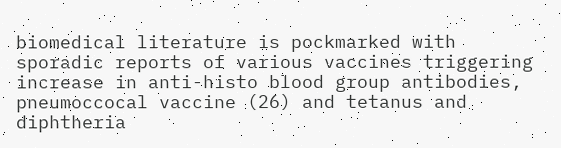biomedical literature is pockmarked with sporadic reports of various vaccines triggering increase in anti-histo blood group antibodies, pneumoccocal vaccine (26) and tetanus and diphtheria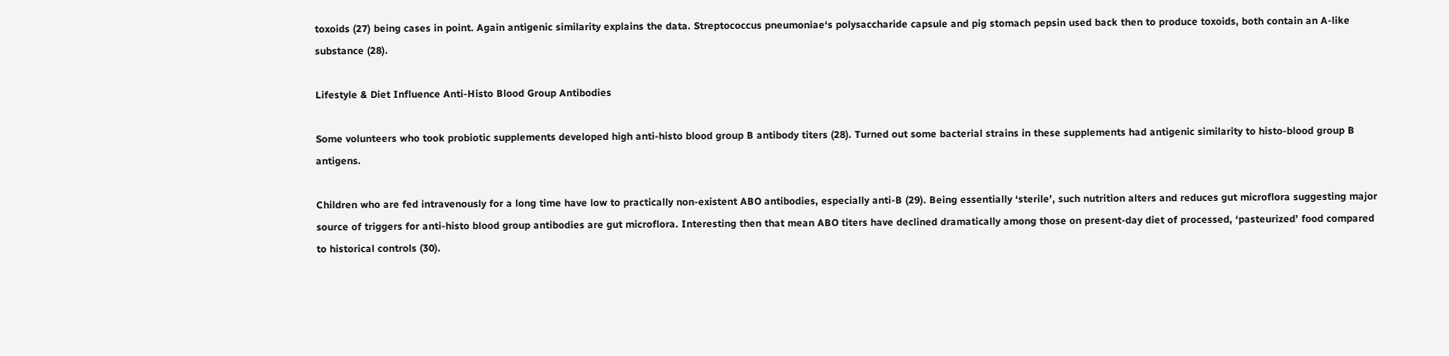toxoids (27) being cases in point. Again antigenic similarity explains the data. Streptococcus pneumoniae‘s polysaccharide capsule and pig stomach pepsin used back then to produce toxoids, both contain an A-like substance (28).

Lifestyle & Diet Influence Anti-Histo Blood Group Antibodies

Some volunteers who took probiotic supplements developed high anti-histo blood group B antibody titers (28). Turned out some bacterial strains in these supplements had antigenic similarity to histo-blood group B antigens.

Children who are fed intravenously for a long time have low to practically non-existent ABO antibodies, especially anti-B (29). Being essentially ‘sterile’, such nutrition alters and reduces gut microflora suggesting major source of triggers for anti-histo blood group antibodies are gut microflora. Interesting then that mean ABO titers have declined dramatically among those on present-day diet of processed, ‘pasteurized’ food compared to historical controls (30).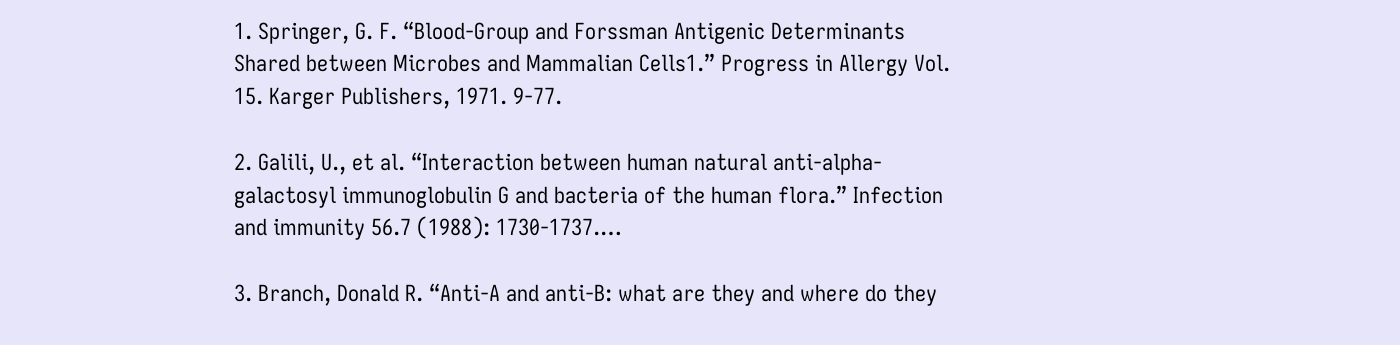1. Springer, G. F. “Blood-Group and Forssman Antigenic Determinants Shared between Microbes and Mammalian Cells1.” Progress in Allergy Vol. 15. Karger Publishers, 1971. 9-77.

2. Galili, U., et al. “Interaction between human natural anti-alpha-galactosyl immunoglobulin G and bacteria of the human flora.” Infection and immunity 56.7 (1988): 1730-1737.…

3. Branch, Donald R. “Anti‐A and anti‐B: what are they and where do they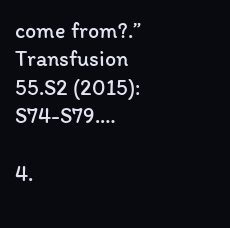come from?.” Transfusion 55.S2 (2015): S74-S79.…

4.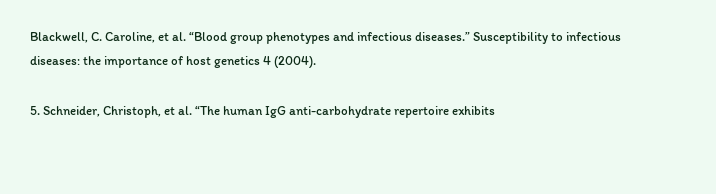Blackwell, C. Caroline, et al. “Blood group phenotypes and infectious diseases.” Susceptibility to infectious diseases: the importance of host genetics 4 (2004).

5. Schneider, Christoph, et al. “The human IgG anti-carbohydrate repertoire exhibits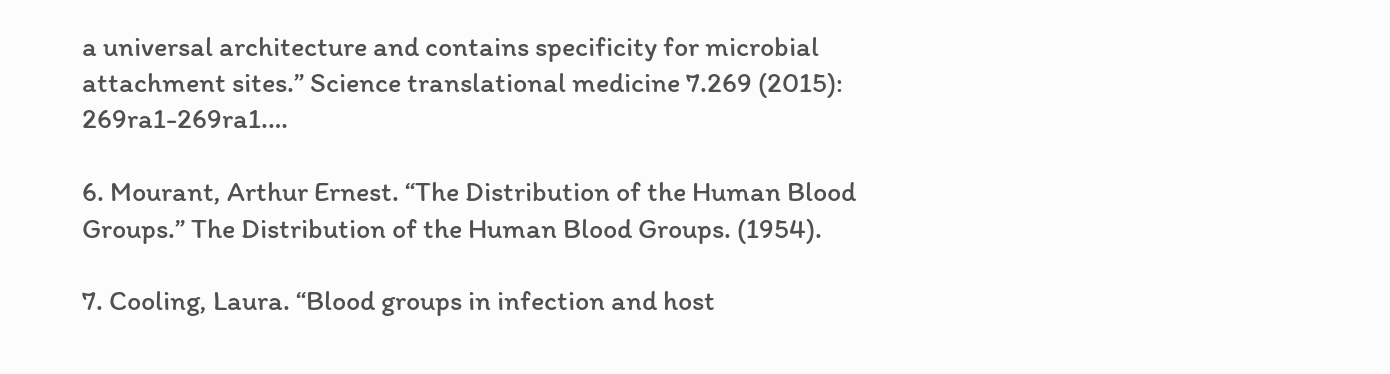a universal architecture and contains specificity for microbial attachment sites.” Science translational medicine 7.269 (2015): 269ra1-269ra1.…

6. Mourant, Arthur Ernest. “The Distribution of the Human Blood Groups.” The Distribution of the Human Blood Groups. (1954).

7. Cooling, Laura. “Blood groups in infection and host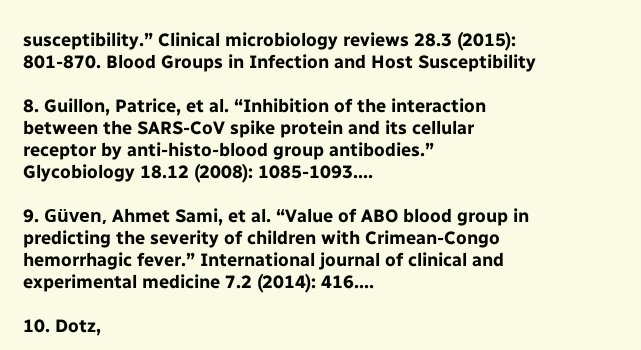susceptibility.” Clinical microbiology reviews 28.3 (2015): 801-870. Blood Groups in Infection and Host Susceptibility

8. Guillon, Patrice, et al. “Inhibition of the interaction between the SARS-CoV spike protein and its cellular receptor by anti-histo-blood group antibodies.” Glycobiology 18.12 (2008): 1085-1093.…

9. Güven, Ahmet Sami, et al. “Value of ABO blood group in predicting the severity of children with Crimean-Congo hemorrhagic fever.” International journal of clinical and experimental medicine 7.2 (2014): 416.…

10. Dotz,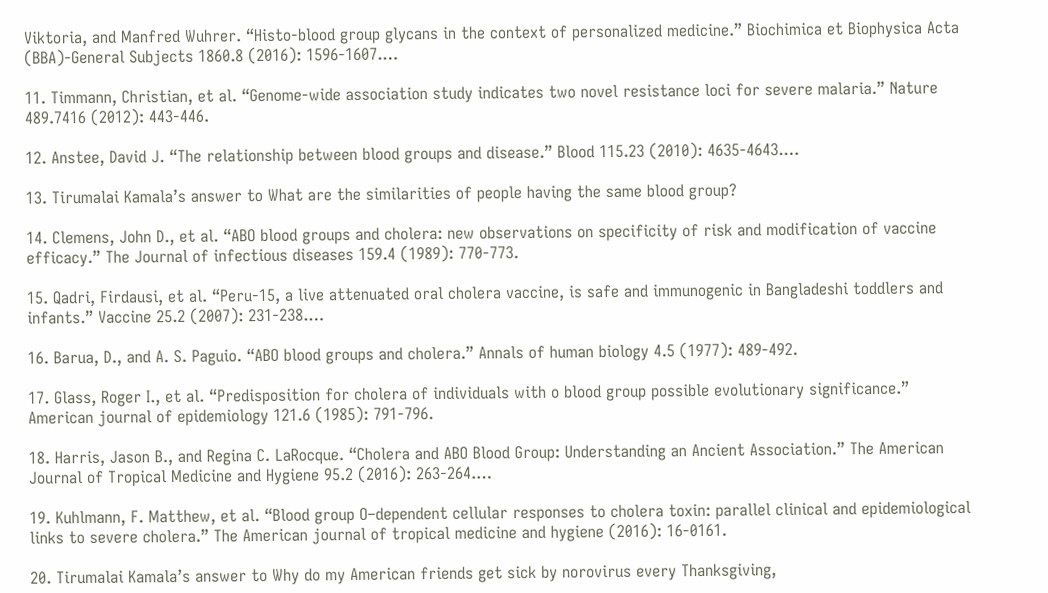Viktoria, and Manfred Wuhrer. “Histo-blood group glycans in the context of personalized medicine.” Biochimica et Biophysica Acta (BBA)-General Subjects 1860.8 (2016): 1596-1607.…

11. Timmann, Christian, et al. “Genome-wide association study indicates two novel resistance loci for severe malaria.” Nature 489.7416 (2012): 443-446.

12. Anstee, David J. “The relationship between blood groups and disease.” Blood 115.23 (2010): 4635-4643.…

13. Tirumalai Kamala’s answer to What are the similarities of people having the same blood group?

14. Clemens, John D., et al. “ABO blood groups and cholera: new observations on specificity of risk and modification of vaccine efficacy.” The Journal of infectious diseases 159.4 (1989): 770-773.

15. Qadri, Firdausi, et al. “Peru-15, a live attenuated oral cholera vaccine, is safe and immunogenic in Bangladeshi toddlers and infants.” Vaccine 25.2 (2007): 231-238.…

16. Barua, D., and A. S. Paguio. “ABO blood groups and cholera.” Annals of human biology 4.5 (1977): 489-492.

17. Glass, Roger I., et al. “Predisposition for cholera of individuals with o blood group possible evolutionary significance.” American journal of epidemiology 121.6 (1985): 791-796.

18. Harris, Jason B., and Regina C. LaRocque. “Cholera and ABO Blood Group: Understanding an Ancient Association.” The American Journal of Tropical Medicine and Hygiene 95.2 (2016): 263-264.…

19. Kuhlmann, F. Matthew, et al. “Blood group O–dependent cellular responses to cholera toxin: parallel clinical and epidemiological links to severe cholera.” The American journal of tropical medicine and hygiene (2016): 16-0161.

20. Tirumalai Kamala’s answer to Why do my American friends get sick by norovirus every Thanksgiving,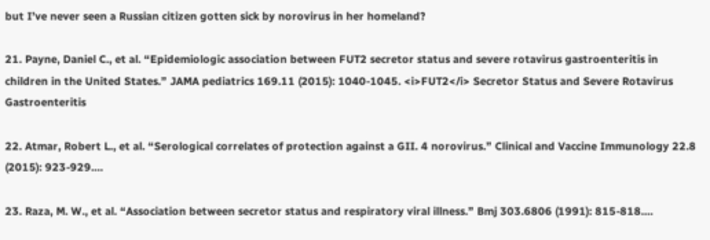but I’ve never seen a Russian citizen gotten sick by norovirus in her homeland?

21. Payne, Daniel C., et al. “Epidemiologic association between FUT2 secretor status and severe rotavirus gastroenteritis in children in the United States.” JAMA pediatrics 169.11 (2015): 1040-1045. <i>FUT2</i> Secretor Status and Severe Rotavirus Gastroenteritis

22. Atmar, Robert L., et al. “Serological correlates of protection against a GII. 4 norovirus.” Clinical and Vaccine Immunology 22.8 (2015): 923-929.…

23. Raza, M. W., et al. “Association between secretor status and respiratory viral illness.” Bmj 303.6806 (1991): 815-818.…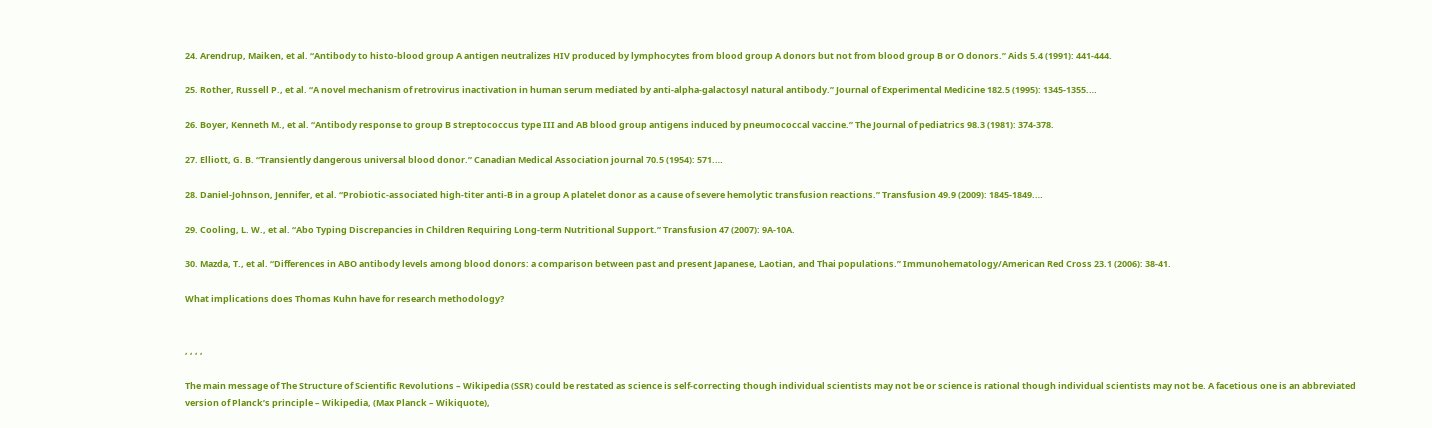24. Arendrup, Maiken, et al. “Antibody to histo-blood group A antigen neutralizes HIV produced by lymphocytes from blood group A donors but not from blood group B or O donors.” Aids 5.4 (1991): 441-444.

25. Rother, Russell P., et al. “A novel mechanism of retrovirus inactivation in human serum mediated by anti-alpha-galactosyl natural antibody.” Journal of Experimental Medicine 182.5 (1995): 1345-1355.…

26. Boyer, Kenneth M., et al. “Antibody response to group B streptococcus type III and AB blood group antigens induced by pneumococcal vaccine.” The Journal of pediatrics 98.3 (1981): 374-378.

27. Elliott, G. B. “Transiently dangerous universal blood donor.” Canadian Medical Association journal 70.5 (1954): 571.…

28. Daniel‐Johnson, Jennifer, et al. “Probiotic‐associated high‐titer anti‐B in a group A platelet donor as a cause of severe hemolytic transfusion reactions.” Transfusion 49.9 (2009): 1845-1849.…

29. Cooling, L. W., et al. “Abo Typing Discrepancies in Children Requiring Long-term Nutritional Support.” Transfusion 47 (2007): 9A-10A.

30. Mazda, T., et al. “Differences in ABO antibody levels among blood donors: a comparison between past and present Japanese, Laotian, and Thai populations.” Immunohematology/American Red Cross 23.1 (2006): 38-41.

What implications does Thomas Kuhn have for research methodology?


, , , ,

The main message of The Structure of Scientific Revolutions – Wikipedia (SSR) could be restated as science is self-correcting though individual scientists may not be or science is rational though individual scientists may not be. A facetious one is an abbreviated version of Planck’s principle – Wikipedia, (Max Planck – Wikiquote),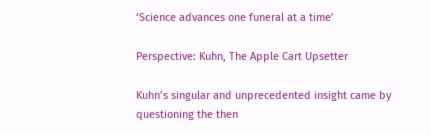‘Science advances one funeral at a time’

Perspective: Kuhn, The Apple Cart Upsetter

Kuhn’s singular and unprecedented insight came by questioning the then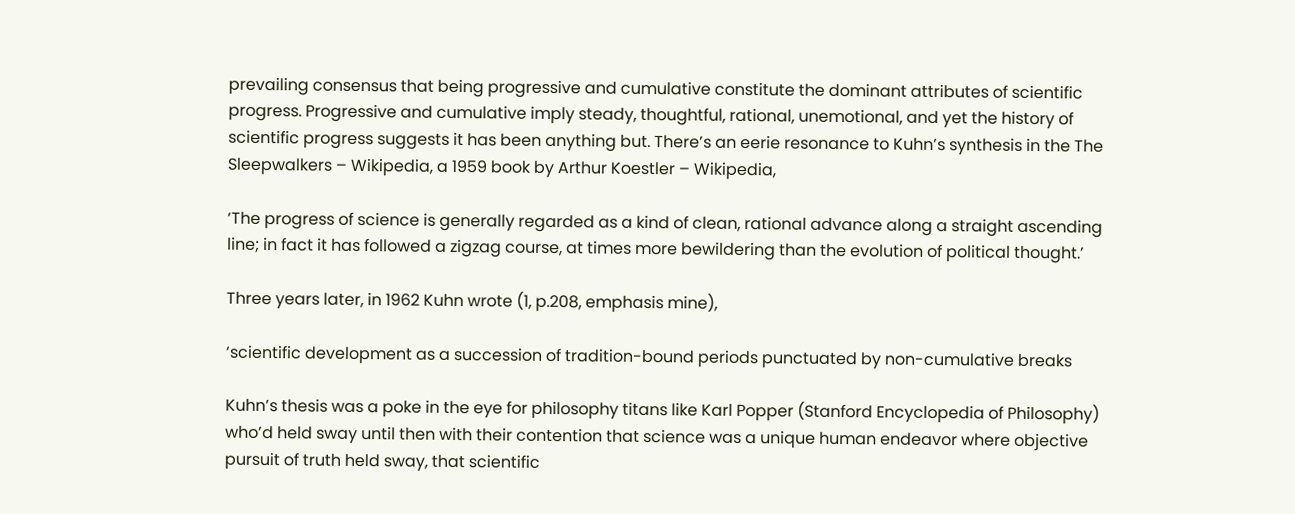prevailing consensus that being progressive and cumulative constitute the dominant attributes of scientific progress. Progressive and cumulative imply steady, thoughtful, rational, unemotional, and yet the history of scientific progress suggests it has been anything but. There’s an eerie resonance to Kuhn’s synthesis in the The Sleepwalkers – Wikipedia, a 1959 book by Arthur Koestler – Wikipedia,

‘The progress of science is generally regarded as a kind of clean, rational advance along a straight ascending line; in fact it has followed a zigzag course, at times more bewildering than the evolution of political thought.’

Three years later, in 1962 Kuhn wrote (1, p.208, emphasis mine),

‘scientific development as a succession of tradition-bound periods punctuated by non-cumulative breaks

Kuhn’s thesis was a poke in the eye for philosophy titans like Karl Popper (Stanford Encyclopedia of Philosophy) who’d held sway until then with their contention that science was a unique human endeavor where objective pursuit of truth held sway, that scientific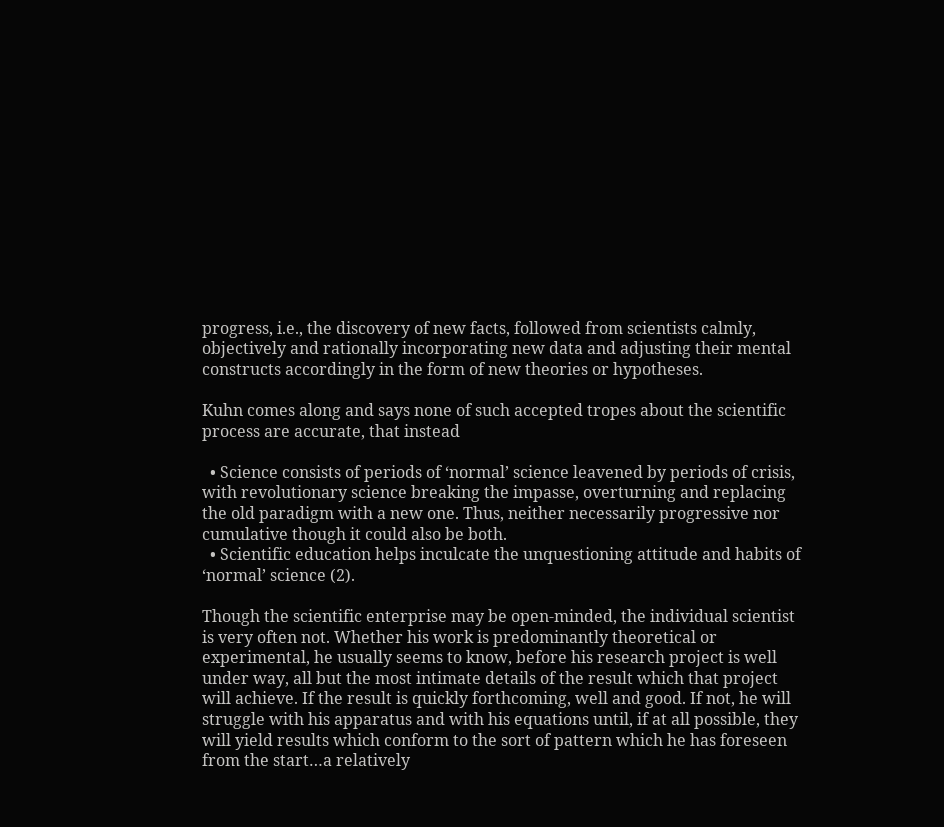progress, i.e., the discovery of new facts, followed from scientists calmly, objectively and rationally incorporating new data and adjusting their mental constructs accordingly in the form of new theories or hypotheses.

Kuhn comes along and says none of such accepted tropes about the scientific process are accurate, that instead

  • Science consists of periods of ‘normal’ science leavened by periods of crisis, with revolutionary science breaking the impasse, overturning and replacing the old paradigm with a new one. Thus, neither necessarily progressive nor cumulative though it could also be both.
  • Scientific education helps inculcate the unquestioning attitude and habits of ‘normal’ science (2).

Though the scientific enterprise may be open-minded, the individual scientist is very often not. Whether his work is predominantly theoretical or experimental, he usually seems to know, before his research project is well under way, all but the most intimate details of the result which that project will achieve. If the result is quickly forthcoming, well and good. If not, he will struggle with his apparatus and with his equations until, if at all possible, they will yield results which conform to the sort of pattern which he has foreseen from the start…a relatively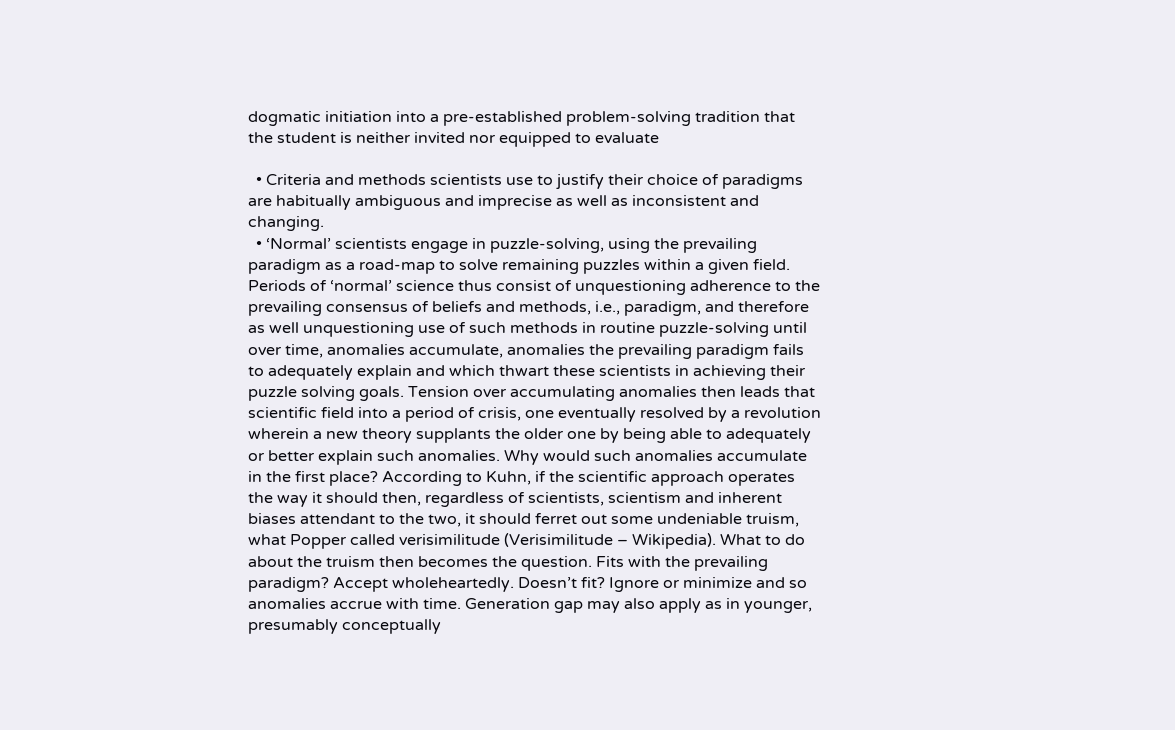dogmatic initiation into a pre-established problem-solving tradition that the student is neither invited nor equipped to evaluate

  • Criteria and methods scientists use to justify their choice of paradigms are habitually ambiguous and imprecise as well as inconsistent and changing.
  • ‘Normal’ scientists engage in puzzle-solving, using the prevailing paradigm as a road-map to solve remaining puzzles within a given field. Periods of ‘normal’ science thus consist of unquestioning adherence to the prevailing consensus of beliefs and methods, i.e., paradigm, and therefore as well unquestioning use of such methods in routine puzzle-solving until over time, anomalies accumulate, anomalies the prevailing paradigm fails to adequately explain and which thwart these scientists in achieving their puzzle solving goals. Tension over accumulating anomalies then leads that scientific field into a period of crisis, one eventually resolved by a revolution wherein a new theory supplants the older one by being able to adequately or better explain such anomalies. Why would such anomalies accumulate in the first place? According to Kuhn, if the scientific approach operates the way it should then, regardless of scientists, scientism and inherent biases attendant to the two, it should ferret out some undeniable truism, what Popper called verisimilitude (Verisimilitude – Wikipedia). What to do about the truism then becomes the question. Fits with the prevailing paradigm? Accept wholeheartedly. Doesn’t fit? Ignore or minimize and so anomalies accrue with time. Generation gap may also apply as in younger, presumably conceptually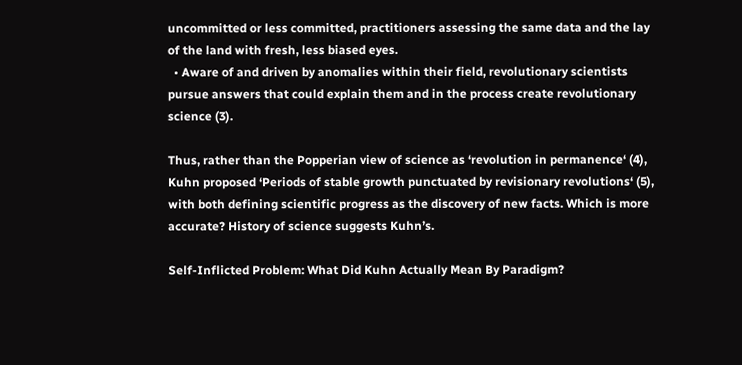uncommitted or less committed, practitioners assessing the same data and the lay of the land with fresh, less biased eyes.
  • Aware of and driven by anomalies within their field, revolutionary scientists pursue answers that could explain them and in the process create revolutionary science (3).

Thus, rather than the Popperian view of science as ‘revolution in permanence‘ (4), Kuhn proposed ‘Periods of stable growth punctuated by revisionary revolutions‘ (5), with both defining scientific progress as the discovery of new facts. Which is more accurate? History of science suggests Kuhn’s.

Self-Inflicted Problem: What Did Kuhn Actually Mean By Paradigm?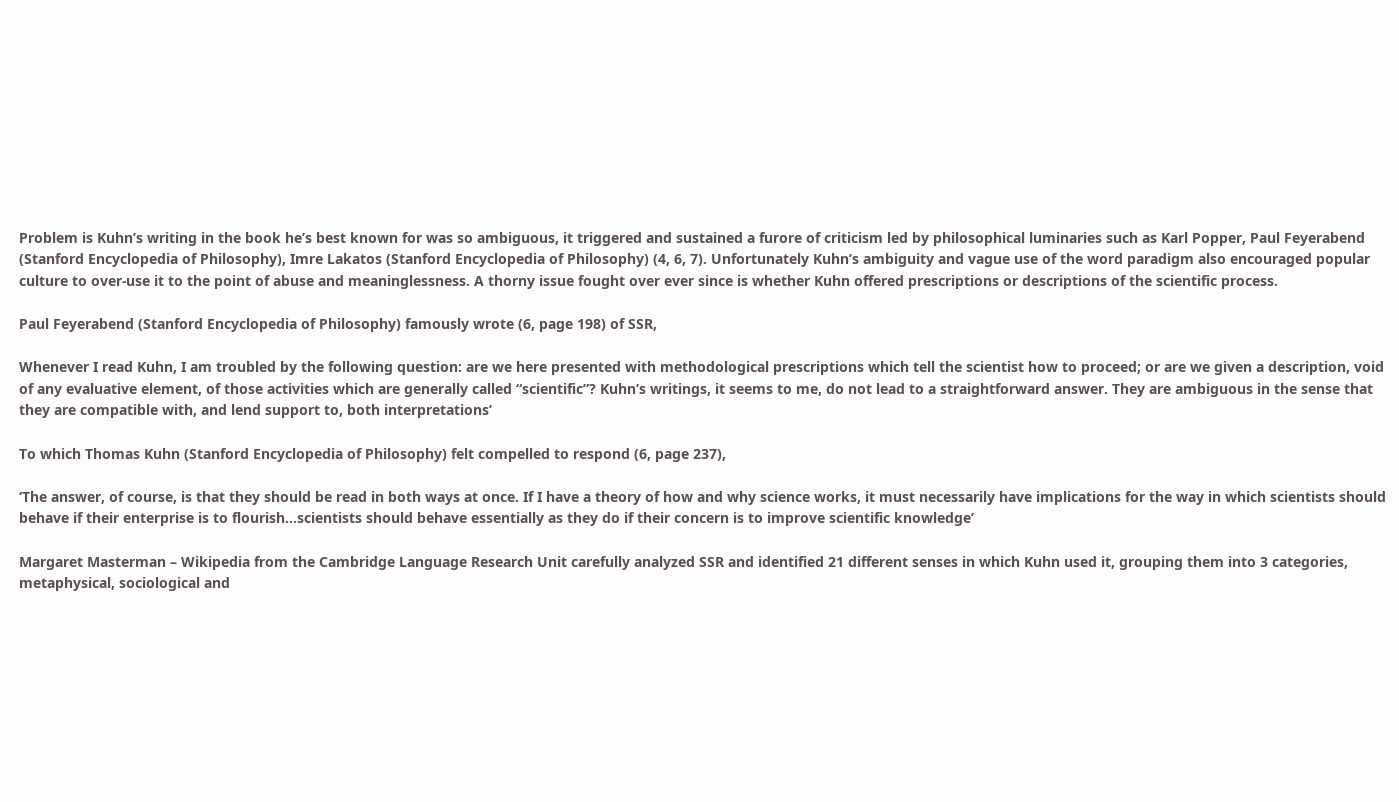Problem is Kuhn’s writing in the book he’s best known for was so ambiguous, it triggered and sustained a furore of criticism led by philosophical luminaries such as Karl Popper, Paul Feyerabend (Stanford Encyclopedia of Philosophy), Imre Lakatos (Stanford Encyclopedia of Philosophy) (4, 6, 7). Unfortunately Kuhn’s ambiguity and vague use of the word paradigm also encouraged popular culture to over-use it to the point of abuse and meaninglessness. A thorny issue fought over ever since is whether Kuhn offered prescriptions or descriptions of the scientific process.

Paul Feyerabend (Stanford Encyclopedia of Philosophy) famously wrote (6, page 198) of SSR,

Whenever I read Kuhn, I am troubled by the following question: are we here presented with methodological prescriptions which tell the scientist how to proceed; or are we given a description, void of any evaluative element, of those activities which are generally called “scientific”? Kuhn’s writings, it seems to me, do not lead to a straightforward answer. They are ambiguous in the sense that they are compatible with, and lend support to, both interpretations’

To which Thomas Kuhn (Stanford Encyclopedia of Philosophy) felt compelled to respond (6, page 237),

‘The answer, of course, is that they should be read in both ways at once. If I have a theory of how and why science works, it must necessarily have implications for the way in which scientists should behave if their enterprise is to flourish…scientists should behave essentially as they do if their concern is to improve scientific knowledge’

Margaret Masterman – Wikipedia from the Cambridge Language Research Unit carefully analyzed SSR and identified 21 different senses in which Kuhn used it, grouping them into 3 categories, metaphysical, sociological and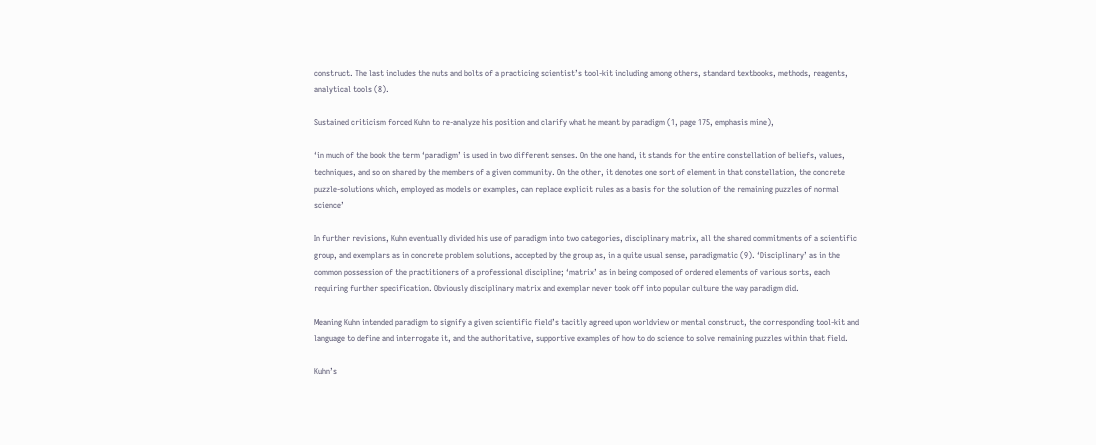construct. The last includes the nuts and bolts of a practicing scientist’s tool-kit including among others, standard textbooks, methods, reagents, analytical tools (8).

Sustained criticism forced Kuhn to re-analyze his position and clarify what he meant by paradigm (1, page 175, emphasis mine),

‘in much of the book the term ‘paradigm’ is used in two different senses. On the one hand, it stands for the entire constellation of beliefs, values, techniques, and so on shared by the members of a given community. On the other, it denotes one sort of element in that constellation, the concrete puzzle-solutions which, employed as models or examples, can replace explicit rules as a basis for the solution of the remaining puzzles of normal science’

In further revisions, Kuhn eventually divided his use of paradigm into two categories, disciplinary matrix, all the shared commitments of a scientific group, and exemplars as in concrete problem solutions, accepted by the group as, in a quite usual sense, paradigmatic (9). ‘Disciplinary’ as in the common possession of the practitioners of a professional discipline; ‘matrix’ as in being composed of ordered elements of various sorts, each requiring further specification. Obviously disciplinary matrix and exemplar never took off into popular culture the way paradigm did.

Meaning Kuhn intended paradigm to signify a given scientific field’s tacitly agreed upon worldview or mental construct, the corresponding tool-kit and language to define and interrogate it, and the authoritative, supportive examples of how to do science to solve remaining puzzles within that field.

Kuhn’s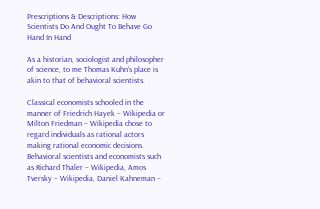Prescriptions & Descriptions: How Scientists Do And Ought To Behave Go Hand In Hand

As a historian, sociologist and philosopher of science, to me Thomas Kuhn’s place is akin to that of behavioral scientists.

Classical economists schooled in the manner of Friedrich Hayek – Wikipedia or Milton Friedman – Wikipedia chose to regard individuals as rational actors making rational economic decisions. Behavioral scientists and economists such as Richard Thaler – Wikipedia, Amos Tversky – Wikipedia, Daniel Kahneman –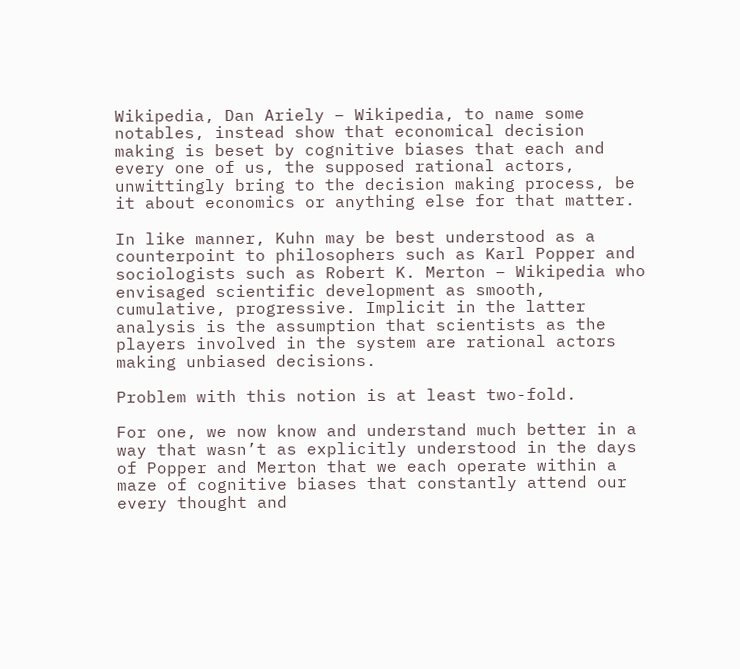Wikipedia, Dan Ariely – Wikipedia, to name some notables, instead show that economical decision making is beset by cognitive biases that each and every one of us, the supposed rational actors, unwittingly bring to the decision making process, be it about economics or anything else for that matter.

In like manner, Kuhn may be best understood as a counterpoint to philosophers such as Karl Popper and sociologists such as Robert K. Merton – Wikipedia who envisaged scientific development as smooth, cumulative, progressive. Implicit in the latter analysis is the assumption that scientists as the players involved in the system are rational actors making unbiased decisions.

Problem with this notion is at least two-fold.

For one, we now know and understand much better in a way that wasn’t as explicitly understood in the days of Popper and Merton that we each operate within a maze of cognitive biases that constantly attend our every thought and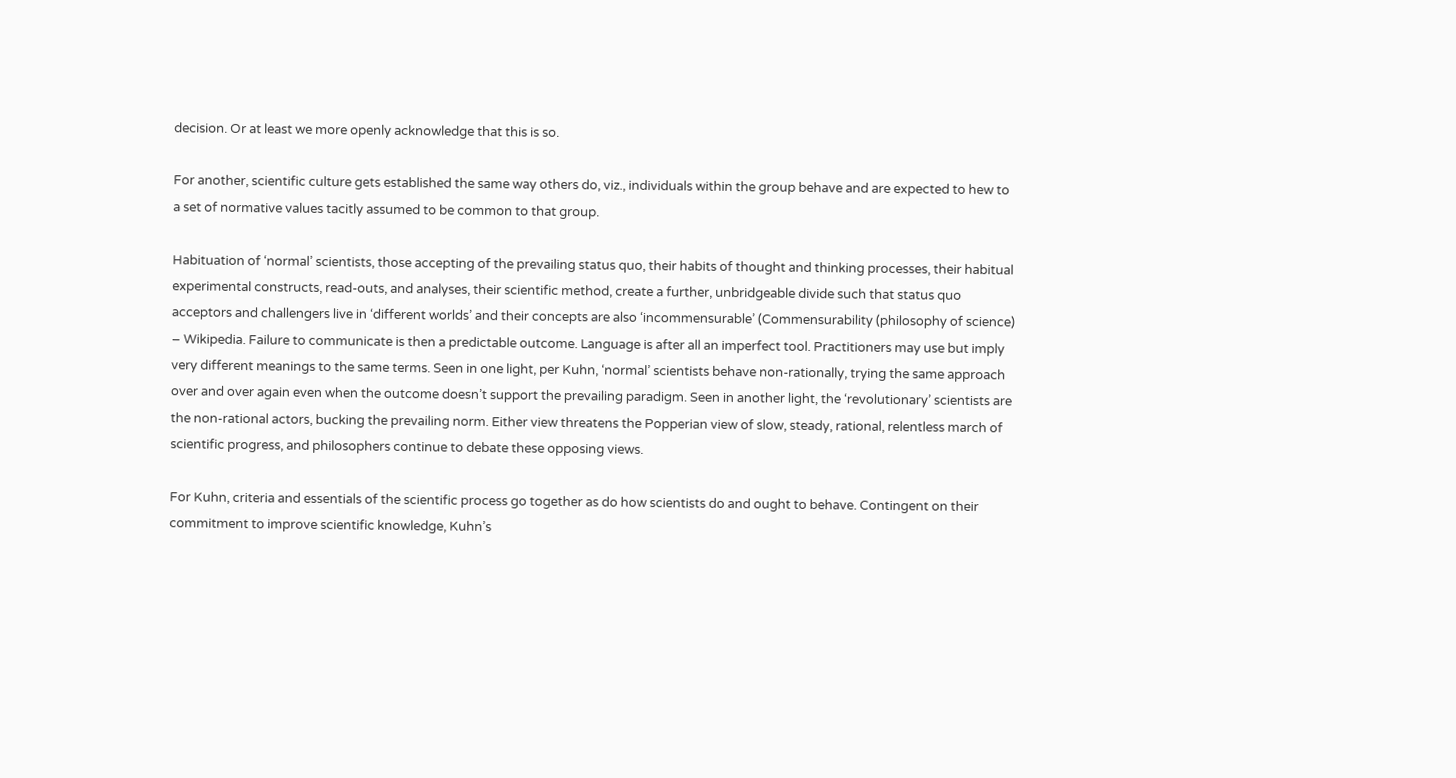decision. Or at least we more openly acknowledge that this is so.

For another, scientific culture gets established the same way others do, viz., individuals within the group behave and are expected to hew to a set of normative values tacitly assumed to be common to that group.

Habituation of ‘normal’ scientists, those accepting of the prevailing status quo, their habits of thought and thinking processes, their habitual experimental constructs, read-outs, and analyses, their scientific method, create a further, unbridgeable divide such that status quo acceptors and challengers live in ‘different worlds’ and their concepts are also ‘incommensurable’ (Commensurability (philosophy of science) – Wikipedia. Failure to communicate is then a predictable outcome. Language is after all an imperfect tool. Practitioners may use but imply very different meanings to the same terms. Seen in one light, per Kuhn, ‘normal’ scientists behave non-rationally, trying the same approach over and over again even when the outcome doesn’t support the prevailing paradigm. Seen in another light, the ‘revolutionary’ scientists are the non-rational actors, bucking the prevailing norm. Either view threatens the Popperian view of slow, steady, rational, relentless march of scientific progress, and philosophers continue to debate these opposing views.

For Kuhn, criteria and essentials of the scientific process go together as do how scientists do and ought to behave. Contingent on their commitment to improve scientific knowledge, Kuhn’s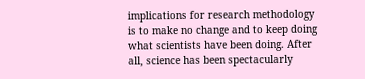implications for research methodology is to make no change and to keep doing what scientists have been doing. After all, science has been spectacularly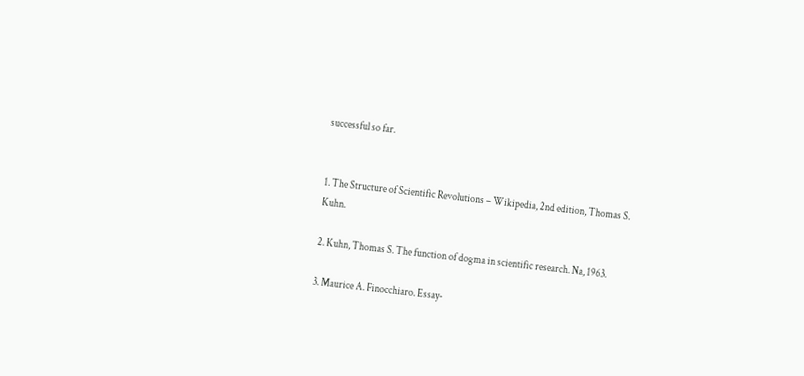successful so far.


1. The Structure of Scientific Revolutions – Wikipedia, 2nd edition, Thomas S. Kuhn.

2. Kuhn, Thomas S. The function of dogma in scientific research. Na, 1963.

3. Maurice A. Finocchiaro. Essay-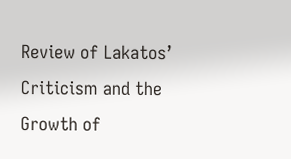Review of Lakatos’ Criticism and the Growth of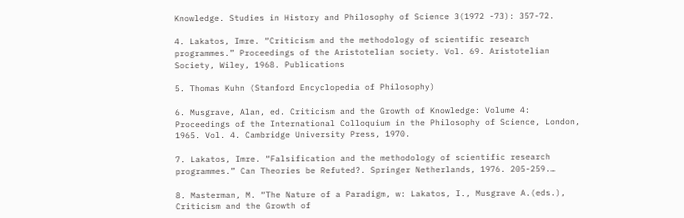Knowledge. Studies in History and Philosophy of Science 3(1972 -73): 357-72.

4. Lakatos, Imre. “Criticism and the methodology of scientific research programmes.” Proceedings of the Aristotelian society. Vol. 69. Aristotelian Society, Wiley, 1968. Publications

5. Thomas Kuhn (Stanford Encyclopedia of Philosophy)

6. Musgrave, Alan, ed. Criticism and the Growth of Knowledge: Volume 4: Proceedings of the International Colloquium in the Philosophy of Science, London, 1965. Vol. 4. Cambridge University Press, 1970.

7. Lakatos, Imre. “Falsification and the methodology of scientific research programmes.” Can Theories be Refuted?. Springer Netherlands, 1976. 205-259.…

8. Masterman, M. “The Nature of a Paradigm, w: Lakatos, I., Musgrave A.(eds.), Criticism and the Growth of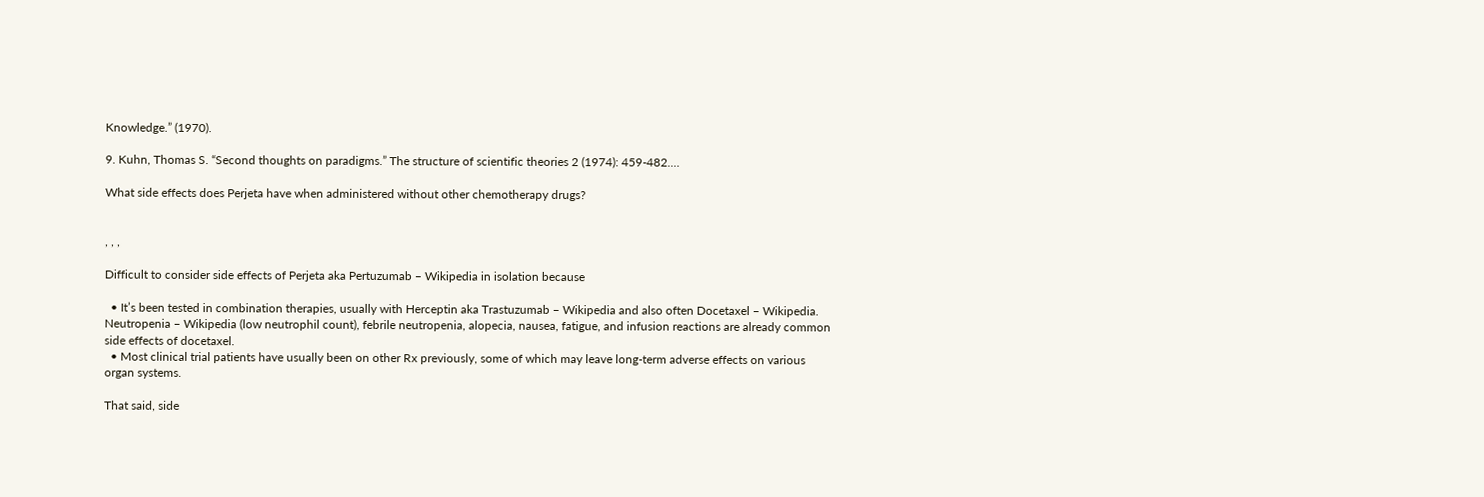Knowledge.” (1970).

9. Kuhn, Thomas S. “Second thoughts on paradigms.” The structure of scientific theories 2 (1974): 459-482.…

What side effects does Perjeta have when administered without other chemotherapy drugs?


, , ,

Difficult to consider side effects of Perjeta aka Pertuzumab – Wikipedia in isolation because

  • It’s been tested in combination therapies, usually with Herceptin aka Trastuzumab – Wikipedia and also often Docetaxel – Wikipedia. Neutropenia – Wikipedia (low neutrophil count), febrile neutropenia, alopecia, nausea, fatigue, and infusion reactions are already common side effects of docetaxel.
  • Most clinical trial patients have usually been on other Rx previously, some of which may leave long-term adverse effects on various organ systems.

That said, side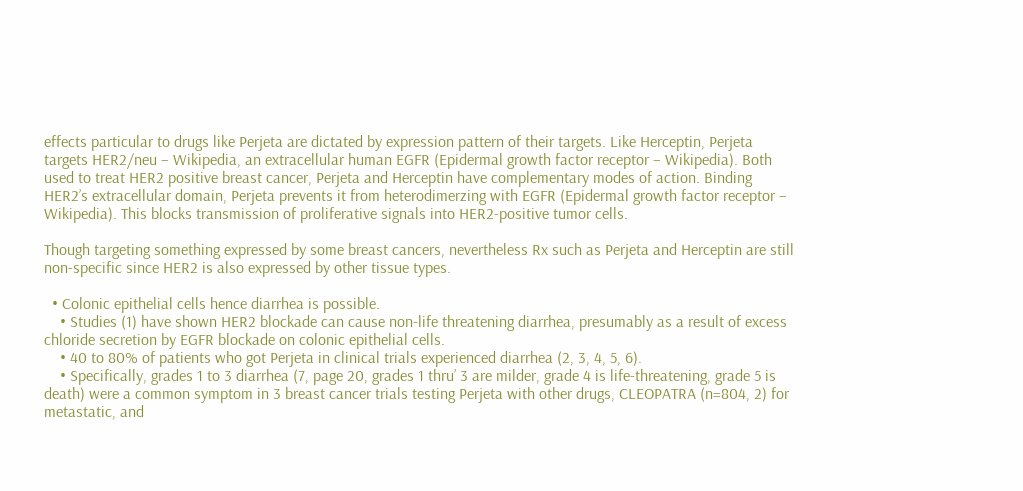effects particular to drugs like Perjeta are dictated by expression pattern of their targets. Like Herceptin, Perjeta targets HER2/neu – Wikipedia, an extracellular human EGFR (Epidermal growth factor receptor – Wikipedia). Both used to treat HER2 positive breast cancer, Perjeta and Herceptin have complementary modes of action. Binding HER2’s extracellular domain, Perjeta prevents it from heterodimerzing with EGFR (Epidermal growth factor receptor – Wikipedia). This blocks transmission of proliferative signals into HER2-positive tumor cells.

Though targeting something expressed by some breast cancers, nevertheless Rx such as Perjeta and Herceptin are still non-specific since HER2 is also expressed by other tissue types.

  • Colonic epithelial cells hence diarrhea is possible.
    • Studies (1) have shown HER2 blockade can cause non-life threatening diarrhea, presumably as a result of excess chloride secretion by EGFR blockade on colonic epithelial cells.
    • 40 to 80% of patients who got Perjeta in clinical trials experienced diarrhea (2, 3, 4, 5, 6).
    • Specifically, grades 1 to 3 diarrhea (7, page 20, grades 1 thru’ 3 are milder, grade 4 is life-threatening, grade 5 is death) were a common symptom in 3 breast cancer trials testing Perjeta with other drugs, CLEOPATRA (n=804, 2) for metastatic, and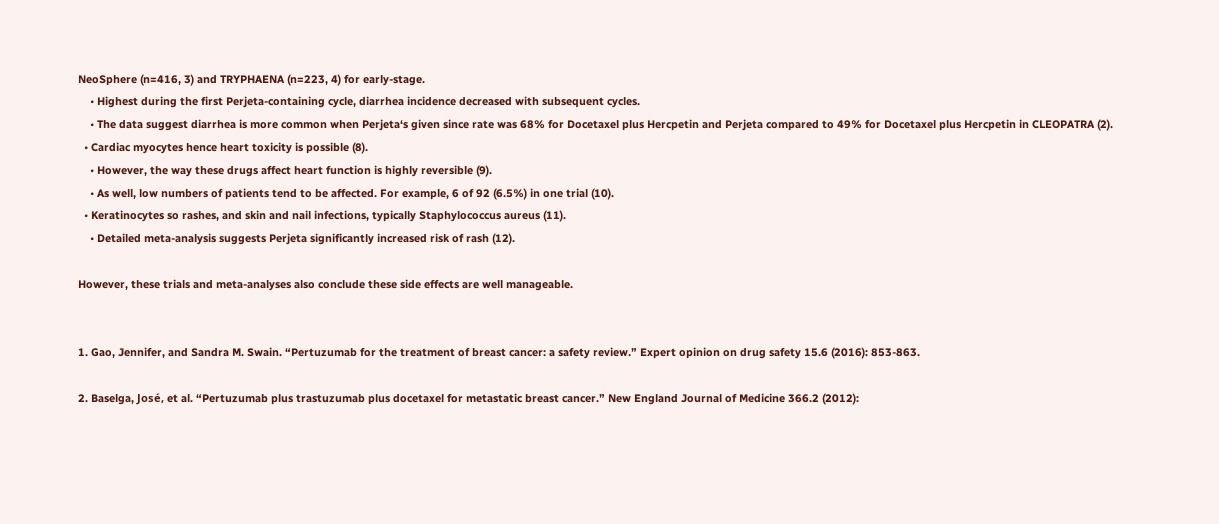NeoSphere (n=416, 3) and TRYPHAENA (n=223, 4) for early-stage.
    • Highest during the first Perjeta-containing cycle, diarrhea incidence decreased with subsequent cycles.
    • The data suggest diarrhea is more common when Perjeta‘s given since rate was 68% for Docetaxel plus Hercpetin and Perjeta compared to 49% for Docetaxel plus Hercpetin in CLEOPATRA (2).
  • Cardiac myocytes hence heart toxicity is possible (8).
    • However, the way these drugs affect heart function is highly reversible (9).
    • As well, low numbers of patients tend to be affected. For example, 6 of 92 (6.5%) in one trial (10).
  • Keratinocytes so rashes, and skin and nail infections, typically Staphylococcus aureus (11).
    • Detailed meta-analysis suggests Perjeta significantly increased risk of rash (12).

However, these trials and meta-analyses also conclude these side effects are well manageable.


1. Gao, Jennifer, and Sandra M. Swain. “Pertuzumab for the treatment of breast cancer: a safety review.” Expert opinion on drug safety 15.6 (2016): 853-863.

2. Baselga, José, et al. “Pertuzumab plus trastuzumab plus docetaxel for metastatic breast cancer.” New England Journal of Medicine 366.2 (2012):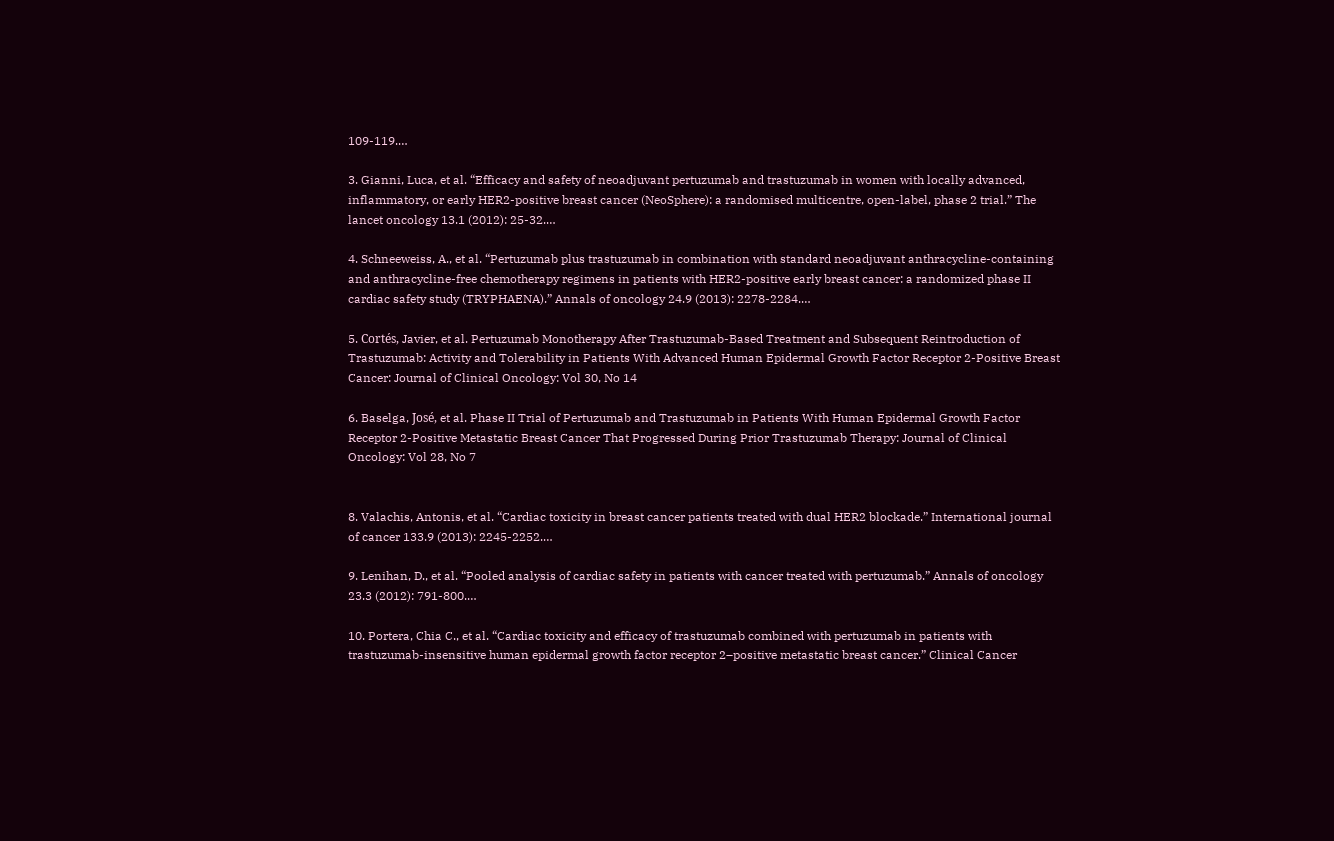109-119.…

3. Gianni, Luca, et al. “Efficacy and safety of neoadjuvant pertuzumab and trastuzumab in women with locally advanced, inflammatory, or early HER2-positive breast cancer (NeoSphere): a randomised multicentre, open-label, phase 2 trial.” The lancet oncology 13.1 (2012): 25-32.…

4. Schneeweiss, A., et al. “Pertuzumab plus trastuzumab in combination with standard neoadjuvant anthracycline-containing and anthracycline-free chemotherapy regimens in patients with HER2-positive early breast cancer: a randomized phase II cardiac safety study (TRYPHAENA).” Annals of oncology 24.9 (2013): 2278-2284.…

5. Cortés, Javier, et al. Pertuzumab Monotherapy After Trastuzumab-Based Treatment and Subsequent Reintroduction of Trastuzumab: Activity and Tolerability in Patients With Advanced Human Epidermal Growth Factor Receptor 2-Positive Breast Cancer: Journal of Clinical Oncology: Vol 30, No 14

6. Baselga, José, et al. Phase II Trial of Pertuzumab and Trastuzumab in Patients With Human Epidermal Growth Factor Receptor 2-Positive Metastatic Breast Cancer That Progressed During Prior Trastuzumab Therapy: Journal of Clinical Oncology: Vol 28, No 7


8. Valachis, Antonis, et al. “Cardiac toxicity in breast cancer patients treated with dual HER2 blockade.” International journal of cancer 133.9 (2013): 2245-2252.…

9. Lenihan, D., et al. “Pooled analysis of cardiac safety in patients with cancer treated with pertuzumab.” Annals of oncology 23.3 (2012): 791-800.…

10. Portera, Chia C., et al. “Cardiac toxicity and efficacy of trastuzumab combined with pertuzumab in patients with trastuzumab-insensitive human epidermal growth factor receptor 2–positive metastatic breast cancer.” Clinical Cancer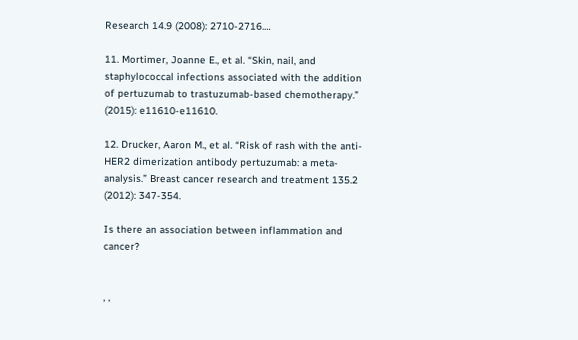Research 14.9 (2008): 2710-2716.…

11. Mortimer, Joanne E., et al. “Skin, nail, and staphylococcal infections associated with the addition of pertuzumab to trastuzumab-based chemotherapy.” (2015): e11610-e11610.

12. Drucker, Aaron M., et al. “Risk of rash with the anti-HER2 dimerization antibody pertuzumab: a meta-analysis.” Breast cancer research and treatment 135.2 (2012): 347-354.

Is there an association between inflammation and cancer?


, ,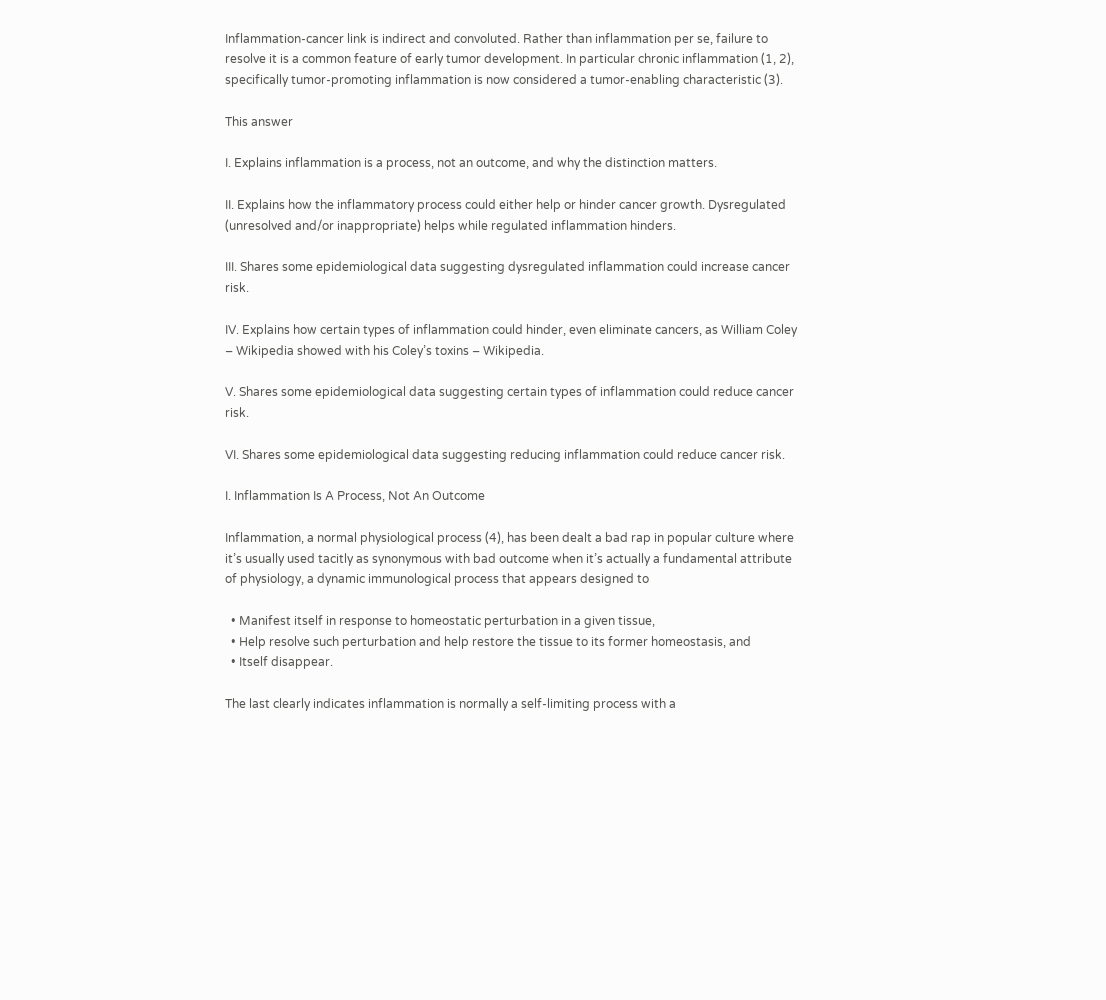Inflammation-cancer link is indirect and convoluted. Rather than inflammation per se, failure to resolve it is a common feature of early tumor development. In particular chronic inflammation (1, 2), specifically tumor-promoting inflammation is now considered a tumor-enabling characteristic (3).

This answer

I. Explains inflammation is a process, not an outcome, and why the distinction matters.

II. Explains how the inflammatory process could either help or hinder cancer growth. Dysregulated (unresolved and/or inappropriate) helps while regulated inflammation hinders.

III. Shares some epidemiological data suggesting dysregulated inflammation could increase cancer risk.

IV. Explains how certain types of inflammation could hinder, even eliminate cancers, as William Coley – Wikipedia showed with his Coley’s toxins – Wikipedia.

V. Shares some epidemiological data suggesting certain types of inflammation could reduce cancer risk.

VI. Shares some epidemiological data suggesting reducing inflammation could reduce cancer risk.

I. Inflammation Is A Process, Not An Outcome

Inflammation, a normal physiological process (4), has been dealt a bad rap in popular culture where it’s usually used tacitly as synonymous with bad outcome when it’s actually a fundamental attribute of physiology, a dynamic immunological process that appears designed to

  • Manifest itself in response to homeostatic perturbation in a given tissue,
  • Help resolve such perturbation and help restore the tissue to its former homeostasis, and
  • Itself disappear.

The last clearly indicates inflammation is normally a self-limiting process with a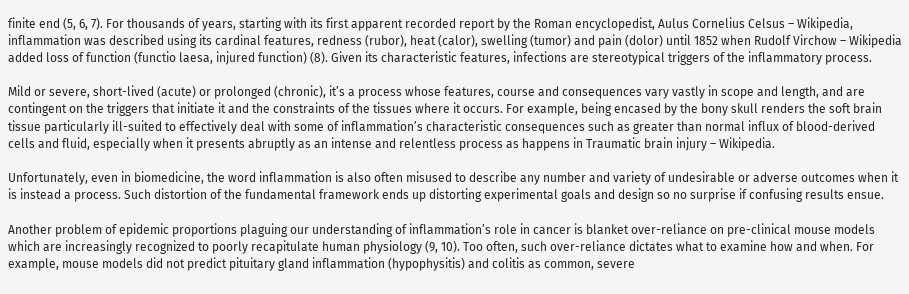finite end (5, 6, 7). For thousands of years, starting with its first apparent recorded report by the Roman encyclopedist, Aulus Cornelius Celsus – Wikipedia, inflammation was described using its cardinal features, redness (rubor), heat (calor), swelling (tumor) and pain (dolor) until 1852 when Rudolf Virchow – Wikipedia added loss of function (functio laesa, injured function) (8). Given its characteristic features, infections are stereotypical triggers of the inflammatory process.

Mild or severe, short-lived (acute) or prolonged (chronic), it’s a process whose features, course and consequences vary vastly in scope and length, and are contingent on the triggers that initiate it and the constraints of the tissues where it occurs. For example, being encased by the bony skull renders the soft brain tissue particularly ill-suited to effectively deal with some of inflammation’s characteristic consequences such as greater than normal influx of blood-derived cells and fluid, especially when it presents abruptly as an intense and relentless process as happens in Traumatic brain injury – Wikipedia.

Unfortunately, even in biomedicine, the word inflammation is also often misused to describe any number and variety of undesirable or adverse outcomes when it is instead a process. Such distortion of the fundamental framework ends up distorting experimental goals and design so no surprise if confusing results ensue.

Another problem of epidemic proportions plaguing our understanding of inflammation’s role in cancer is blanket over-reliance on pre-clinical mouse models which are increasingly recognized to poorly recapitulate human physiology (9, 10). Too often, such over-reliance dictates what to examine how and when. For example, mouse models did not predict pituitary gland inflammation (hypophysitis) and colitis as common, severe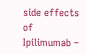side effects of Ipilimumab –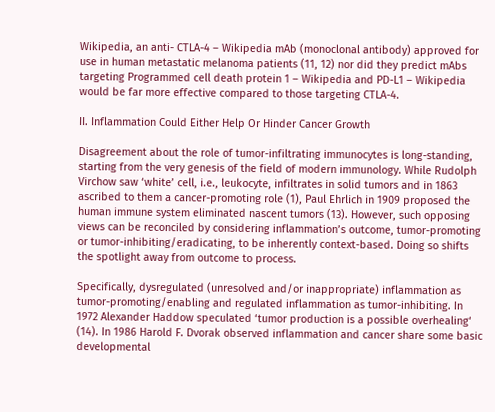Wikipedia, an anti- CTLA-4 – Wikipedia mAb (monoclonal antibody) approved for use in human metastatic melanoma patients (11, 12) nor did they predict mAbs targeting Programmed cell death protein 1 – Wikipedia and PD-L1 – Wikipedia would be far more effective compared to those targeting CTLA-4.

II. Inflammation Could Either Help Or Hinder Cancer Growth

Disagreement about the role of tumor-infiltrating immunocytes is long-standing, starting from the very genesis of the field of modern immunology. While Rudolph Virchow saw ‘white’ cell, i.e., leukocyte, infiltrates in solid tumors and in 1863 ascribed to them a cancer-promoting role (1), Paul Ehrlich in 1909 proposed the human immune system eliminated nascent tumors (13). However, such opposing views can be reconciled by considering inflammation’s outcome, tumor-promoting or tumor-inhibiting/eradicating, to be inherently context-based. Doing so shifts the spotlight away from outcome to process.

Specifically, dysregulated (unresolved and/or inappropriate) inflammation as tumor-promoting/enabling and regulated inflammation as tumor-inhibiting. In 1972 Alexander Haddow speculated ‘tumor production is a possible overhealing‘ (14). In 1986 Harold F. Dvorak observed inflammation and cancer share some basic developmental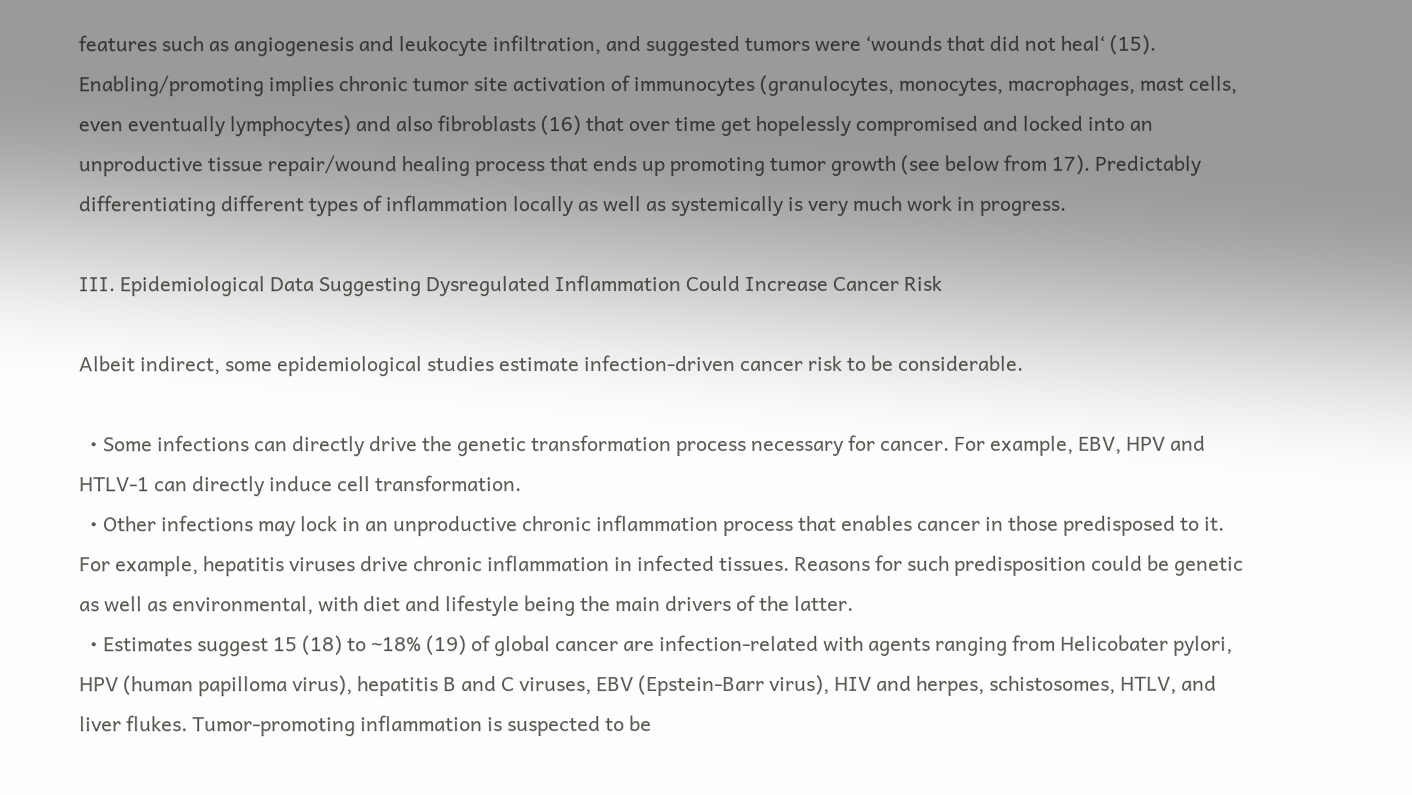features such as angiogenesis and leukocyte infiltration, and suggested tumors were ‘wounds that did not heal‘ (15). Enabling/promoting implies chronic tumor site activation of immunocytes (granulocytes, monocytes, macrophages, mast cells, even eventually lymphocytes) and also fibroblasts (16) that over time get hopelessly compromised and locked into an unproductive tissue repair/wound healing process that ends up promoting tumor growth (see below from 17). Predictably differentiating different types of inflammation locally as well as systemically is very much work in progress.

III. Epidemiological Data Suggesting Dysregulated Inflammation Could Increase Cancer Risk

Albeit indirect, some epidemiological studies estimate infection-driven cancer risk to be considerable.

  • Some infections can directly drive the genetic transformation process necessary for cancer. For example, EBV, HPV and HTLV-1 can directly induce cell transformation.
  • Other infections may lock in an unproductive chronic inflammation process that enables cancer in those predisposed to it. For example, hepatitis viruses drive chronic inflammation in infected tissues. Reasons for such predisposition could be genetic as well as environmental, with diet and lifestyle being the main drivers of the latter.
  • Estimates suggest 15 (18) to ~18% (19) of global cancer are infection-related with agents ranging from Helicobater pylori, HPV (human papilloma virus), hepatitis B and C viruses, EBV (Epstein-Barr virus), HIV and herpes, schistosomes, HTLV, and liver flukes. Tumor-promoting inflammation is suspected to be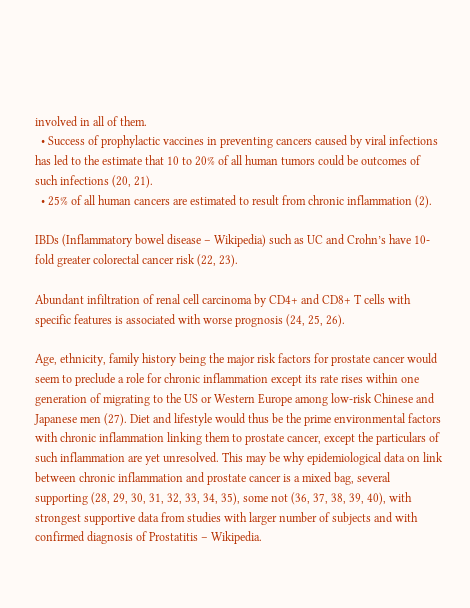involved in all of them.
  • Success of prophylactic vaccines in preventing cancers caused by viral infections has led to the estimate that 10 to 20% of all human tumors could be outcomes of such infections (20, 21).
  • 25% of all human cancers are estimated to result from chronic inflammation (2).

IBDs (Inflammatory bowel disease – Wikipedia) such as UC and Crohn’s have 10-fold greater colorectal cancer risk (22, 23).

Abundant infiltration of renal cell carcinoma by CD4+ and CD8+ T cells with specific features is associated with worse prognosis (24, 25, 26).

Age, ethnicity, family history being the major risk factors for prostate cancer would seem to preclude a role for chronic inflammation except its rate rises within one generation of migrating to the US or Western Europe among low-risk Chinese and Japanese men (27). Diet and lifestyle would thus be the prime environmental factors with chronic inflammation linking them to prostate cancer, except the particulars of such inflammation are yet unresolved. This may be why epidemiological data on link between chronic inflammation and prostate cancer is a mixed bag, several supporting (28, 29, 30, 31, 32, 33, 34, 35), some not (36, 37, 38, 39, 40), with strongest supportive data from studies with larger number of subjects and with confirmed diagnosis of Prostatitis – Wikipedia.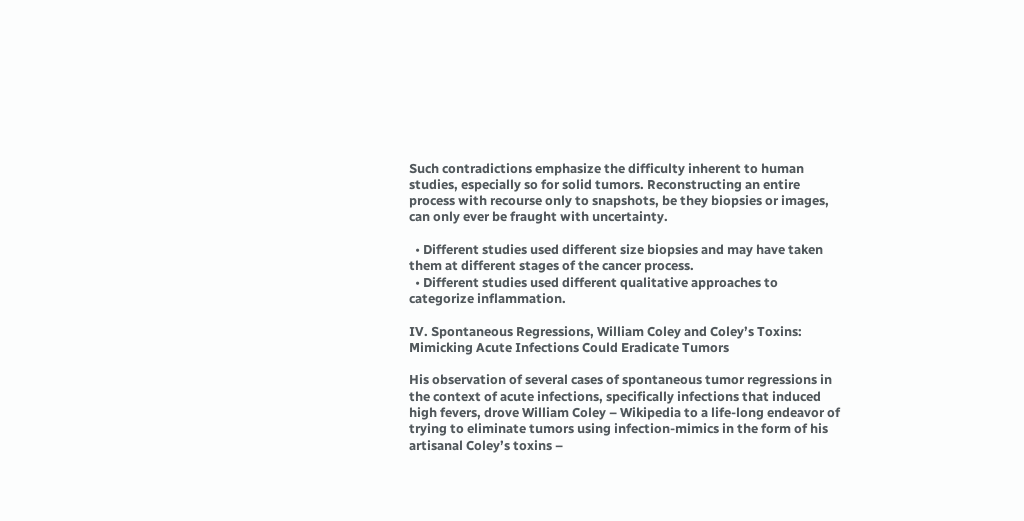Such contradictions emphasize the difficulty inherent to human studies, especially so for solid tumors. Reconstructing an entire process with recourse only to snapshots, be they biopsies or images, can only ever be fraught with uncertainty.

  • Different studies used different size biopsies and may have taken them at different stages of the cancer process.
  • Different studies used different qualitative approaches to categorize inflammation.

IV. Spontaneous Regressions, William Coley and Coley’s Toxins: Mimicking Acute Infections Could Eradicate Tumors

His observation of several cases of spontaneous tumor regressions in the context of acute infections, specifically infections that induced high fevers, drove William Coley – Wikipedia to a life-long endeavor of trying to eliminate tumors using infection-mimics in the form of his artisanal Coley’s toxins –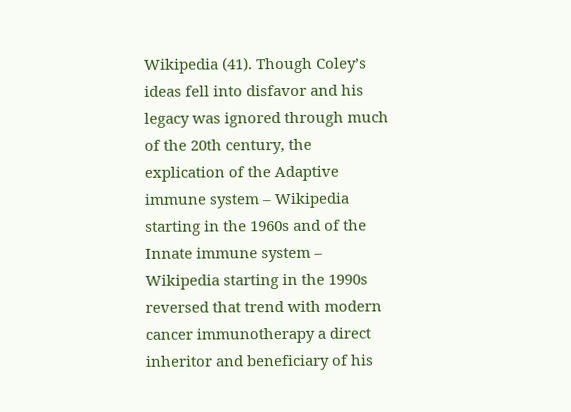Wikipedia (41). Though Coley’s ideas fell into disfavor and his legacy was ignored through much of the 20th century, the explication of the Adaptive immune system – Wikipedia starting in the 1960s and of the Innate immune system – Wikipedia starting in the 1990s reversed that trend with modern cancer immunotherapy a direct inheritor and beneficiary of his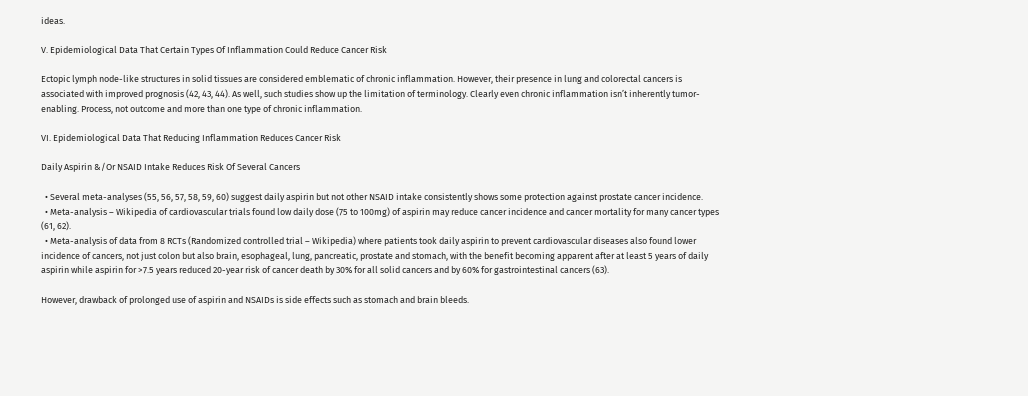ideas.

V. Epidemiological Data That Certain Types Of Inflammation Could Reduce Cancer Risk

Ectopic lymph node-like structures in solid tissues are considered emblematic of chronic inflammation. However, their presence in lung and colorectal cancers is associated with improved prognosis (42, 43, 44). As well, such studies show up the limitation of terminology. Clearly even chronic inflammation isn’t inherently tumor-enabling. Process, not outcome and more than one type of chronic inflammation.

VI. Epidemiological Data That Reducing Inflammation Reduces Cancer Risk

Daily Aspirin &/Or NSAID Intake Reduces Risk Of Several Cancers

  • Several meta-analyses (55, 56, 57, 58, 59, 60) suggest daily aspirin but not other NSAID intake consistently shows some protection against prostate cancer incidence.
  • Meta-analysis – Wikipedia of cardiovascular trials found low daily dose (75 to 100mg) of aspirin may reduce cancer incidence and cancer mortality for many cancer types (61, 62).
  • Meta-analysis of data from 8 RCTs (Randomized controlled trial – Wikipedia) where patients took daily aspirin to prevent cardiovascular diseases also found lower incidence of cancers, not just colon but also brain, esophageal, lung, pancreatic, prostate and stomach, with the benefit becoming apparent after at least 5 years of daily aspirin while aspirin for >7.5 years reduced 20-year risk of cancer death by 30% for all solid cancers and by 60% for gastrointestinal cancers (63).

However, drawback of prolonged use of aspirin and NSAIDs is side effects such as stomach and brain bleeds.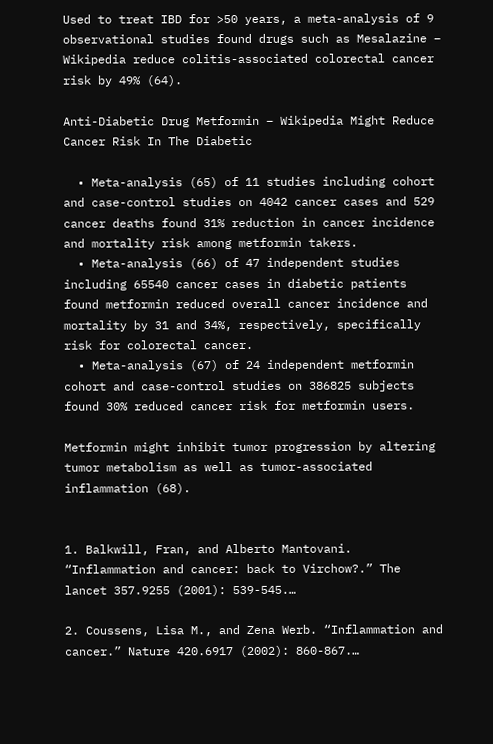Used to treat IBD for >50 years, a meta-analysis of 9 observational studies found drugs such as Mesalazine – Wikipedia reduce colitis-associated colorectal cancer risk by 49% (64).

Anti-Diabetic Drug Metformin – Wikipedia Might Reduce Cancer Risk In The Diabetic

  • Meta-analysis (65) of 11 studies including cohort and case-control studies on 4042 cancer cases and 529 cancer deaths found 31% reduction in cancer incidence and mortality risk among metformin takers.
  • Meta-analysis (66) of 47 independent studies including 65540 cancer cases in diabetic patients found metformin reduced overall cancer incidence and mortality by 31 and 34%, respectively, specifically risk for colorectal cancer.
  • Meta-analysis (67) of 24 independent metformin cohort and case-control studies on 386825 subjects found 30% reduced cancer risk for metformin users.

Metformin might inhibit tumor progression by altering tumor metabolism as well as tumor-associated inflammation (68).


1. Balkwill, Fran, and Alberto Mantovani. “Inflammation and cancer: back to Virchow?.” The lancet 357.9255 (2001): 539-545.…

2. Coussens, Lisa M., and Zena Werb. “Inflammation and cancer.” Nature 420.6917 (2002): 860-867.…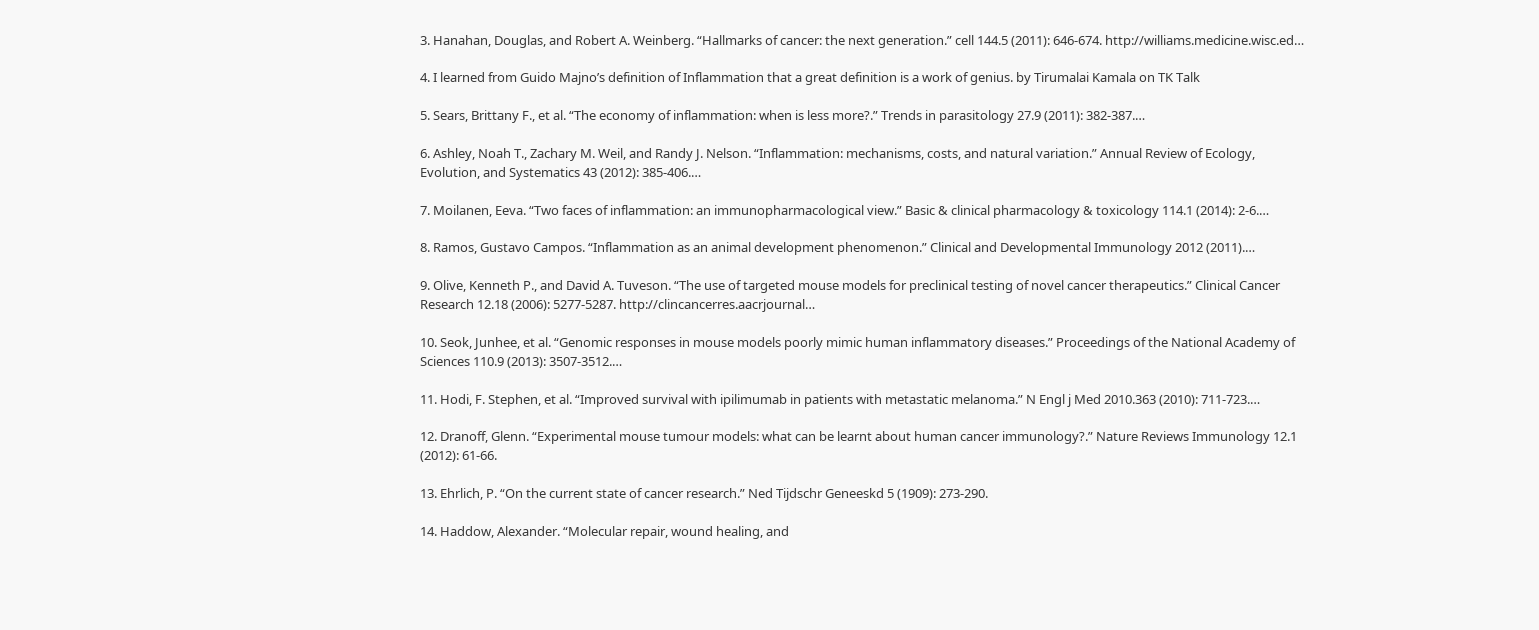3. Hanahan, Douglas, and Robert A. Weinberg. “Hallmarks of cancer: the next generation.” cell 144.5 (2011): 646-674. http://williams.medicine.wisc.ed…

4. I learned from Guido Majno’s definition of Inflammation that a great definition is a work of genius. by Tirumalai Kamala on TK Talk

5. Sears, Brittany F., et al. “The economy of inflammation: when is less more?.” Trends in parasitology 27.9 (2011): 382-387.…

6. Ashley, Noah T., Zachary M. Weil, and Randy J. Nelson. “Inflammation: mechanisms, costs, and natural variation.” Annual Review of Ecology, Evolution, and Systematics 43 (2012): 385-406.…

7. Moilanen, Eeva. “Two faces of inflammation: an immunopharmacological view.” Basic & clinical pharmacology & toxicology 114.1 (2014): 2-6.…

8. Ramos, Gustavo Campos. “Inflammation as an animal development phenomenon.” Clinical and Developmental Immunology 2012 (2011).…

9. Olive, Kenneth P., and David A. Tuveson. “The use of targeted mouse models for preclinical testing of novel cancer therapeutics.” Clinical Cancer Research 12.18 (2006): 5277-5287. http://clincancerres.aacrjournal…

10. Seok, Junhee, et al. “Genomic responses in mouse models poorly mimic human inflammatory diseases.” Proceedings of the National Academy of Sciences 110.9 (2013): 3507-3512.…

11. Hodi, F. Stephen, et al. “Improved survival with ipilimumab in patients with metastatic melanoma.” N Engl j Med 2010.363 (2010): 711-723.…

12. Dranoff, Glenn. “Experimental mouse tumour models: what can be learnt about human cancer immunology?.” Nature Reviews Immunology 12.1 (2012): 61-66.

13. Ehrlich, P. “On the current state of cancer research.” Ned Tijdschr Geneeskd 5 (1909): 273-290.

14. Haddow, Alexander. “Molecular repair, wound healing, and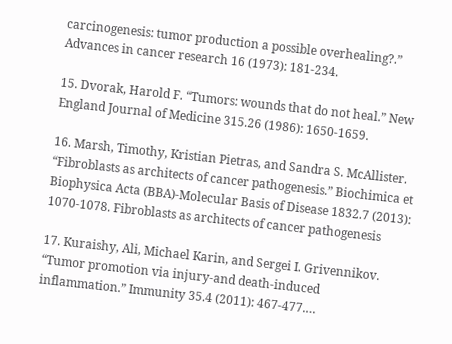carcinogenesis: tumor production a possible overhealing?.” Advances in cancer research 16 (1973): 181-234.

15. Dvorak, Harold F. “Tumors: wounds that do not heal.” New England Journal of Medicine 315.26 (1986): 1650-1659.

16. Marsh, Timothy, Kristian Pietras, and Sandra S. McAllister. “Fibroblasts as architects of cancer pathogenesis.” Biochimica et Biophysica Acta (BBA)-Molecular Basis of Disease 1832.7 (2013): 1070-1078. Fibroblasts as architects of cancer pathogenesis

17. Kuraishy, Ali, Michael Karin, and Sergei I. Grivennikov. “Tumor promotion via injury-and death-induced inflammation.” Immunity 35.4 (2011): 467-477.…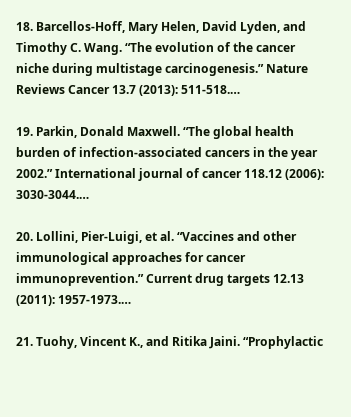18. Barcellos-Hoff, Mary Helen, David Lyden, and Timothy C. Wang. “The evolution of the cancer niche during multistage carcinogenesis.” Nature Reviews Cancer 13.7 (2013): 511-518.…

19. Parkin, Donald Maxwell. “The global health burden of infection‐associated cancers in the year 2002.” International journal of cancer 118.12 (2006): 3030-3044.…

20. Lollini, Pier-Luigi, et al. “Vaccines and other immunological approaches for cancer immunoprevention.” Current drug targets 12.13 (2011): 1957-1973.…

21. Tuohy, Vincent K., and Ritika Jaini. “Prophylactic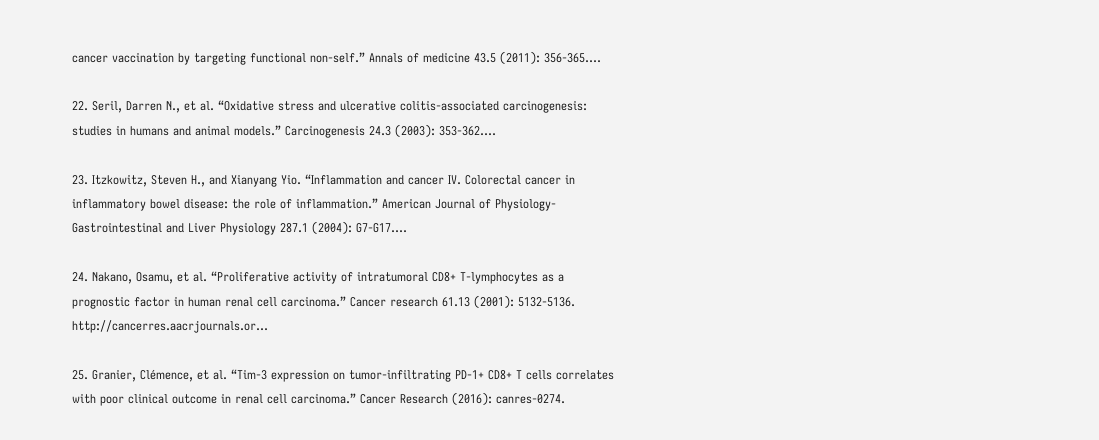cancer vaccination by targeting functional non-self.” Annals of medicine 43.5 (2011): 356-365.…

22. Seril, Darren N., et al. “Oxidative stress and ulcerative colitis-associated carcinogenesis: studies in humans and animal models.” Carcinogenesis 24.3 (2003): 353-362.…

23. Itzkowitz, Steven H., and Xianyang Yio. “Inflammation and cancer IV. Colorectal cancer in inflammatory bowel disease: the role of inflammation.” American Journal of Physiology-Gastrointestinal and Liver Physiology 287.1 (2004): G7-G17.…

24. Nakano, Osamu, et al. “Proliferative activity of intratumoral CD8+ T-lymphocytes as a prognostic factor in human renal cell carcinoma.” Cancer research 61.13 (2001): 5132-5136. http://cancerres.aacrjournals.or…

25. Granier, Clémence, et al. “Tim-3 expression on tumor-infiltrating PD-1+ CD8+ T cells correlates with poor clinical outcome in renal cell carcinoma.” Cancer Research (2016): canres-0274.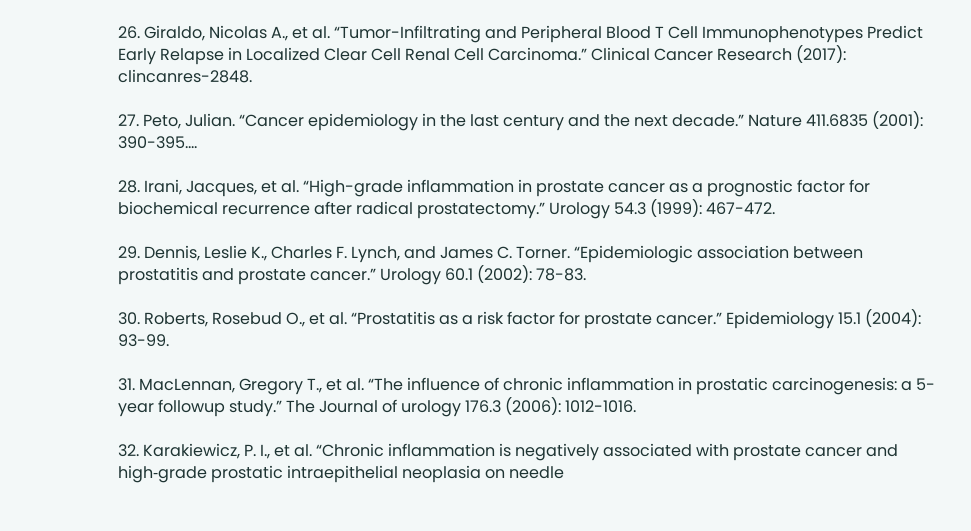26. Giraldo, Nicolas A., et al. “Tumor-Infiltrating and Peripheral Blood T Cell Immunophenotypes Predict Early Relapse in Localized Clear Cell Renal Cell Carcinoma.” Clinical Cancer Research (2017): clincanres-2848.

27. Peto, Julian. “Cancer epidemiology in the last century and the next decade.” Nature 411.6835 (2001): 390-395.…

28. Irani, Jacques, et al. “High-grade inflammation in prostate cancer as a prognostic factor for biochemical recurrence after radical prostatectomy.” Urology 54.3 (1999): 467-472.

29. Dennis, Leslie K., Charles F. Lynch, and James C. Torner. “Epidemiologic association between prostatitis and prostate cancer.” Urology 60.1 (2002): 78-83.

30. Roberts, Rosebud O., et al. “Prostatitis as a risk factor for prostate cancer.” Epidemiology 15.1 (2004): 93-99.

31. MacLennan, Gregory T., et al. “The influence of chronic inflammation in prostatic carcinogenesis: a 5-year followup study.” The Journal of urology 176.3 (2006): 1012-1016.

32. Karakiewicz, P. I., et al. “Chronic inflammation is negatively associated with prostate cancer and high‐grade prostatic intraepithelial neoplasia on needle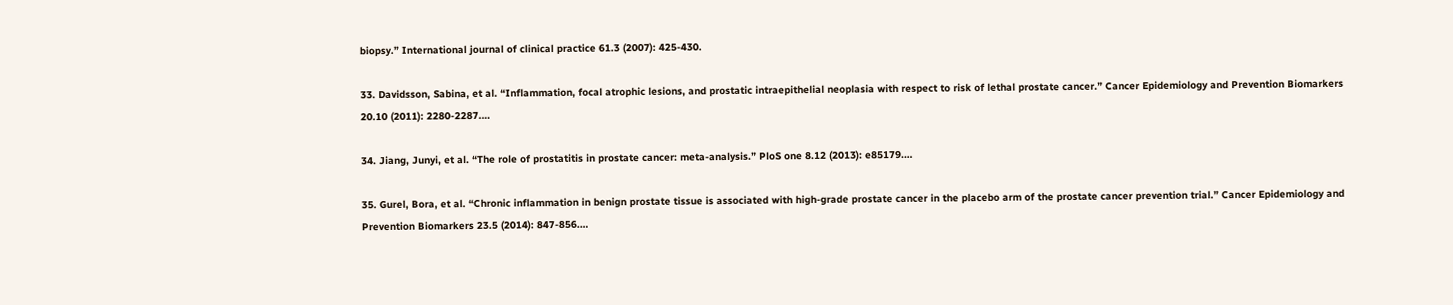biopsy.” International journal of clinical practice 61.3 (2007): 425-430.

33. Davidsson, Sabina, et al. “Inflammation, focal atrophic lesions, and prostatic intraepithelial neoplasia with respect to risk of lethal prostate cancer.” Cancer Epidemiology and Prevention Biomarkers 20.10 (2011): 2280-2287.…

34. Jiang, Junyi, et al. “The role of prostatitis in prostate cancer: meta-analysis.” PloS one 8.12 (2013): e85179.…

35. Gurel, Bora, et al. “Chronic inflammation in benign prostate tissue is associated with high-grade prostate cancer in the placebo arm of the prostate cancer prevention trial.” Cancer Epidemiology and Prevention Biomarkers 23.5 (2014): 847-856.…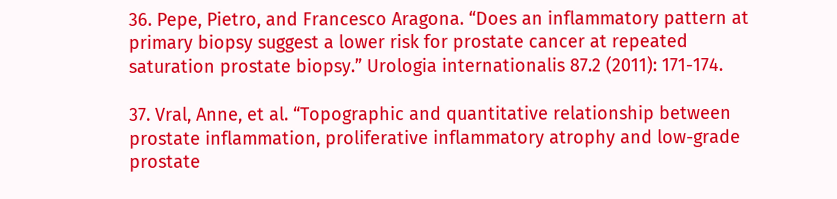36. Pepe, Pietro, and Francesco Aragona. “Does an inflammatory pattern at primary biopsy suggest a lower risk for prostate cancer at repeated saturation prostate biopsy.” Urologia internationalis 87.2 (2011): 171-174.

37. Vral, Anne, et al. “Topographic and quantitative relationship between prostate inflammation, proliferative inflammatory atrophy and low-grade prostate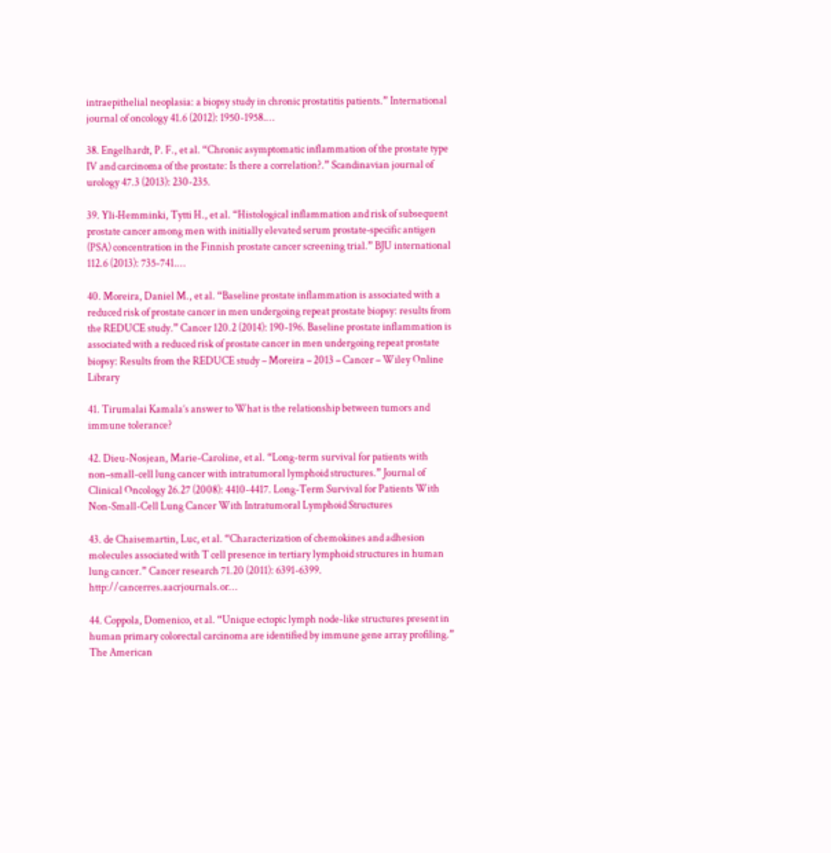intraepithelial neoplasia: a biopsy study in chronic prostatitis patients.” International journal of oncology 41.6 (2012): 1950-1958.…

38. Engelhardt, P. F., et al. “Chronic asymptomatic inflammation of the prostate type IV and carcinoma of the prostate: Is there a correlation?.” Scandinavian journal of urology 47.3 (2013): 230-235.

39. Yli‐Hemminki, Tytti H., et al. “Histological inflammation and risk of subsequent prostate cancer among men with initially elevated serum prostate‐specific antigen (PSA) concentration in the Finnish prostate cancer screening trial.” BJU international 112.6 (2013): 735-741.…

40. Moreira, Daniel M., et al. “Baseline prostate inflammation is associated with a reduced risk of prostate cancer in men undergoing repeat prostate biopsy: results from the REDUCE study.” Cancer 120.2 (2014): 190-196. Baseline prostate inflammation is associated with a reduced risk of prostate cancer in men undergoing repeat prostate biopsy: Results from the REDUCE study – Moreira – 2013 – Cancer – Wiley Online Library

41. Tirumalai Kamala’s answer to What is the relationship between tumors and immune tolerance?

42. Dieu-Nosjean, Marie-Caroline, et al. “Long-term survival for patients with non–small-cell lung cancer with intratumoral lymphoid structures.” Journal of Clinical Oncology 26.27 (2008): 4410-4417. Long-Term Survival for Patients With Non-Small-Cell Lung Cancer With Intratumoral Lymphoid Structures

43. de Chaisemartin, Luc, et al. “Characterization of chemokines and adhesion molecules associated with T cell presence in tertiary lymphoid structures in human lung cancer.” Cancer research 71.20 (2011): 6391-6399. http://cancerres.aacrjournals.or…

44. Coppola, Domenico, et al. “Unique ectopic lymph node-like structures present in human primary colorectal carcinoma are identified by immune gene array profiling.” The American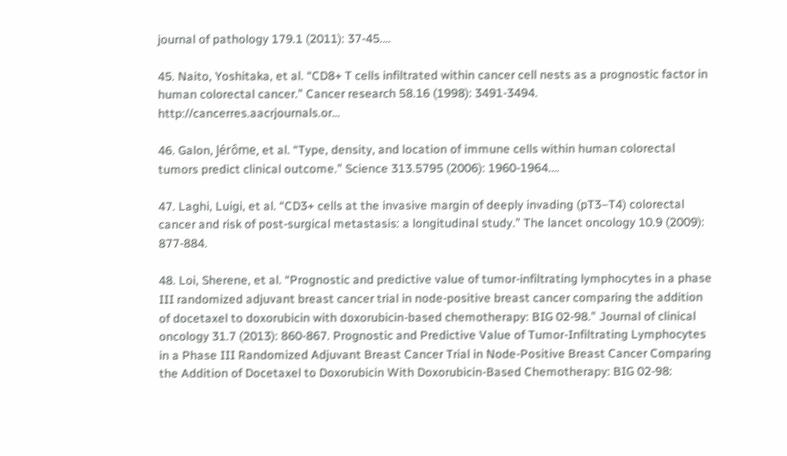journal of pathology 179.1 (2011): 37-45.…

45. Naito, Yoshitaka, et al. “CD8+ T cells infiltrated within cancer cell nests as a prognostic factor in human colorectal cancer.” Cancer research 58.16 (1998): 3491-3494. http://cancerres.aacrjournals.or…

46. Galon, Jérôme, et al. “Type, density, and location of immune cells within human colorectal tumors predict clinical outcome.” Science 313.5795 (2006): 1960-1964.…

47. Laghi, Luigi, et al. “CD3+ cells at the invasive margin of deeply invading (pT3–T4) colorectal cancer and risk of post-surgical metastasis: a longitudinal study.” The lancet oncology 10.9 (2009): 877-884.

48. Loi, Sherene, et al. “Prognostic and predictive value of tumor-infiltrating lymphocytes in a phase III randomized adjuvant breast cancer trial in node-positive breast cancer comparing the addition of docetaxel to doxorubicin with doxorubicin-based chemotherapy: BIG 02-98.” Journal of clinical oncology 31.7 (2013): 860-867. Prognostic and Predictive Value of Tumor-Infiltrating Lymphocytes in a Phase III Randomized Adjuvant Breast Cancer Trial in Node-Positive Breast Cancer Comparing the Addition of Docetaxel to Doxorubicin With Doxorubicin-Based Chemotherapy: BIG 02-98: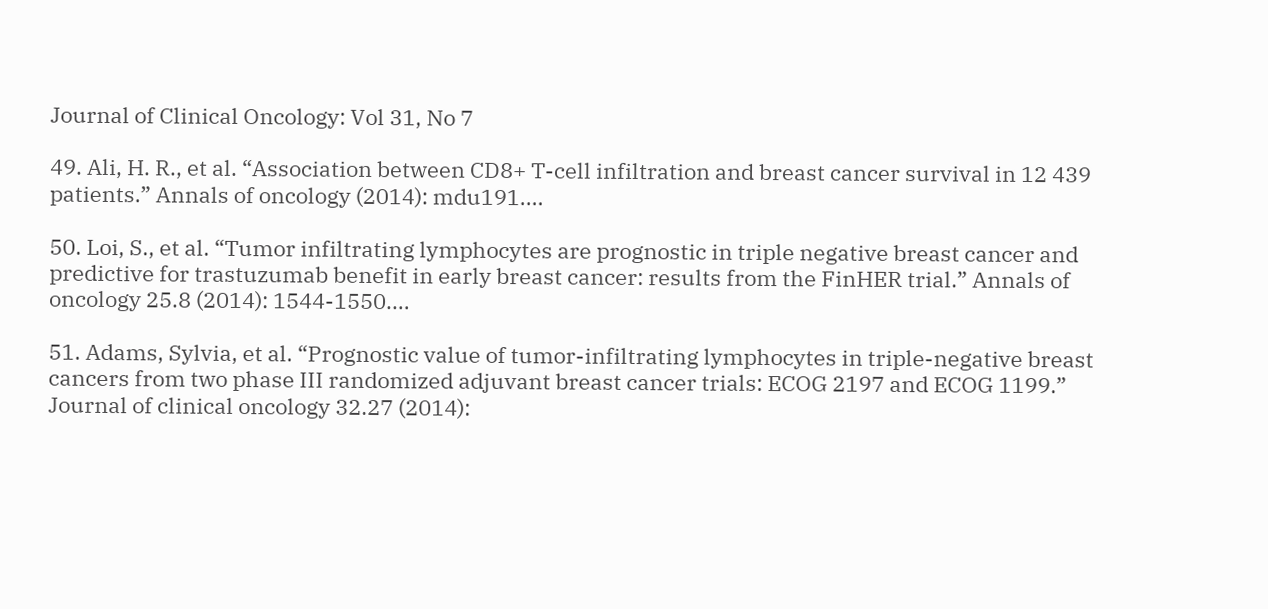Journal of Clinical Oncology: Vol 31, No 7

49. Ali, H. R., et al. “Association between CD8+ T-cell infiltration and breast cancer survival in 12 439 patients.” Annals of oncology (2014): mdu191.…

50. Loi, S., et al. “Tumor infiltrating lymphocytes are prognostic in triple negative breast cancer and predictive for trastuzumab benefit in early breast cancer: results from the FinHER trial.” Annals of oncology 25.8 (2014): 1544-1550.…

51. Adams, Sylvia, et al. “Prognostic value of tumor-infiltrating lymphocytes in triple-negative breast cancers from two phase III randomized adjuvant breast cancer trials: ECOG 2197 and ECOG 1199.” Journal of clinical oncology 32.27 (2014):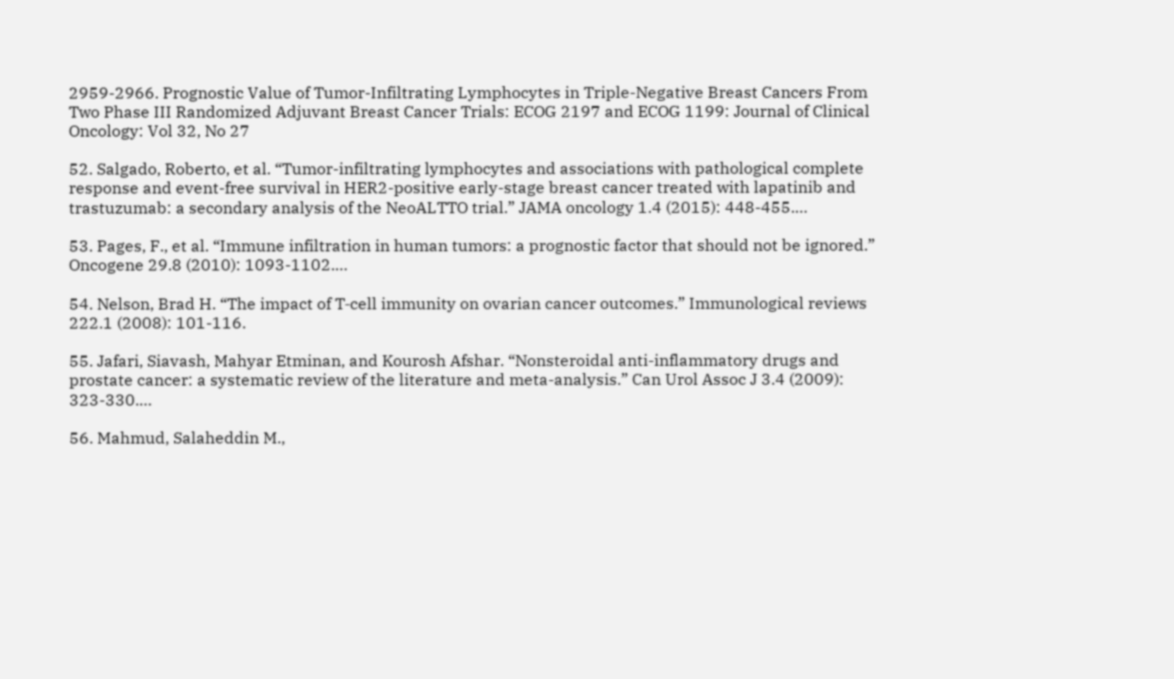2959-2966. Prognostic Value of Tumor-Infiltrating Lymphocytes in Triple-Negative Breast Cancers From Two Phase III Randomized Adjuvant Breast Cancer Trials: ECOG 2197 and ECOG 1199: Journal of Clinical Oncology: Vol 32, No 27

52. Salgado, Roberto, et al. “Tumor-infiltrating lymphocytes and associations with pathological complete response and event-free survival in HER2-positive early-stage breast cancer treated with lapatinib and trastuzumab: a secondary analysis of the NeoALTTO trial.” JAMA oncology 1.4 (2015): 448-455.…

53. Pages, F., et al. “Immune infiltration in human tumors: a prognostic factor that should not be ignored.” Oncogene 29.8 (2010): 1093-1102.…

54. Nelson, Brad H. “The impact of T‐cell immunity on ovarian cancer outcomes.” Immunological reviews 222.1 (2008): 101-116.

55. Jafari, Siavash, Mahyar Etminan, and Kourosh Afshar. “Nonsteroidal anti-inflammatory drugs and prostate cancer: a systematic review of the literature and meta-analysis.” Can Urol Assoc J 3.4 (2009): 323-330.…

56. Mahmud, Salaheddin M.,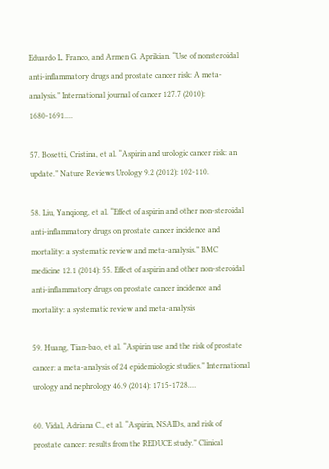Eduardo L. Franco, and Armen G. Aprikian. “Use of nonsteroidal anti‐inflammatory drugs and prostate cancer risk: A meta‐analysis.” International journal of cancer 127.7 (2010): 1680-1691.…

57. Bosetti, Cristina, et al. “Aspirin and urologic cancer risk: an update.” Nature Reviews Urology 9.2 (2012): 102-110.

58. Liu, Yanqiong, et al. “Effect of aspirin and other non-steroidal anti-inflammatory drugs on prostate cancer incidence and mortality: a systematic review and meta-analysis.” BMC medicine 12.1 (2014): 55. Effect of aspirin and other non-steroidal anti-inflammatory drugs on prostate cancer incidence and mortality: a systematic review and meta-analysis

59. Huang, Tian-bao, et al. “Aspirin use and the risk of prostate cancer: a meta-analysis of 24 epidemiologic studies.” International urology and nephrology 46.9 (2014): 1715-1728.…

60. Vidal, Adriana C., et al. “Aspirin, NSAIDs, and risk of prostate cancer: results from the REDUCE study.” Clinical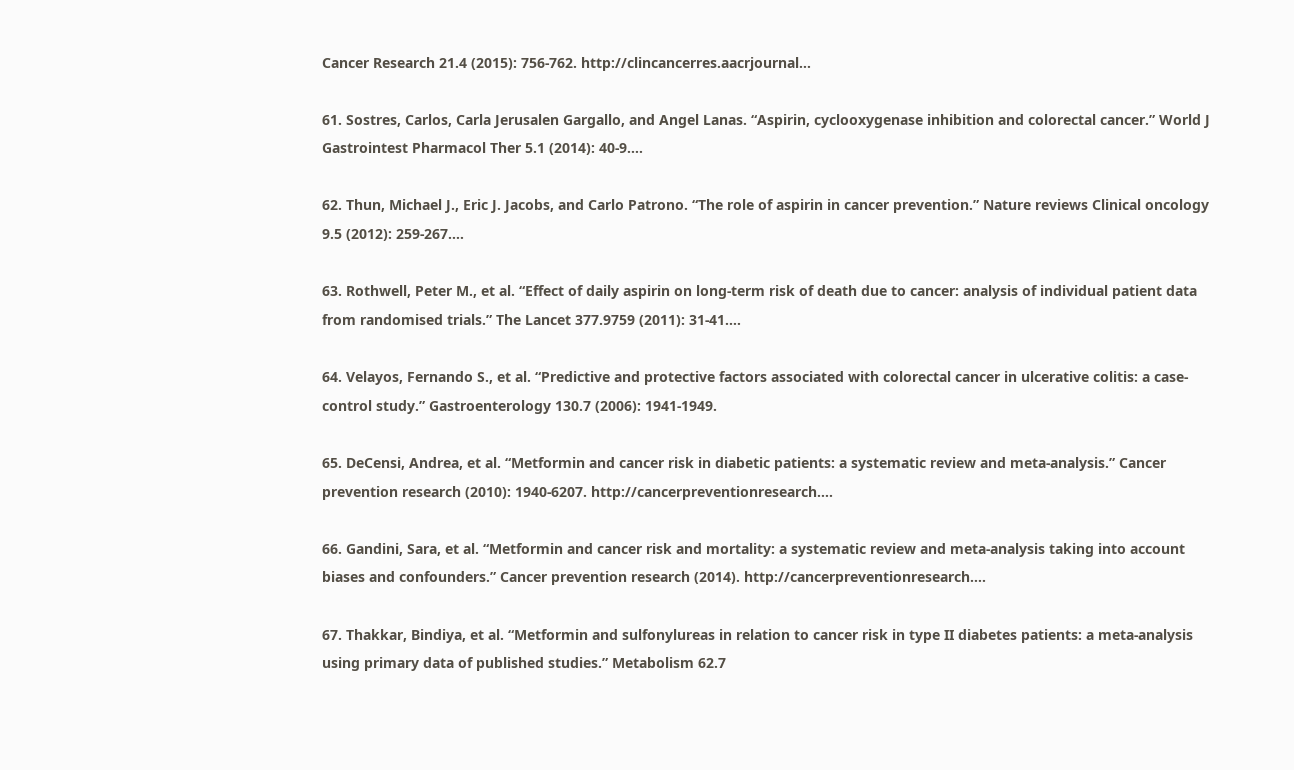Cancer Research 21.4 (2015): 756-762. http://clincancerres.aacrjournal…

61. Sostres, Carlos, Carla Jerusalen Gargallo, and Angel Lanas. “Aspirin, cyclooxygenase inhibition and colorectal cancer.” World J Gastrointest Pharmacol Ther 5.1 (2014): 40-9.…

62. Thun, Michael J., Eric J. Jacobs, and Carlo Patrono. “The role of aspirin in cancer prevention.” Nature reviews Clinical oncology 9.5 (2012): 259-267.…

63. Rothwell, Peter M., et al. “Effect of daily aspirin on long-term risk of death due to cancer: analysis of individual patient data from randomised trials.” The Lancet 377.9759 (2011): 31-41.…

64. Velayos, Fernando S., et al. “Predictive and protective factors associated with colorectal cancer in ulcerative colitis: a case-control study.” Gastroenterology 130.7 (2006): 1941-1949.

65. DeCensi, Andrea, et al. “Metformin and cancer risk in diabetic patients: a systematic review and meta-analysis.” Cancer prevention research (2010): 1940-6207. http://cancerpreventionresearch….

66. Gandini, Sara, et al. “Metformin and cancer risk and mortality: a systematic review and meta-analysis taking into account biases and confounders.” Cancer prevention research (2014). http://cancerpreventionresearch….

67. Thakkar, Bindiya, et al. “Metformin and sulfonylureas in relation to cancer risk in type II diabetes patients: a meta-analysis using primary data of published studies.” Metabolism 62.7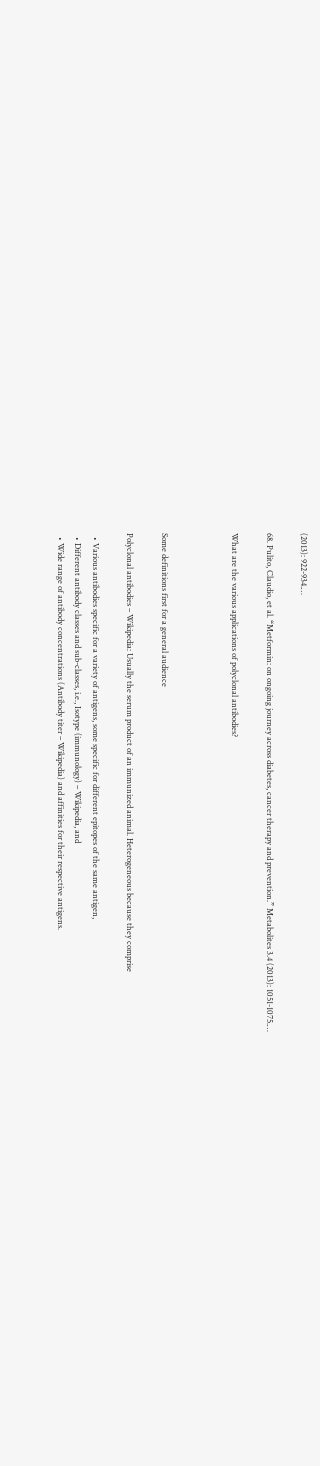(2013): 922-934.…

68. Pulito, Claudio, et al. “Metformin: on ongoing journey across diabetes, cancer therapy and prevention.” Metabolites 3.4 (2013): 1051-1075.…

What are the various applications of polyclonal antibodies?



Some definitions first for a general audience

Polyclonal antibodies – Wikipedia: Usually the serum product of an immunized animal. Heterogeneous because they comprise

  • Various antibodies specific for a variety of antigens, some specific for different epitopes of the same antigen,
  • Different antibody classes and sub-classes, i.e., Isotype (immunology) – Wikipedia, and
  • Wide range of antibody concentrations (Antibody titer – Wikipedia) and affinities for their respective antigens.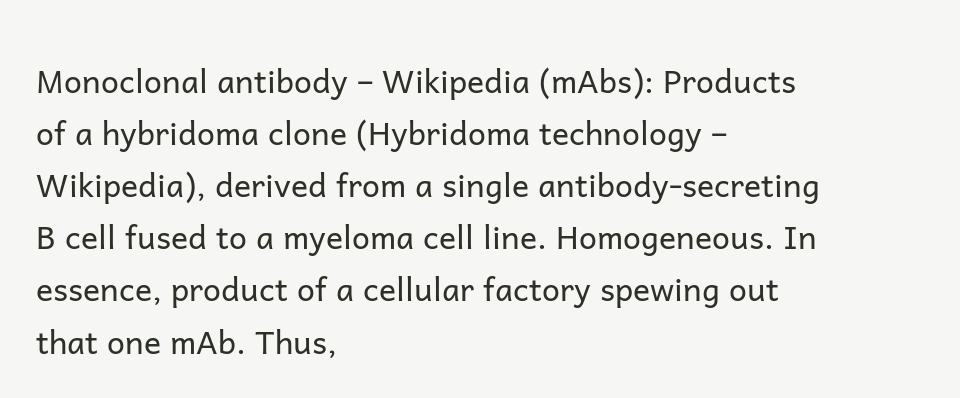Monoclonal antibody – Wikipedia (mAbs): Products of a hybridoma clone (Hybridoma technology – Wikipedia), derived from a single antibody-secreting B cell fused to a myeloma cell line. Homogeneous. In essence, product of a cellular factory spewing out that one mAb. Thus,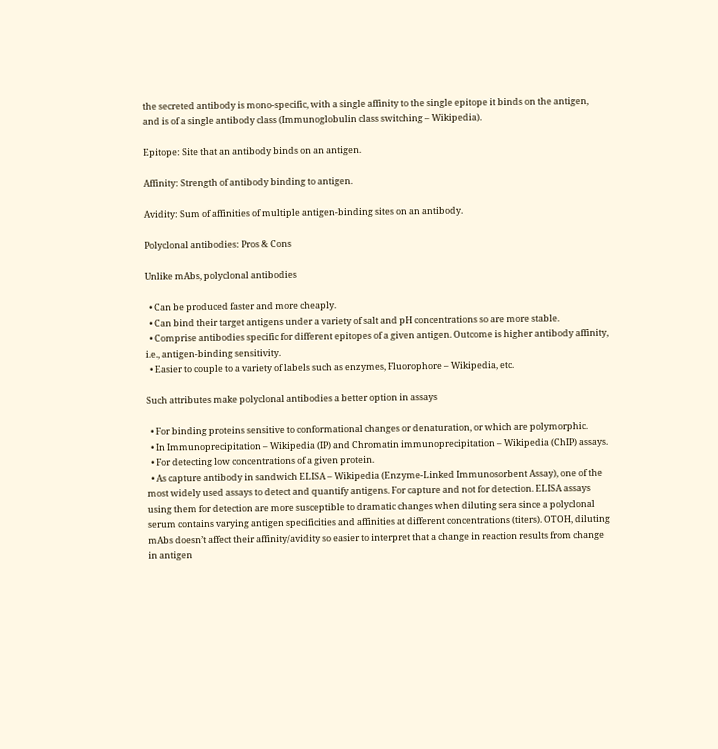the secreted antibody is mono-specific, with a single affinity to the single epitope it binds on the antigen, and is of a single antibody class (Immunoglobulin class switching – Wikipedia).

Epitope: Site that an antibody binds on an antigen.

Affinity: Strength of antibody binding to antigen.

Avidity: Sum of affinities of multiple antigen-binding sites on an antibody.

Polyclonal antibodies: Pros & Cons

Unlike mAbs, polyclonal antibodies

  • Can be produced faster and more cheaply.
  • Can bind their target antigens under a variety of salt and pH concentrations so are more stable.
  • Comprise antibodies specific for different epitopes of a given antigen. Outcome is higher antibody affinity, i.e., antigen-binding sensitivity.
  • Easier to couple to a variety of labels such as enzymes, Fluorophore – Wikipedia, etc.

Such attributes make polyclonal antibodies a better option in assays

  • For binding proteins sensitive to conformational changes or denaturation, or which are polymorphic.
  • In Immunoprecipitation – Wikipedia (IP) and Chromatin immunoprecipitation – Wikipedia (ChIP) assays.
  • For detecting low concentrations of a given protein.
  • As capture antibody in sandwich ELISA – Wikipedia (Enzyme-Linked Immunosorbent Assay), one of the most widely used assays to detect and quantify antigens. For capture and not for detection. ELISA assays using them for detection are more susceptible to dramatic changes when diluting sera since a polyclonal serum contains varying antigen specificities and affinities at different concentrations (titers). OTOH, diluting mAbs doesn’t affect their affinity/avidity so easier to interpret that a change in reaction results from change in antigen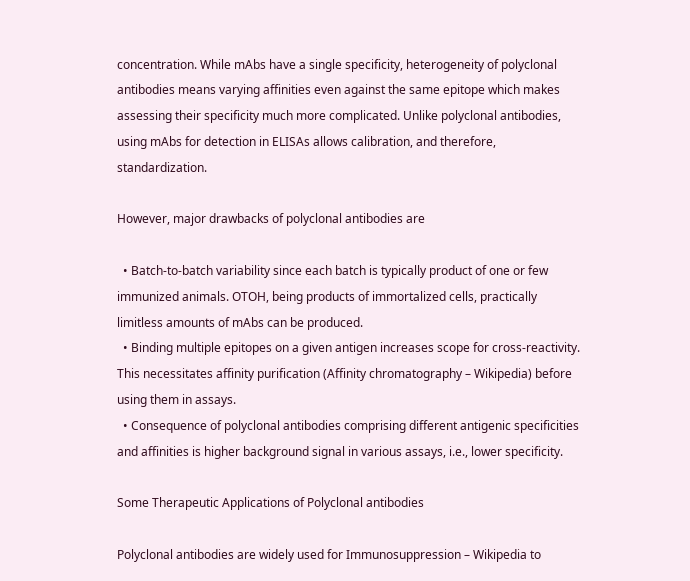concentration. While mAbs have a single specificity, heterogeneity of polyclonal antibodies means varying affinities even against the same epitope which makes assessing their specificity much more complicated. Unlike polyclonal antibodies, using mAbs for detection in ELISAs allows calibration, and therefore, standardization.

However, major drawbacks of polyclonal antibodies are

  • Batch-to-batch variability since each batch is typically product of one or few immunized animals. OTOH, being products of immortalized cells, practically limitless amounts of mAbs can be produced.
  • Binding multiple epitopes on a given antigen increases scope for cross-reactivity. This necessitates affinity purification (Affinity chromatography – Wikipedia) before using them in assays.
  • Consequence of polyclonal antibodies comprising different antigenic specificities and affinities is higher background signal in various assays, i.e., lower specificity.

Some Therapeutic Applications of Polyclonal antibodies

Polyclonal antibodies are widely used for Immunosuppression – Wikipedia to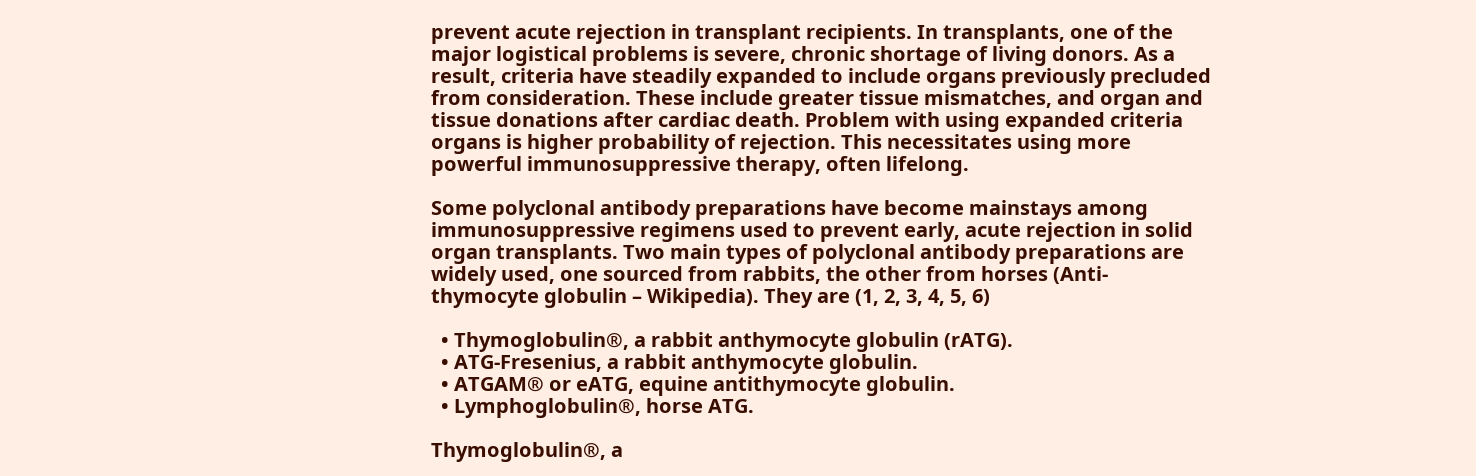prevent acute rejection in transplant recipients. In transplants, one of the major logistical problems is severe, chronic shortage of living donors. As a result, criteria have steadily expanded to include organs previously precluded from consideration. These include greater tissue mismatches, and organ and tissue donations after cardiac death. Problem with using expanded criteria organs is higher probability of rejection. This necessitates using more powerful immunosuppressive therapy, often lifelong.

Some polyclonal antibody preparations have become mainstays among immunosuppressive regimens used to prevent early, acute rejection in solid organ transplants. Two main types of polyclonal antibody preparations are widely used, one sourced from rabbits, the other from horses (Anti-thymocyte globulin – Wikipedia). They are (1, 2, 3, 4, 5, 6)

  • Thymoglobulin®, a rabbit anthymocyte globulin (rATG).
  • ATG-Fresenius, a rabbit anthymocyte globulin.
  • ATGAM® or eATG, equine antithymocyte globulin.
  • Lymphoglobulin®, horse ATG.

Thymoglobulin®, a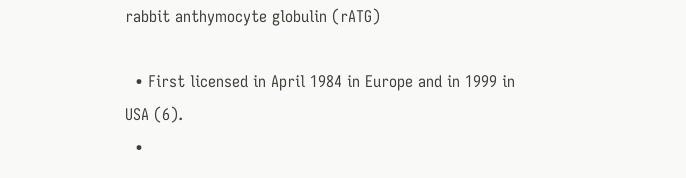rabbit anthymocyte globulin (rATG)

  • First licensed in April 1984 in Europe and in 1999 in USA (6).
  •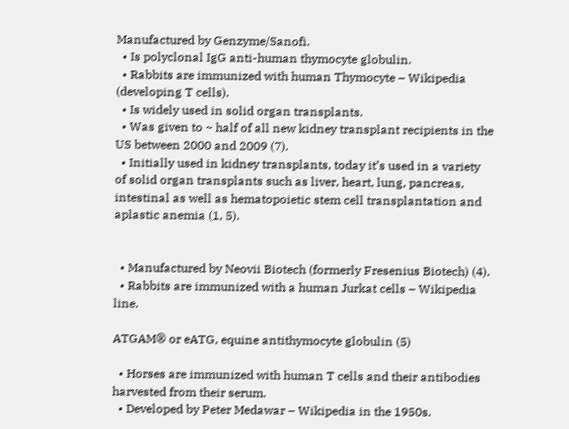Manufactured by Genzyme/Sanofi.
  • Is polyclonal IgG anti-human thymocyte globulin.
  • Rabbits are immunized with human Thymocyte – Wikipedia (developing T cells).
  • Is widely used in solid organ transplants.
  • Was given to ~ half of all new kidney transplant recipients in the US between 2000 and 2009 (7).
  • Initially used in kidney transplants, today it’s used in a variety of solid organ transplants such as liver, heart, lung, pancreas, intestinal as well as hematopoietic stem cell transplantation and aplastic anemia (1, 5).


  • Manufactured by Neovii Biotech (formerly Fresenius Biotech) (4).
  • Rabbits are immunized with a human Jurkat cells – Wikipedia line.

ATGAM® or eATG, equine antithymocyte globulin (5)

  • Horses are immunized with human T cells and their antibodies harvested from their serum.
  • Developed by Peter Medawar – Wikipedia in the 1950s.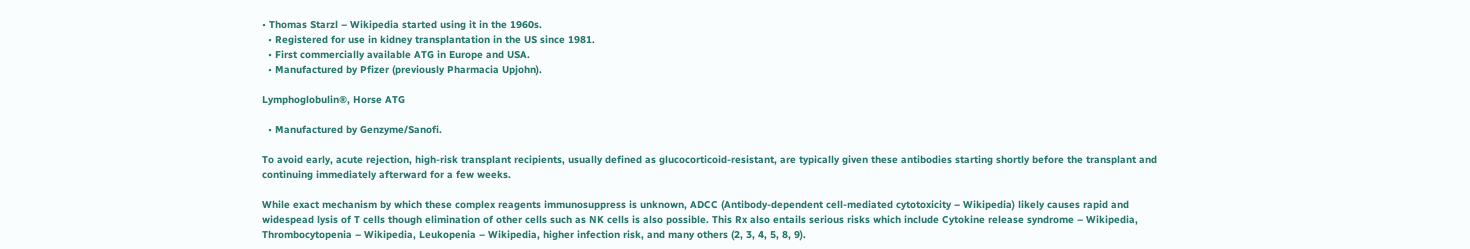• Thomas Starzl – Wikipedia started using it in the 1960s.
  • Registered for use in kidney transplantation in the US since 1981.
  • First commercially available ATG in Europe and USA.
  • Manufactured by Pfizer (previously Pharmacia Upjohn).

Lymphoglobulin®, Horse ATG

  • Manufactured by Genzyme/Sanofi.

To avoid early, acute rejection, high-risk transplant recipients, usually defined as glucocorticoid-resistant, are typically given these antibodies starting shortly before the transplant and continuing immediately afterward for a few weeks.

While exact mechanism by which these complex reagents immunosuppress is unknown, ADCC (Antibody-dependent cell-mediated cytotoxicity – Wikipedia) likely causes rapid and widespead lysis of T cells though elimination of other cells such as NK cells is also possible. This Rx also entails serious risks which include Cytokine release syndrome – Wikipedia, Thrombocytopenia – Wikipedia, Leukopenia – Wikipedia, higher infection risk, and many others (2, 3, 4, 5, 8, 9).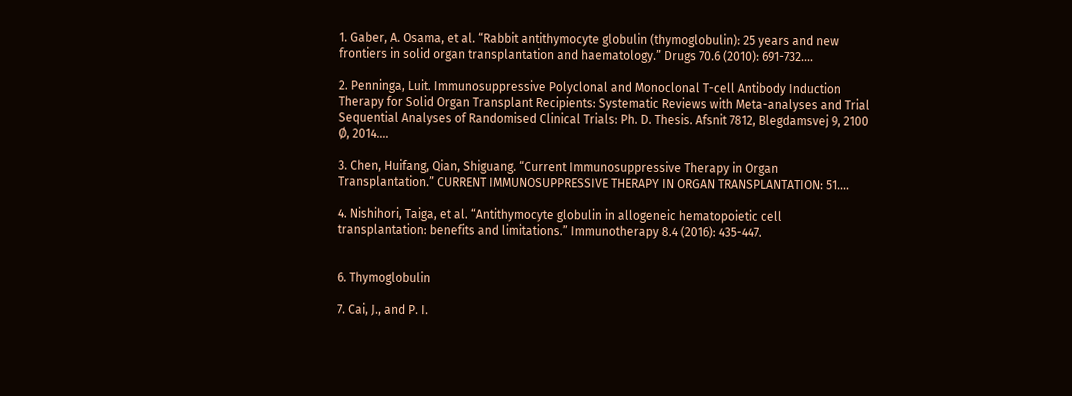1. Gaber, A. Osama, et al. “Rabbit antithymocyte globulin (thymoglobulin): 25 years and new frontiers in solid organ transplantation and haematology.” Drugs 70.6 (2010): 691-732.…

2. Penninga, Luit. Immunosuppressive Polyclonal and Monoclonal T-cell Antibody Induction Therapy for Solid Organ Transplant Recipients: Systematic Reviews with Meta-analyses and Trial Sequential Analyses of Randomised Clinical Trials: Ph. D. Thesis. Afsnit 7812, Blegdamsvej 9, 2100 Ø, 2014.…

3. Chen, Huifang, Qian, Shiguang. “Current Immunosuppressive Therapy in Organ Transplantation.” CURRENT IMMUNOSUPPRESSIVE THERAPY IN ORGAN TRANSPLANTATION: 51.…

4. Nishihori, Taiga, et al. “Antithymocyte globulin in allogeneic hematopoietic cell transplantation: benefits and limitations.” Immunotherapy 8.4 (2016): 435-447.


6. Thymoglobulin

7. Cai, J., and P. I.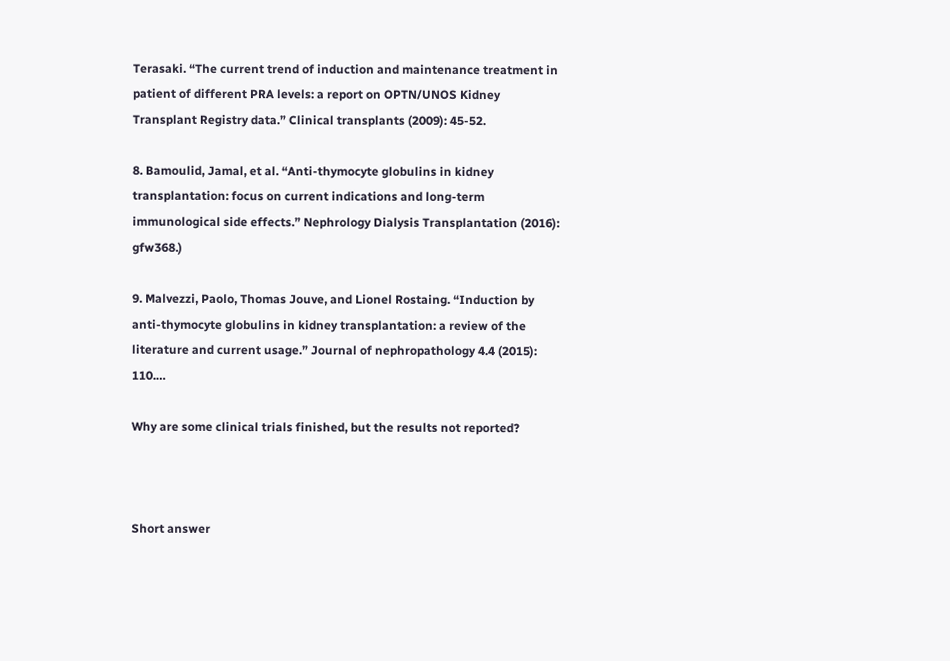Terasaki. “The current trend of induction and maintenance treatment in patient of different PRA levels: a report on OPTN/UNOS Kidney Transplant Registry data.” Clinical transplants (2009): 45-52.

8. Bamoulid, Jamal, et al. “Anti-thymocyte globulins in kidney transplantation: focus on current indications and long-term immunological side effects.” Nephrology Dialysis Transplantation (2016): gfw368.)

9. Malvezzi, Paolo, Thomas Jouve, and Lionel Rostaing. “Induction by anti-thymocyte globulins in kidney transplantation: a review of the literature and current usage.” Journal of nephropathology 4.4 (2015): 110.…

Why are some clinical trials finished, but the results not reported?



Short answer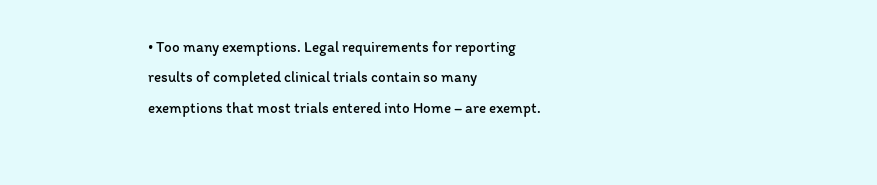• Too many exemptions. Legal requirements for reporting results of completed clinical trials contain so many exemptions that most trials entered into Home – are exempt.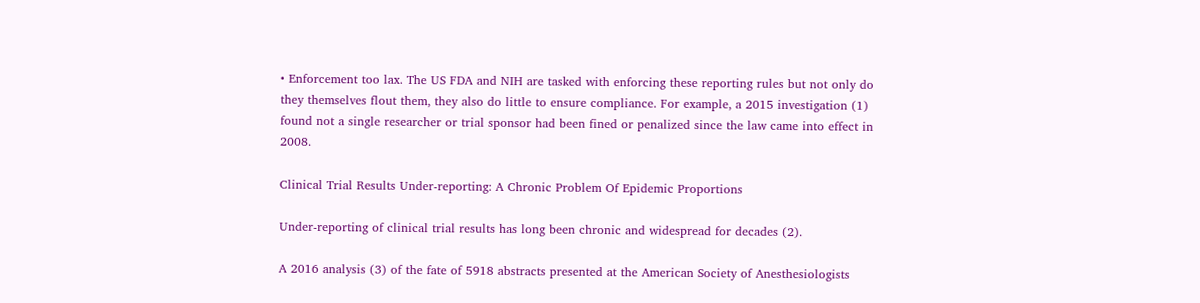• Enforcement too lax. The US FDA and NIH are tasked with enforcing these reporting rules but not only do they themselves flout them, they also do little to ensure compliance. For example, a 2015 investigation (1) found not a single researcher or trial sponsor had been fined or penalized since the law came into effect in 2008.

Clinical Trial Results Under-reporting: A Chronic Problem Of Epidemic Proportions

Under-reporting of clinical trial results has long been chronic and widespread for decades (2).

A 2016 analysis (3) of the fate of 5918 abstracts presented at the American Society of Anesthesiologists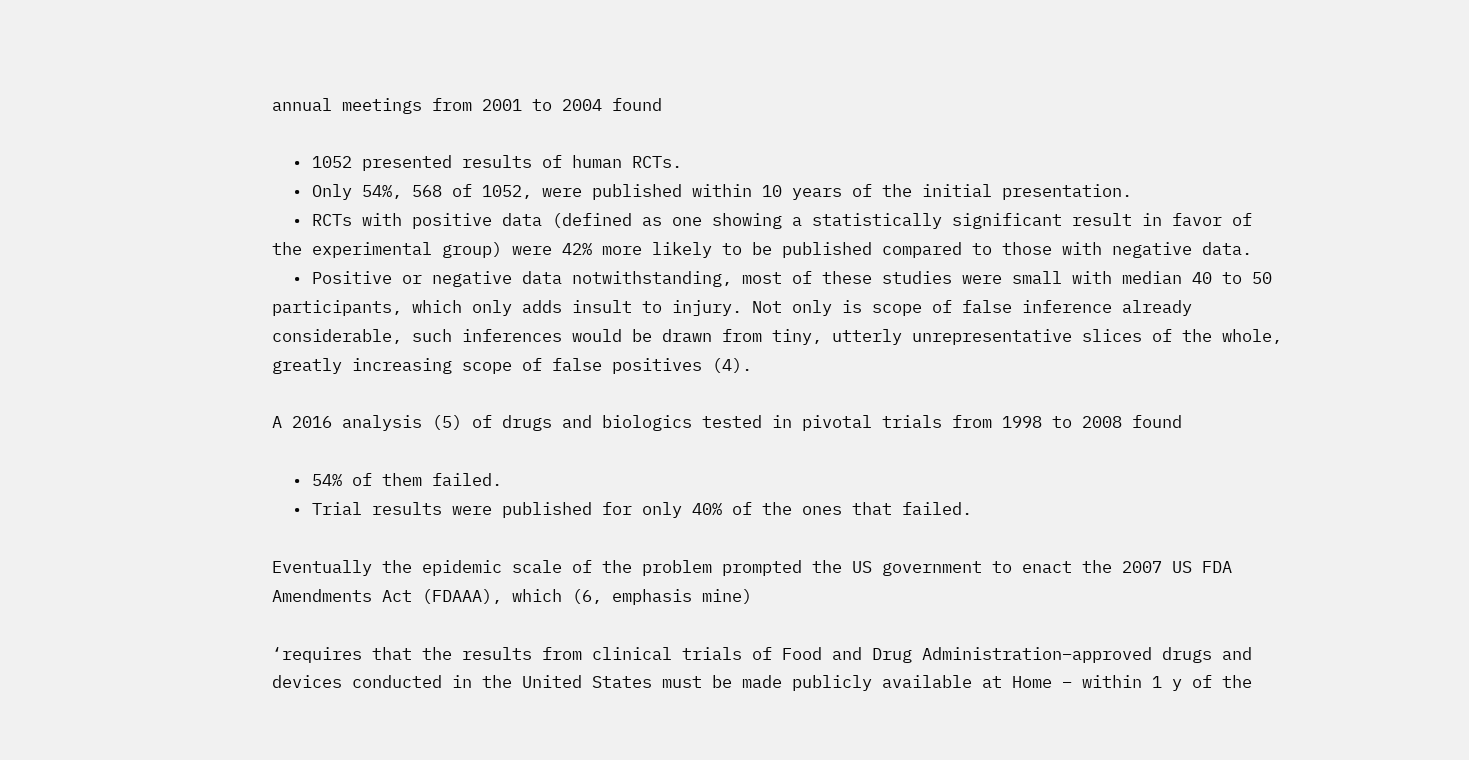annual meetings from 2001 to 2004 found

  • 1052 presented results of human RCTs.
  • Only 54%, 568 of 1052, were published within 10 years of the initial presentation.
  • RCTs with positive data (defined as one showing a statistically significant result in favor of the experimental group) were 42% more likely to be published compared to those with negative data.
  • Positive or negative data notwithstanding, most of these studies were small with median 40 to 50 participants, which only adds insult to injury. Not only is scope of false inference already considerable, such inferences would be drawn from tiny, utterly unrepresentative slices of the whole, greatly increasing scope of false positives (4).

A 2016 analysis (5) of drugs and biologics tested in pivotal trials from 1998 to 2008 found

  • 54% of them failed.
  • Trial results were published for only 40% of the ones that failed.

Eventually the epidemic scale of the problem prompted the US government to enact the 2007 US FDA Amendments Act (FDAAA), which (6, emphasis mine)

‘requires that the results from clinical trials of Food and Drug Administration–approved drugs and devices conducted in the United States must be made publicly available at Home – within 1 y of the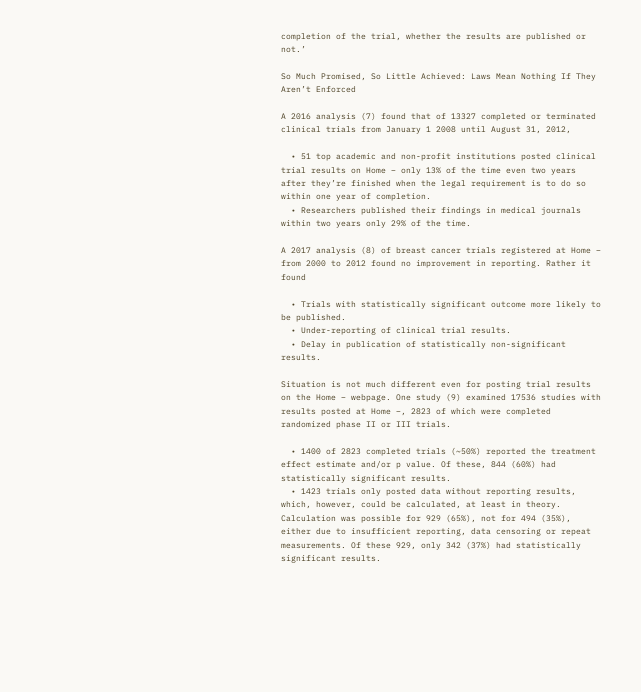completion of the trial, whether the results are published or not.’

So Much Promised, So Little Achieved: Laws Mean Nothing If They Aren’t Enforced

A 2016 analysis (7) found that of 13327 completed or terminated clinical trials from January 1 2008 until August 31, 2012,

  • 51 top academic and non-profit institutions posted clinical trial results on Home – only 13% of the time even two years after they’re finished when the legal requirement is to do so within one year of completion.
  • Researchers published their findings in medical journals within two years only 29% of the time.

A 2017 analysis (8) of breast cancer trials registered at Home – from 2000 to 2012 found no improvement in reporting. Rather it found

  • Trials with statistically significant outcome more likely to be published.
  • Under-reporting of clinical trial results.
  • Delay in publication of statistically non-significant results.

Situation is not much different even for posting trial results on the Home – webpage. One study (9) examined 17536 studies with results posted at Home –, 2823 of which were completed randomized phase II or III trials.

  • 1400 of 2823 completed trials (~50%) reported the treatment effect estimate and/or p value. Of these, 844 (60%) had statistically significant results.
  • 1423 trials only posted data without reporting results, which, however, could be calculated, at least in theory. Calculation was possible for 929 (65%), not for 494 (35%), either due to insufficient reporting, data censoring or repeat measurements. Of these 929, only 342 (37%) had statistically significant results.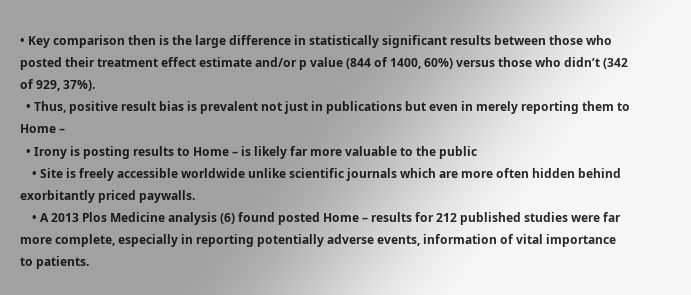• Key comparison then is the large difference in statistically significant results between those who posted their treatment effect estimate and/or p value (844 of 1400, 60%) versus those who didn’t (342 of 929, 37%).
  • Thus, positive result bias is prevalent not just in publications but even in merely reporting them to Home –
  • Irony is posting results to Home – is likely far more valuable to the public
    • Site is freely accessible worldwide unlike scientific journals which are more often hidden behind exorbitantly priced paywalls.
    • A 2013 Plos Medicine analysis (6) found posted Home – results for 212 published studies were far more complete, especially in reporting potentially adverse events, information of vital importance to patients.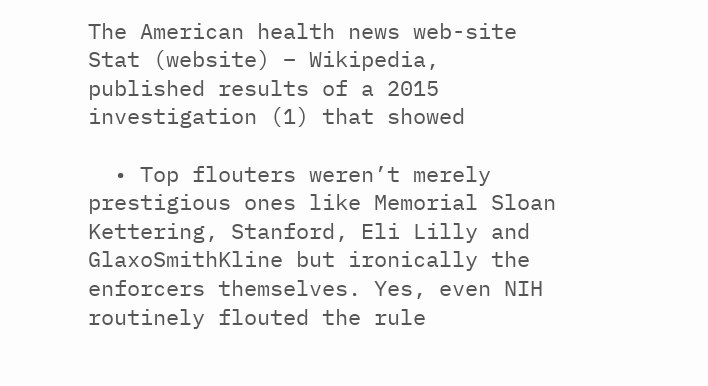The American health news web-site Stat (website) – Wikipedia, published results of a 2015 investigation (1) that showed

  • Top flouters weren’t merely prestigious ones like Memorial Sloan Kettering, Stanford, Eli Lilly and GlaxoSmithKline but ironically the enforcers themselves. Yes, even NIH routinely flouted the rule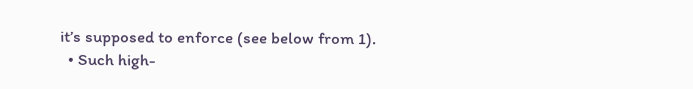it’s supposed to enforce (see below from 1).
  • Such high-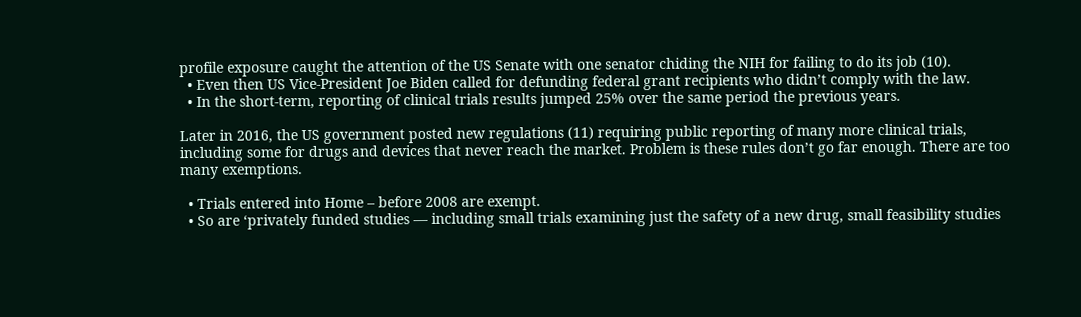profile exposure caught the attention of the US Senate with one senator chiding the NIH for failing to do its job (10).
  • Even then US Vice-President Joe Biden called for defunding federal grant recipients who didn’t comply with the law.
  • In the short-term, reporting of clinical trials results jumped 25% over the same period the previous years.

Later in 2016, the US government posted new regulations (11) requiring public reporting of many more clinical trials, including some for drugs and devices that never reach the market. Problem is these rules don’t go far enough. There are too many exemptions.

  • Trials entered into Home – before 2008 are exempt.
  • So are ‘privately funded studies — including small trials examining just the safety of a new drug, small feasibility studies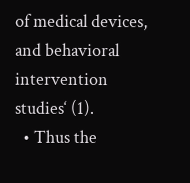of medical devices, and behavioral intervention studies‘ (1).
  • Thus the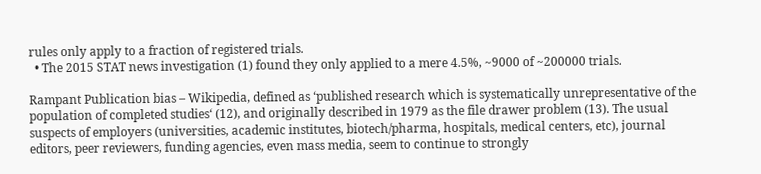rules only apply to a fraction of registered trials.
  • The 2015 STAT news investigation (1) found they only applied to a mere 4.5%, ~9000 of ~200000 trials.

Rampant Publication bias – Wikipedia, defined as ‘published research which is systematically unrepresentative of the population of completed studies‘ (12), and originally described in 1979 as the file drawer problem (13). The usual suspects of employers (universities, academic institutes, biotech/pharma, hospitals, medical centers, etc), journal editors, peer reviewers, funding agencies, even mass media, seem to continue to strongly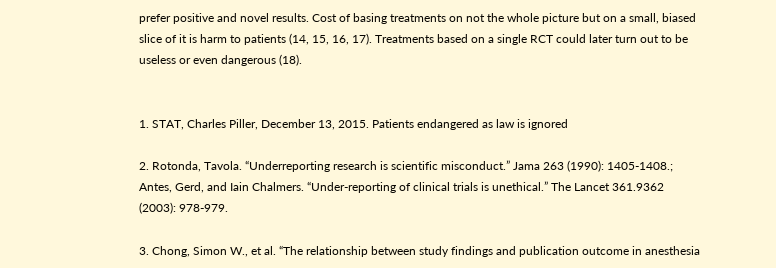prefer positive and novel results. Cost of basing treatments on not the whole picture but on a small, biased slice of it is harm to patients (14, 15, 16, 17). Treatments based on a single RCT could later turn out to be useless or even dangerous (18).


1. STAT, Charles Piller, December 13, 2015. Patients endangered as law is ignored

2. Rotonda, Tavola. “Underreporting research is scientific misconduct.” Jama 263 (1990): 1405-1408.; Antes, Gerd, and Iain Chalmers. “Under-reporting of clinical trials is unethical.” The Lancet 361.9362 (2003): 978-979.

3. Chong, Simon W., et al. “The relationship between study findings and publication outcome in anesthesia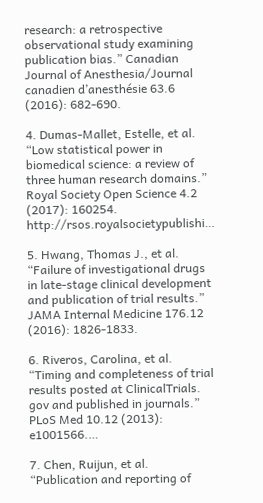research: a retrospective observational study examining publication bias.” Canadian Journal of Anesthesia/Journal canadien d’anesthésie 63.6 (2016): 682-690.

4. Dumas-Mallet, Estelle, et al. “Low statistical power in biomedical science: a review of three human research domains.” Royal Society Open Science 4.2 (2017): 160254. http://rsos.royalsocietypublishi…

5. Hwang, Thomas J., et al. “Failure of investigational drugs in late-stage clinical development and publication of trial results.” JAMA Internal Medicine 176.12 (2016): 1826-1833.

6. Riveros, Carolina, et al. “Timing and completeness of trial results posted at ClinicalTrials. gov and published in journals.” PLoS Med 10.12 (2013): e1001566.…

7. Chen, Ruijun, et al. “Publication and reporting of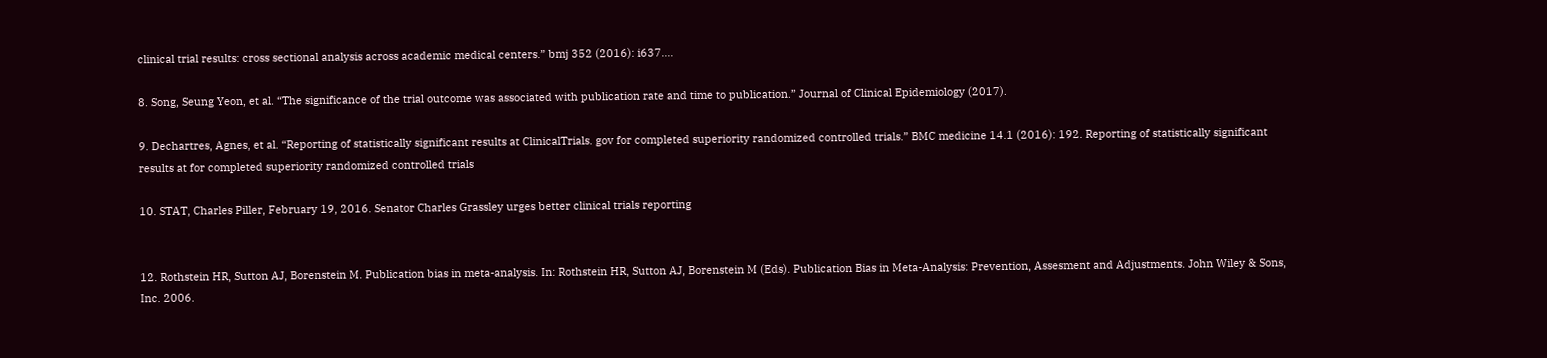clinical trial results: cross sectional analysis across academic medical centers.” bmj 352 (2016): i637.…

8. Song, Seung Yeon, et al. “The significance of the trial outcome was associated with publication rate and time to publication.” Journal of Clinical Epidemiology (2017).

9. Dechartres, Agnes, et al. “Reporting of statistically significant results at ClinicalTrials. gov for completed superiority randomized controlled trials.” BMC medicine 14.1 (2016): 192. Reporting of statistically significant results at for completed superiority randomized controlled trials

10. STAT, Charles Piller, February 19, 2016. Senator Charles Grassley urges better clinical trials reporting


12. Rothstein HR, Sutton AJ, Borenstein M. Publication bias in meta-analysis. In: Rothstein HR, Sutton AJ, Borenstein M (Eds). Publication Bias in Meta-Analysis: Prevention, Assesment and Adjustments. John Wiley & Sons, Inc. 2006.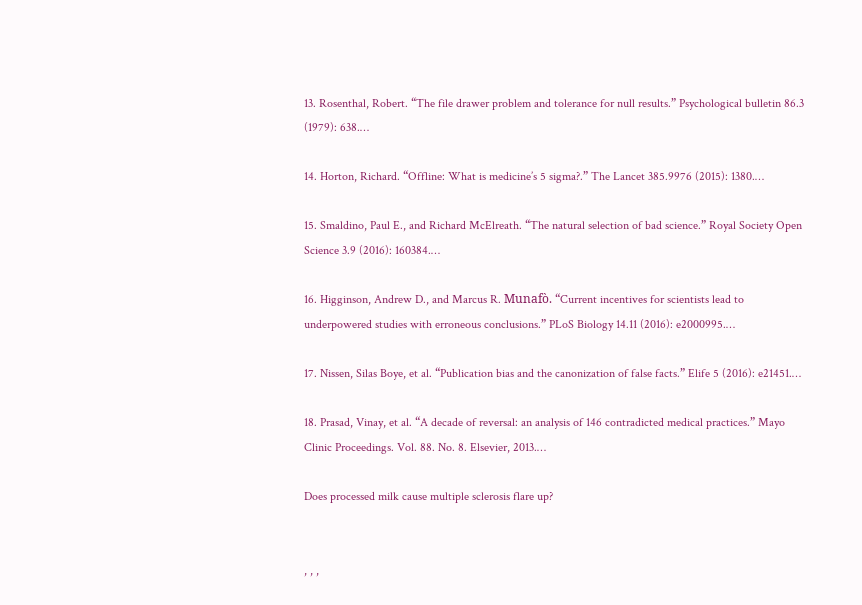13. Rosenthal, Robert. “The file drawer problem and tolerance for null results.” Psychological bulletin 86.3 (1979): 638.…

14. Horton, Richard. “Offline: What is medicine’s 5 sigma?.” The Lancet 385.9976 (2015): 1380.…

15. Smaldino, Paul E., and Richard McElreath. “The natural selection of bad science.” Royal Society Open Science 3.9 (2016): 160384.…

16. Higginson, Andrew D., and Marcus R. Munafò. “Current incentives for scientists lead to underpowered studies with erroneous conclusions.” PLoS Biology 14.11 (2016): e2000995.…

17. Nissen, Silas Boye, et al. “Publication bias and the canonization of false facts.” Elife 5 (2016): e21451.…

18. Prasad, Vinay, et al. “A decade of reversal: an analysis of 146 contradicted medical practices.” Mayo Clinic Proceedings. Vol. 88. No. 8. Elsevier, 2013.…

Does processed milk cause multiple sclerosis flare up?


, , ,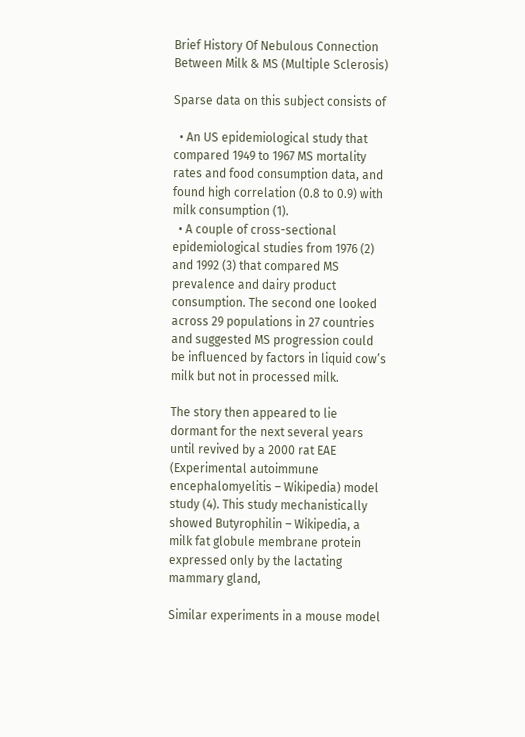Brief History Of Nebulous Connection Between Milk & MS (Multiple Sclerosis)

Sparse data on this subject consists of

  • An US epidemiological study that compared 1949 to 1967 MS mortality rates and food consumption data, and found high correlation (0.8 to 0.9) with milk consumption (1).
  • A couple of cross-sectional epidemiological studies from 1976 (2) and 1992 (3) that compared MS prevalence and dairy product consumption. The second one looked across 29 populations in 27 countries and suggested MS progression could be influenced by factors in liquid cow’s milk but not in processed milk.

The story then appeared to lie dormant for the next several years until revived by a 2000 rat EAE (Experimental autoimmune encephalomyelitis – Wikipedia) model study (4). This study mechanistically showed Butyrophilin – Wikipedia, a milk fat globule membrane protein expressed only by the lactating mammary gland,

Similar experiments in a mouse model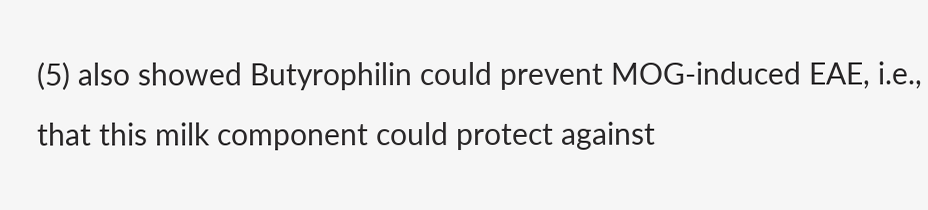(5) also showed Butyrophilin could prevent MOG-induced EAE, i.e., that this milk component could protect against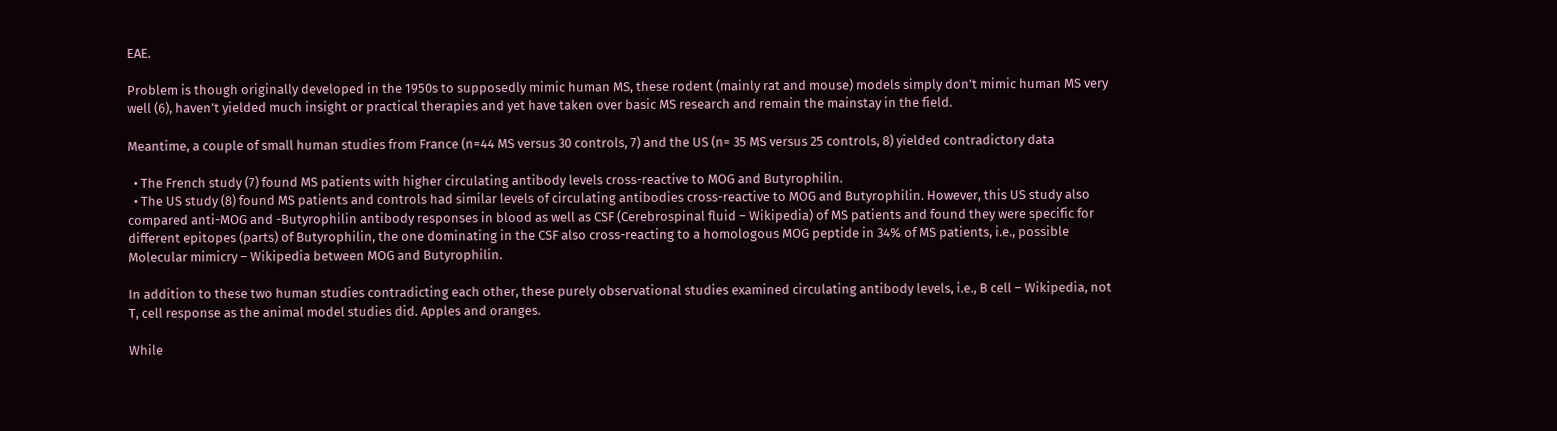EAE.

Problem is though originally developed in the 1950s to supposedly mimic human MS, these rodent (mainly rat and mouse) models simply don’t mimic human MS very well (6), haven’t yielded much insight or practical therapies and yet have taken over basic MS research and remain the mainstay in the field.

Meantime, a couple of small human studies from France (n=44 MS versus 30 controls, 7) and the US (n= 35 MS versus 25 controls, 8) yielded contradictory data

  • The French study (7) found MS patients with higher circulating antibody levels cross-reactive to MOG and Butyrophilin.
  • The US study (8) found MS patients and controls had similar levels of circulating antibodies cross-reactive to MOG and Butyrophilin. However, this US study also compared anti-MOG and -Butyrophilin antibody responses in blood as well as CSF (Cerebrospinal fluid – Wikipedia) of MS patients and found they were specific for different epitopes (parts) of Butyrophilin, the one dominating in the CSF also cross-reacting to a homologous MOG peptide in 34% of MS patients, i.e., possible Molecular mimicry – Wikipedia between MOG and Butyrophilin.

In addition to these two human studies contradicting each other, these purely observational studies examined circulating antibody levels, i.e., B cell – Wikipedia, not T, cell response as the animal model studies did. Apples and oranges.

While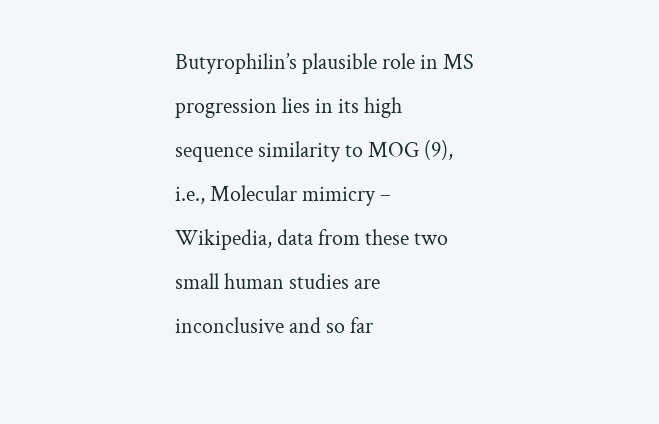Butyrophilin’s plausible role in MS progression lies in its high sequence similarity to MOG (9), i.e., Molecular mimicry – Wikipedia, data from these two small human studies are inconclusive and so far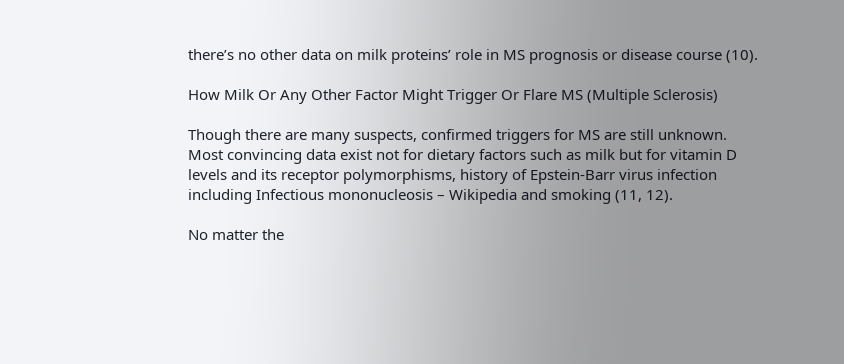there’s no other data on milk proteins’ role in MS prognosis or disease course (10).

How Milk Or Any Other Factor Might Trigger Or Flare MS (Multiple Sclerosis)

Though there are many suspects, confirmed triggers for MS are still unknown. Most convincing data exist not for dietary factors such as milk but for vitamin D levels and its receptor polymorphisms, history of Epstein-Barr virus infection including Infectious mononucleosis – Wikipedia and smoking (11, 12).

No matter the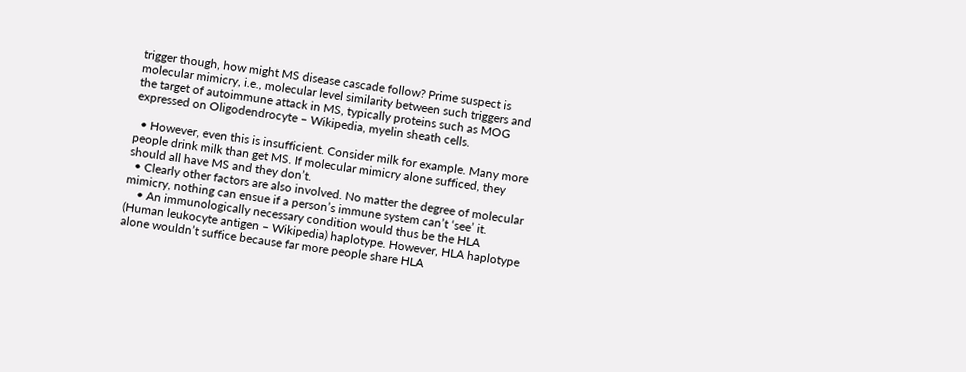trigger though, how might MS disease cascade follow? Prime suspect is molecular mimicry, i.e., molecular level similarity between such triggers and the target of autoimmune attack in MS, typically proteins such as MOG expressed on Oligodendrocyte – Wikipedia, myelin sheath cells.

  • However, even this is insufficient. Consider milk for example. Many more people drink milk than get MS. If molecular mimicry alone sufficed, they should all have MS and they don’t.
  • Clearly other factors are also involved. No matter the degree of molecular mimicry, nothing can ensue if a person’s immune system can’t ‘see’ it.
    • An immunologically necessary condition would thus be the HLA (Human leukocyte antigen – Wikipedia) haplotype. However, HLA haplotype alone wouldn’t suffice because far more people share HLA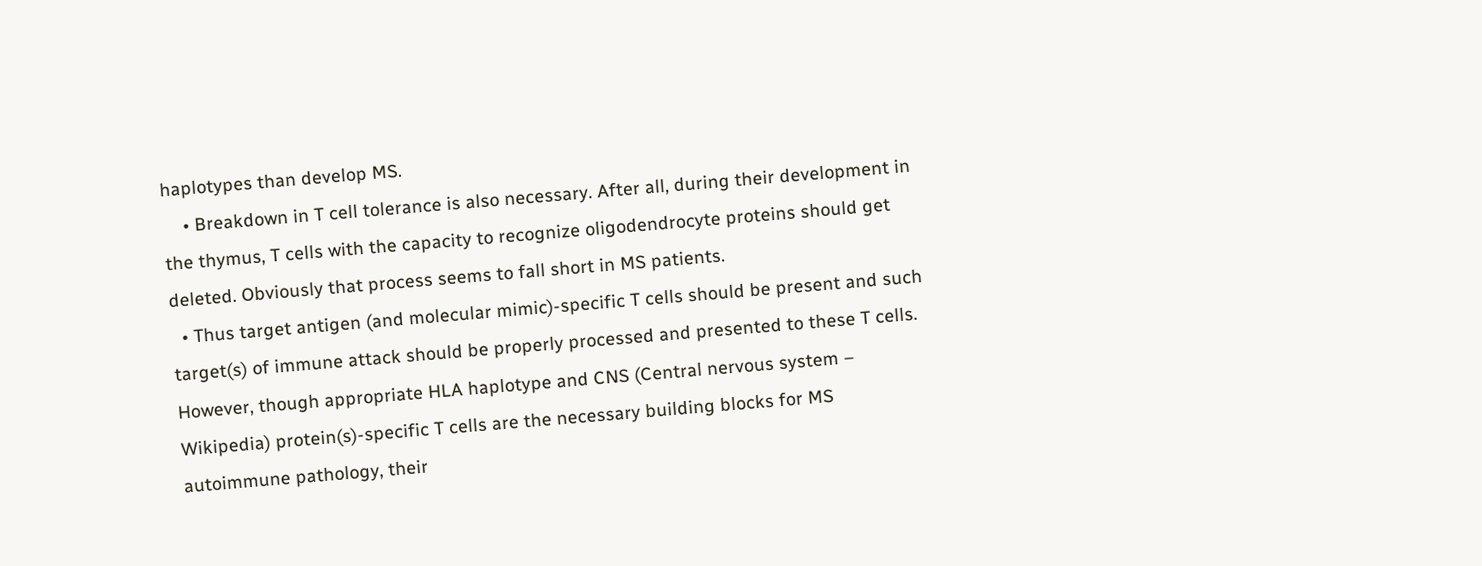haplotypes than develop MS.
    • Breakdown in T cell tolerance is also necessary. After all, during their development in the thymus, T cells with the capacity to recognize oligodendrocyte proteins should get deleted. Obviously that process seems to fall short in MS patients.
  • Thus target antigen (and molecular mimic)-specific T cells should be present and such target(s) of immune attack should be properly processed and presented to these T cells. However, though appropriate HLA haplotype and CNS (Central nervous system – Wikipedia) protein(s)-specific T cells are the necessary building blocks for MS autoimmune pathology, their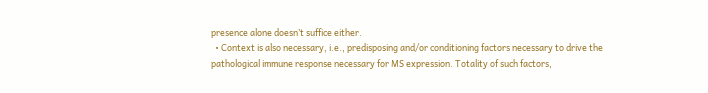presence alone doesn’t suffice either.
  • Context is also necessary, i.e., predisposing and/or conditioning factors necessary to drive the pathological immune response necessary for MS expression. Totality of such factors,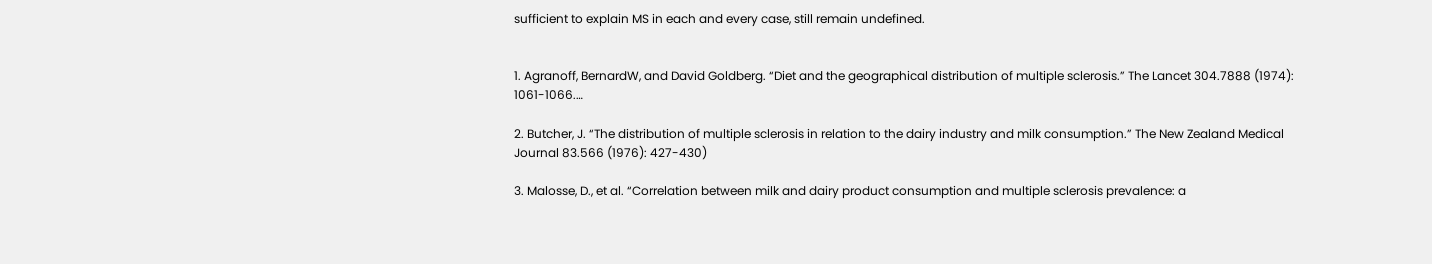sufficient to explain MS in each and every case, still remain undefined.


1. Agranoff, BernardW, and David Goldberg. “Diet and the geographical distribution of multiple sclerosis.” The Lancet 304.7888 (1974): 1061-1066.…

2. Butcher, J. “The distribution of multiple sclerosis in relation to the dairy industry and milk consumption.” The New Zealand Medical Journal 83.566 (1976): 427-430)

3. Malosse, D., et al. “Correlation between milk and dairy product consumption and multiple sclerosis prevalence: a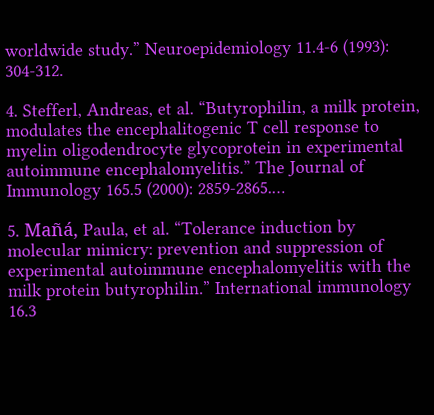worldwide study.” Neuroepidemiology 11.4-6 (1993): 304-312.

4. Stefferl, Andreas, et al. “Butyrophilin, a milk protein, modulates the encephalitogenic T cell response to myelin oligodendrocyte glycoprotein in experimental autoimmune encephalomyelitis.” The Journal of Immunology 165.5 (2000): 2859-2865.…

5. Mañá, Paula, et al. “Tolerance induction by molecular mimicry: prevention and suppression of experimental autoimmune encephalomyelitis with the milk protein butyrophilin.” International immunology 16.3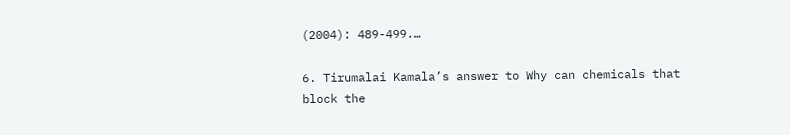(2004): 489-499.…

6. Tirumalai Kamala’s answer to Why can chemicals that block the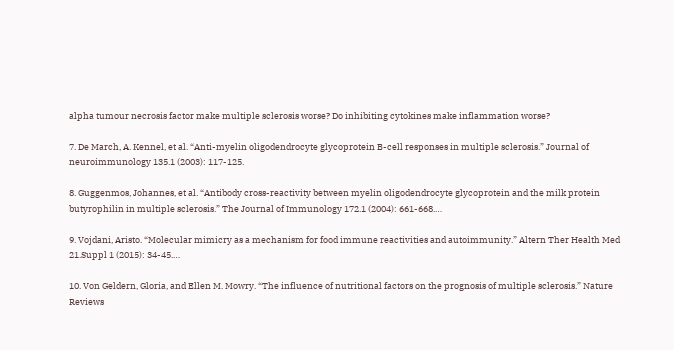alpha tumour necrosis factor make multiple sclerosis worse? Do inhibiting cytokines make inflammation worse?

7. De March, A. Kennel, et al. “Anti-myelin oligodendrocyte glycoprotein B-cell responses in multiple sclerosis.” Journal of neuroimmunology 135.1 (2003): 117-125.

8. Guggenmos, Johannes, et al. “Antibody cross-reactivity between myelin oligodendrocyte glycoprotein and the milk protein butyrophilin in multiple sclerosis.” The Journal of Immunology 172.1 (2004): 661-668.…

9. Vojdani, Aristo. “Molecular mimicry as a mechanism for food immune reactivities and autoimmunity.” Altern Ther Health Med 21.Suppl 1 (2015): 34-45.…

10. Von Geldern, Gloria, and Ellen M. Mowry. “The influence of nutritional factors on the prognosis of multiple sclerosis.” Nature Reviews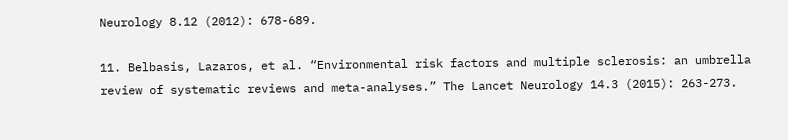Neurology 8.12 (2012): 678-689.

11. Belbasis, Lazaros, et al. “Environmental risk factors and multiple sclerosis: an umbrella review of systematic reviews and meta-analyses.” The Lancet Neurology 14.3 (2015): 263-273.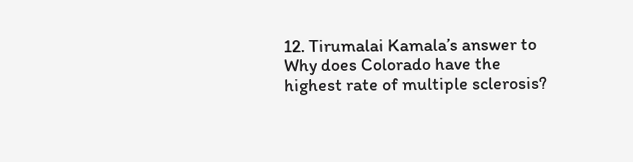12. Tirumalai Kamala’s answer to Why does Colorado have the highest rate of multiple sclerosis?